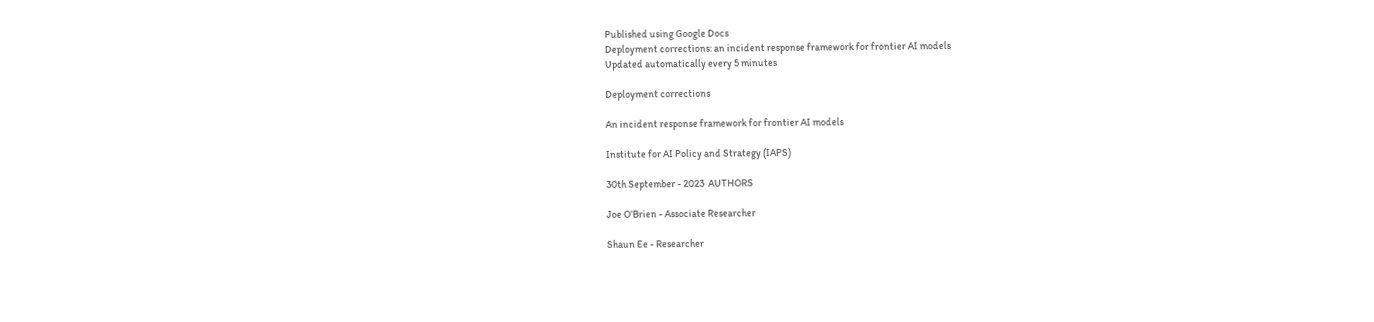Published using Google Docs
Deployment corrections: an incident response framework for frontier AI models
Updated automatically every 5 minutes

Deployment corrections

An incident response framework for frontier AI models

Institute for AI Policy and Strategy (IAPS)

30th September - 2023  AUTHORS

Joe O’Brien - Associate Researcher

Shaun Ee - Researcher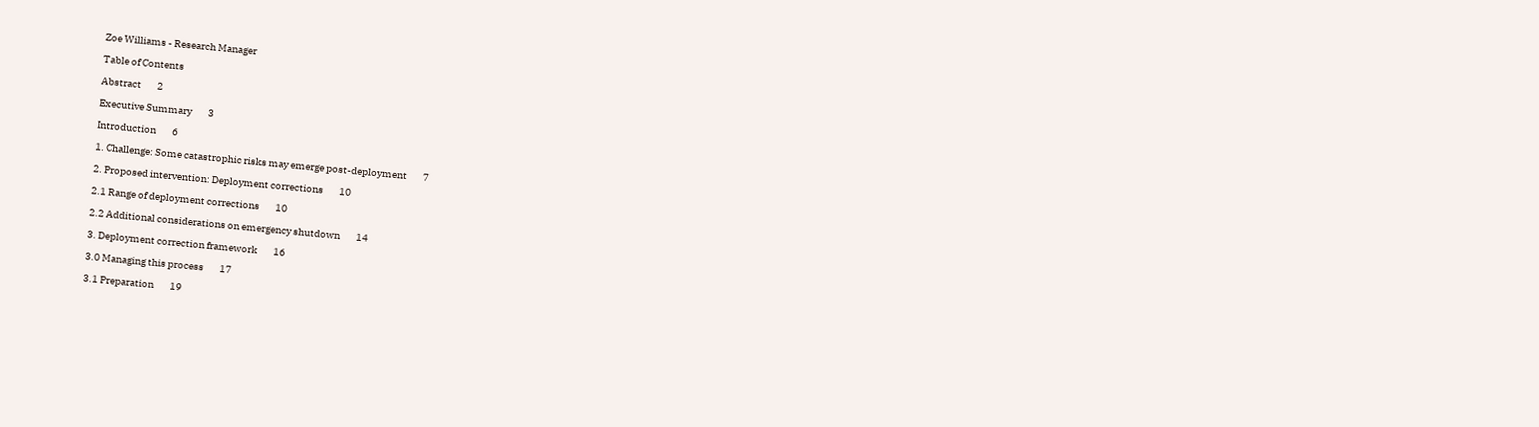Zoe Williams - Research Manager

Table of Contents

Abstract        2

Executive Summary        3

Introduction        6

1. Challenge: Some catastrophic risks may emerge post-deployment        7

2. Proposed intervention: Deployment corrections        10

2.1 Range of deployment corrections        10

2.2 Additional considerations on emergency shutdown        14

3. Deployment correction framework        16

3.0 Managing this process        17

3.1 Preparation        19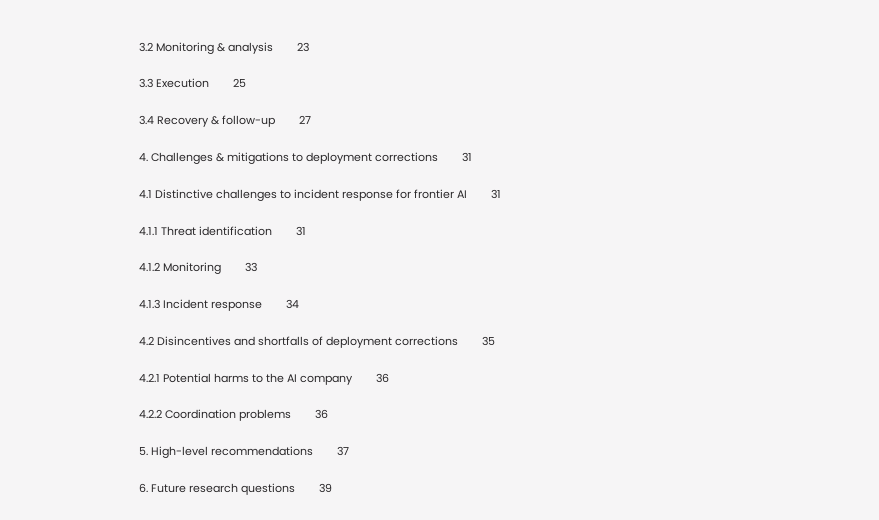3.2 Monitoring & analysis        23

3.3 Execution        25

3.4 Recovery & follow-up        27

4. Challenges & mitigations to deployment corrections        31

4.1 Distinctive challenges to incident response for frontier AI        31

4.1.1 Threat identification        31

4.1.2 Monitoring        33

4.1.3 Incident response        34

4.2 Disincentives and shortfalls of deployment corrections        35

4.2.1 Potential harms to the AI company        36

4.2.2 Coordination problems        36

5. High-level recommendations        37

6. Future research questions        39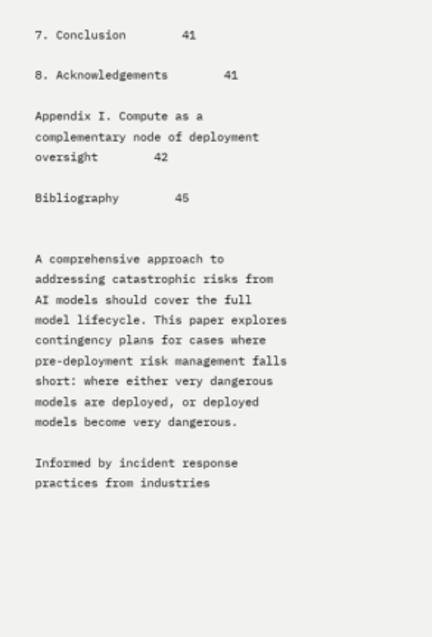7. Conclusion        41

8. Acknowledgements        41

Appendix I. Compute as a complementary node of deployment oversight        42

Bibliography        45


A comprehensive approach to addressing catastrophic risks from AI models should cover the full model lifecycle. This paper explores contingency plans for cases where pre-deployment risk management falls short: where either very dangerous models are deployed, or deployed models become very dangerous.

Informed by incident response practices from industries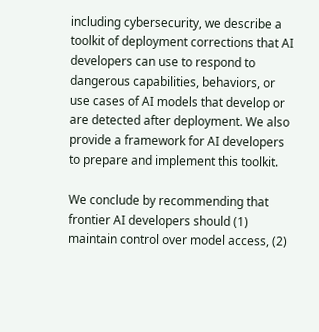including cybersecurity, we describe a toolkit of deployment corrections that AI developers can use to respond to dangerous capabilities, behaviors, or use cases of AI models that develop or are detected after deployment. We also provide a framework for AI developers to prepare and implement this toolkit.

We conclude by recommending that frontier AI developers should (1) maintain control over model access, (2)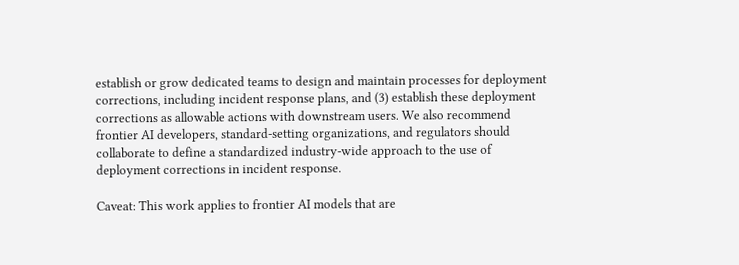establish or grow dedicated teams to design and maintain processes for deployment corrections, including incident response plans, and (3) establish these deployment corrections as allowable actions with downstream users. We also recommend frontier AI developers, standard-setting organizations, and regulators should collaborate to define a standardized industry-wide approach to the use of deployment corrections in incident response.

Caveat: This work applies to frontier AI models that are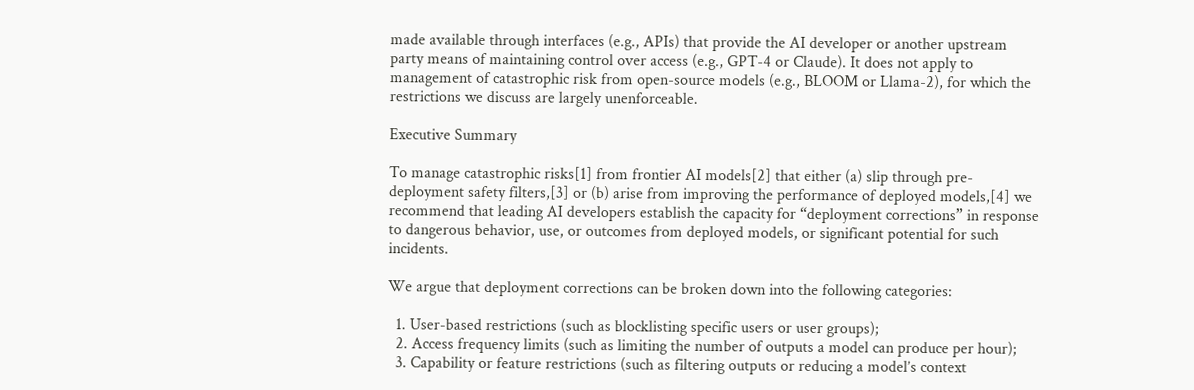made available through interfaces (e.g., APIs) that provide the AI developer or another upstream party means of maintaining control over access (e.g., GPT-4 or Claude). It does not apply to management of catastrophic risk from open-source models (e.g., BLOOM or Llama-2), for which the restrictions we discuss are largely unenforceable.

Executive Summary

To manage catastrophic risks[1] from frontier AI models[2] that either (a) slip through pre-deployment safety filters,[3] or (b) arise from improving the performance of deployed models,[4] we recommend that leading AI developers establish the capacity for “deployment corrections” in response to dangerous behavior, use, or outcomes from deployed models, or significant potential for such incidents.

We argue that deployment corrections can be broken down into the following categories:

  1. User-based restrictions (such as blocklisting specific users or user groups);
  2. Access frequency limits (such as limiting the number of outputs a model can produce per hour);
  3. Capability or feature restrictions (such as filtering outputs or reducing a model’s context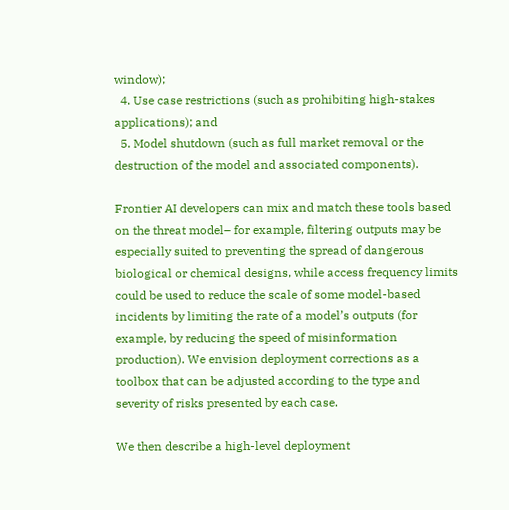window);
  4. Use case restrictions (such as prohibiting high-stakes applications); and
  5. Model shutdown (such as full market removal or the destruction of the model and associated components).

Frontier AI developers can mix and match these tools based on the threat model– for example, filtering outputs may be especially suited to preventing the spread of dangerous biological or chemical designs, while access frequency limits could be used to reduce the scale of some model-based incidents by limiting the rate of a model’s outputs (for example, by reducing the speed of misinformation production). We envision deployment corrections as a toolbox that can be adjusted according to the type and severity of risks presented by each case.

We then describe a high-level deployment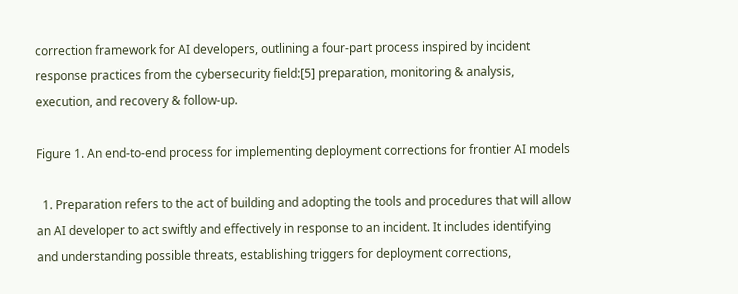correction framework for AI developers, outlining a four-part process inspired by incident response practices from the cybersecurity field:[5] preparation, monitoring & analysis, execution, and recovery & follow-up.

Figure 1. An end-to-end process for implementing deployment corrections for frontier AI models

  1. Preparation refers to the act of building and adopting the tools and procedures that will allow an AI developer to act swiftly and effectively in response to an incident. It includes identifying and understanding possible threats, establishing triggers for deployment corrections,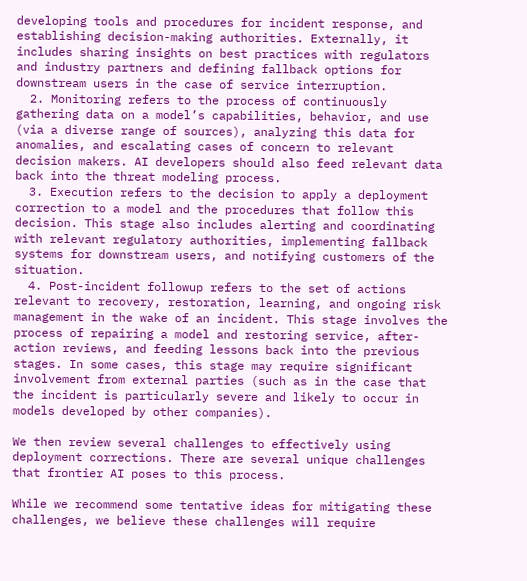developing tools and procedures for incident response, and establishing decision-making authorities. Externally, it includes sharing insights on best practices with regulators and industry partners and defining fallback options for downstream users in the case of service interruption.
  2. Monitoring refers to the process of continuously gathering data on a model’s capabilities, behavior, and use (via a diverse range of sources), analyzing this data for anomalies, and escalating cases of concern to relevant decision makers. AI developers should also feed relevant data back into the threat modeling process.
  3. Execution refers to the decision to apply a deployment correction to a model and the procedures that follow this decision. This stage also includes alerting and coordinating with relevant regulatory authorities, implementing fallback systems for downstream users, and notifying customers of the situation.
  4. Post-incident followup refers to the set of actions relevant to recovery, restoration, learning, and ongoing risk management in the wake of an incident. This stage involves the process of repairing a model and restoring service, after-action reviews, and feeding lessons back into the previous stages. In some cases, this stage may require significant involvement from external parties (such as in the case that the incident is particularly severe and likely to occur in models developed by other companies).

We then review several challenges to effectively using deployment corrections. There are several unique challenges that frontier AI poses to this process.

While we recommend some tentative ideas for mitigating these challenges, we believe these challenges will require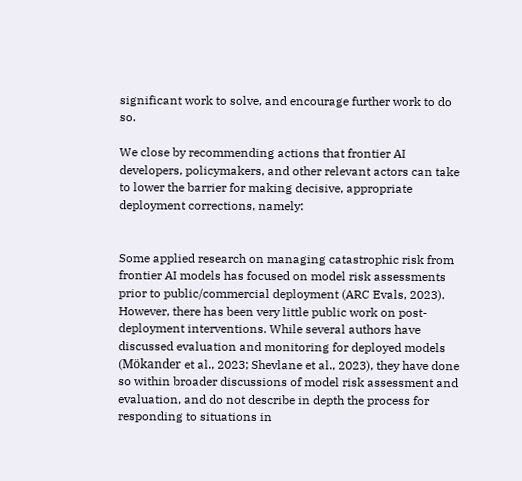significant work to solve, and encourage further work to do so.

We close by recommending actions that frontier AI developers, policymakers, and other relevant actors can take to lower the barrier for making decisive, appropriate deployment corrections, namely:


Some applied research on managing catastrophic risk from frontier AI models has focused on model risk assessments prior to public/commercial deployment (ARC Evals, 2023). However, there has been very little public work on post-deployment interventions. While several authors have discussed evaluation and monitoring for deployed models (Mökander et al., 2023; Shevlane et al., 2023), they have done so within broader discussions of model risk assessment and evaluation, and do not describe in depth the process for responding to situations in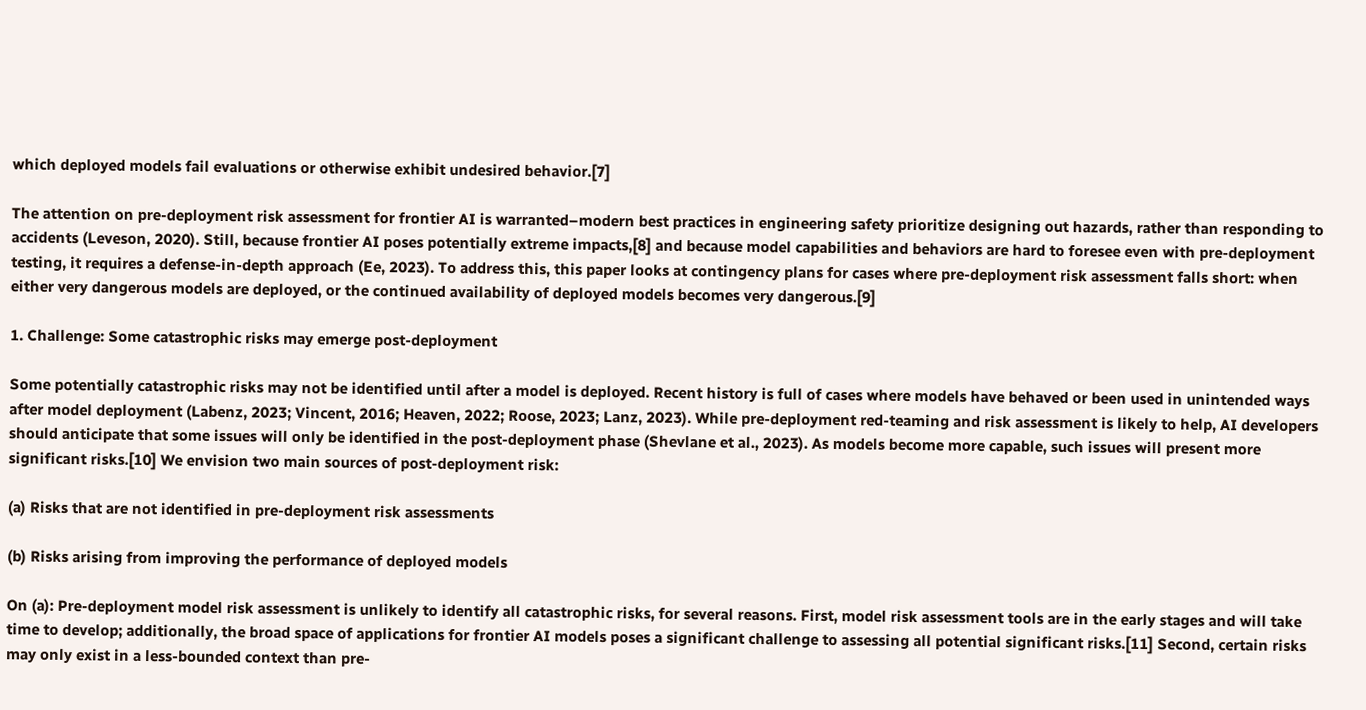which deployed models fail evaluations or otherwise exhibit undesired behavior.[7]

The attention on pre-deployment risk assessment for frontier AI is warranted–modern best practices in engineering safety prioritize designing out hazards, rather than responding to accidents (Leveson, 2020). Still, because frontier AI poses potentially extreme impacts,[8] and because model capabilities and behaviors are hard to foresee even with pre-deployment testing, it requires a defense-in-depth approach (Ee, 2023). To address this, this paper looks at contingency plans for cases where pre-deployment risk assessment falls short: when either very dangerous models are deployed, or the continued availability of deployed models becomes very dangerous.[9]

1. Challenge: Some catastrophic risks may emerge post-deployment

Some potentially catastrophic risks may not be identified until after a model is deployed. Recent history is full of cases where models have behaved or been used in unintended ways after model deployment (Labenz, 2023; Vincent, 2016; Heaven, 2022; Roose, 2023; Lanz, 2023). While pre-deployment red-teaming and risk assessment is likely to help, AI developers should anticipate that some issues will only be identified in the post-deployment phase (Shevlane et al., 2023). As models become more capable, such issues will present more significant risks.[10] We envision two main sources of post-deployment risk:

(a) Risks that are not identified in pre-deployment risk assessments

(b) Risks arising from improving the performance of deployed models

On (a): Pre-deployment model risk assessment is unlikely to identify all catastrophic risks, for several reasons. First, model risk assessment tools are in the early stages and will take time to develop; additionally, the broad space of applications for frontier AI models poses a significant challenge to assessing all potential significant risks.[11] Second, certain risks may only exist in a less-bounded context than pre-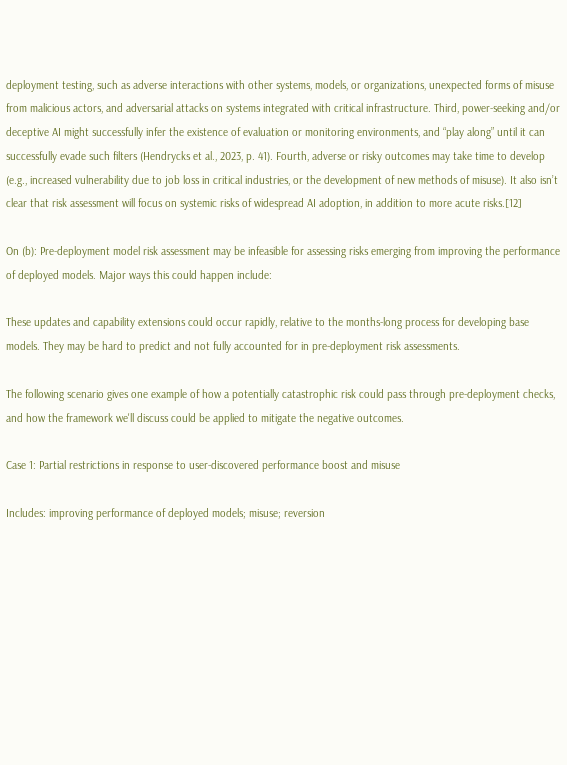deployment testing, such as adverse interactions with other systems, models, or organizations, unexpected forms of misuse from malicious actors, and adversarial attacks on systems integrated with critical infrastructure. Third, power-seeking and/or deceptive AI might successfully infer the existence of evaluation or monitoring environments, and “play along” until it can successfully evade such filters (Hendrycks et al., 2023, p. 41). Fourth, adverse or risky outcomes may take time to develop (e.g., increased vulnerability due to job loss in critical industries, or the development of new methods of misuse). It also isn’t clear that risk assessment will focus on systemic risks of widespread AI adoption, in addition to more acute risks.[12]

On (b): Pre-deployment model risk assessment may be infeasible for assessing risks emerging from improving the performance of deployed models. Major ways this could happen include:

These updates and capability extensions could occur rapidly, relative to the months-long process for developing base models. They may be hard to predict and not fully accounted for in pre-deployment risk assessments.

The following scenario gives one example of how a potentially catastrophic risk could pass through pre-deployment checks, and how the framework we'll discuss could be applied to mitigate the negative outcomes.

Case 1: Partial restrictions in response to user-discovered performance boost and misuse

Includes: improving performance of deployed models; misuse; reversion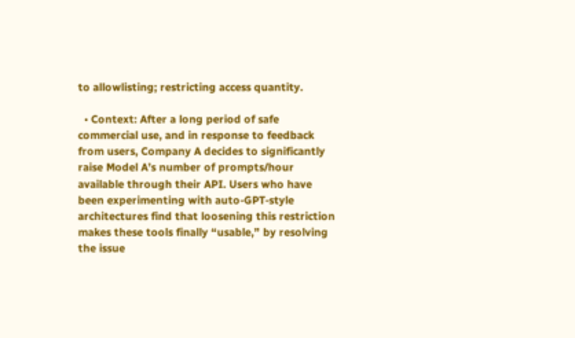to allowlisting; restricting access quantity.

  • Context: After a long period of safe commercial use, and in response to feedback from users, Company A decides to significantly raise Model A’s number of prompts/hour available through their API. Users who have been experimenting with auto-GPT-style architectures find that loosening this restriction makes these tools finally “usable,” by resolving the issue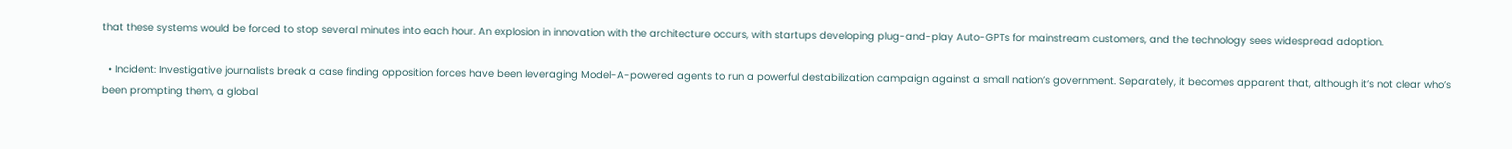that these systems would be forced to stop several minutes into each hour. An explosion in innovation with the architecture occurs, with startups developing plug-and-play Auto-GPTs for mainstream customers, and the technology sees widespread adoption.

  • Incident: Investigative journalists break a case finding opposition forces have been leveraging Model-A-powered agents to run a powerful destabilization campaign against a small nation’s government. Separately, it becomes apparent that, although it’s not clear who’s been prompting them, a global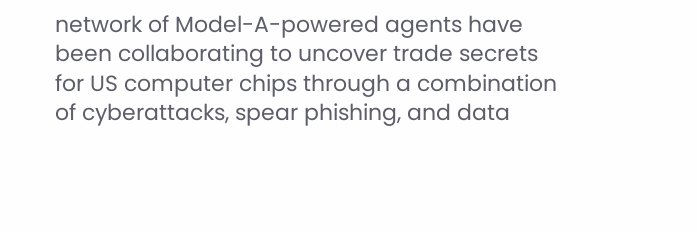network of Model-A-powered agents have been collaborating to uncover trade secrets for US computer chips through a combination of cyberattacks, spear phishing, and data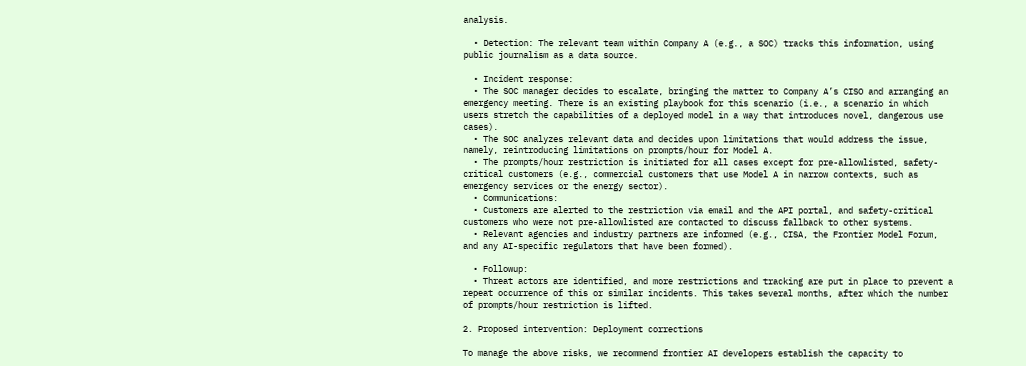analysis.

  • Detection: The relevant team within Company A (e.g., a SOC) tracks this information, using public journalism as a data source.

  • Incident response:
  • The SOC manager decides to escalate, bringing the matter to Company A’s CISO and arranging an emergency meeting. There is an existing playbook for this scenario (i.e., a scenario in which users stretch the capabilities of a deployed model in a way that introduces novel, dangerous use cases).
  • The SOC analyzes relevant data and decides upon limitations that would address the issue, namely, reintroducing limitations on prompts/hour for Model A.
  • The prompts/hour restriction is initiated for all cases except for pre-allowlisted, safety-critical customers (e.g., commercial customers that use Model A in narrow contexts, such as emergency services or the energy sector).
  • Communications:
  • Customers are alerted to the restriction via email and the API portal, and safety-critical customers who were not pre-allowlisted are contacted to discuss fallback to other systems.
  • Relevant agencies and industry partners are informed (e.g., CISA, the Frontier Model Forum, and any AI-specific regulators that have been formed).

  • Followup:
  • Threat actors are identified, and more restrictions and tracking are put in place to prevent a repeat occurrence of this or similar incidents. This takes several months, after which the number of prompts/hour restriction is lifted.

2. Proposed intervention: Deployment corrections

To manage the above risks, we recommend frontier AI developers establish the capacity to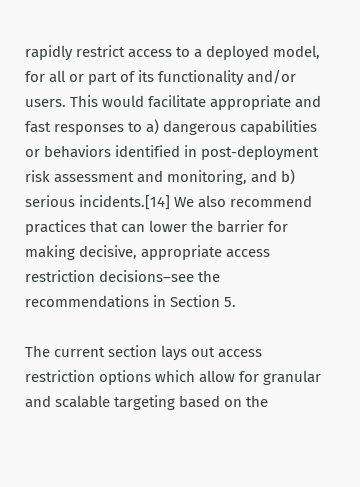rapidly restrict access to a deployed model, for all or part of its functionality and/or users. This would facilitate appropriate and fast responses to a) dangerous capabilities or behaviors identified in post-deployment risk assessment and monitoring, and b) serious incidents.[14] We also recommend practices that can lower the barrier for making decisive, appropriate access restriction decisions–see the recommendations in Section 5.

The current section lays out access restriction options which allow for granular and scalable targeting based on the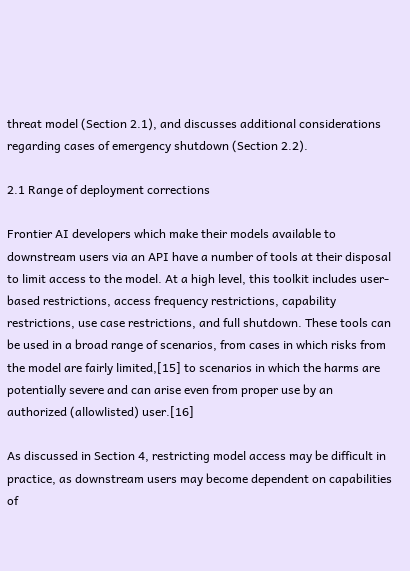threat model (Section 2.1), and discusses additional considerations regarding cases of emergency shutdown (Section 2.2).

2.1 Range of deployment corrections

Frontier AI developers which make their models available to downstream users via an API have a number of tools at their disposal to limit access to the model. At a high level, this toolkit includes user-based restrictions, access frequency restrictions, capability restrictions, use case restrictions, and full shutdown. These tools can be used in a broad range of scenarios, from cases in which risks from the model are fairly limited,[15] to scenarios in which the harms are potentially severe and can arise even from proper use by an authorized (allowlisted) user.[16]

As discussed in Section 4, restricting model access may be difficult in practice, as downstream users may become dependent on capabilities of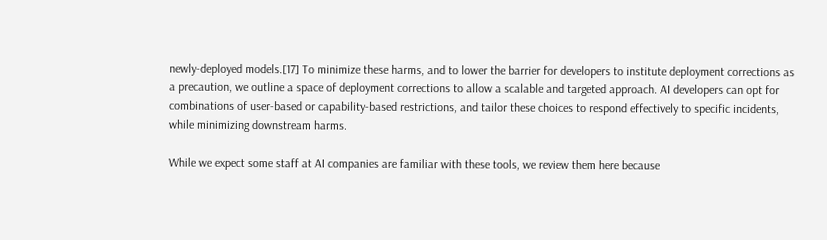newly-deployed models.[17] To minimize these harms, and to lower the barrier for developers to institute deployment corrections as a precaution, we outline a space of deployment corrections to allow a scalable and targeted approach. AI developers can opt for combinations of user-based or capability-based restrictions, and tailor these choices to respond effectively to specific incidents, while minimizing downstream harms.

While we expect some staff at AI companies are familiar with these tools, we review them here because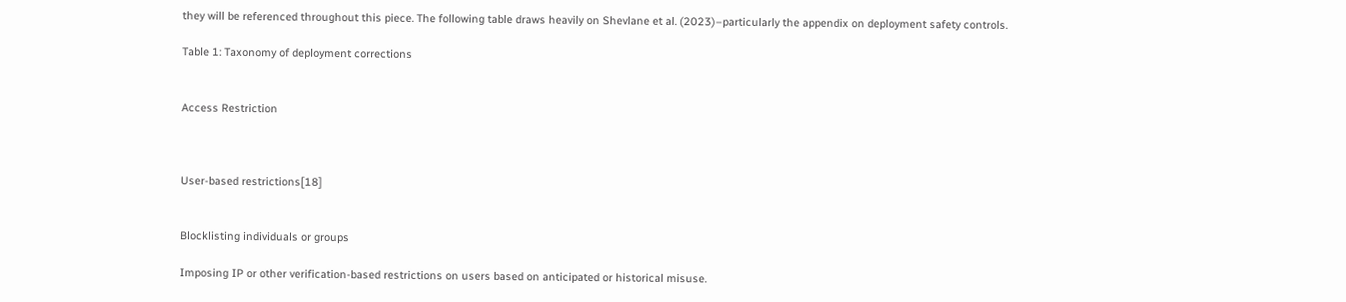they will be referenced throughout this piece. The following table draws heavily on Shevlane et al. (2023)–particularly the appendix on deployment safety controls.

Table 1: Taxonomy of deployment corrections


Access Restriction



User-based restrictions[18]


Blocklisting individuals or groups

Imposing IP or other verification-based restrictions on users based on anticipated or historical misuse.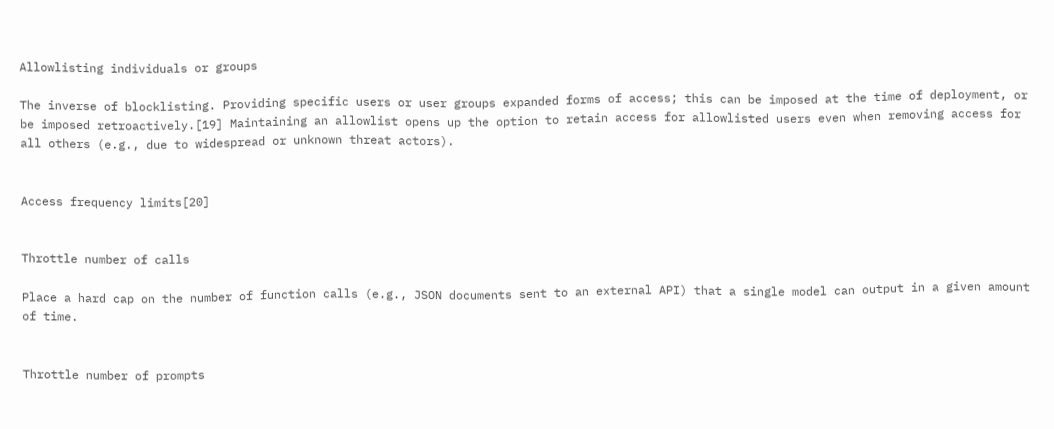Allowlisting individuals or groups

The inverse of blocklisting. Providing specific users or user groups expanded forms of access; this can be imposed at the time of deployment, or be imposed retroactively.[19] Maintaining an allowlist opens up the option to retain access for allowlisted users even when removing access for all others (e.g., due to widespread or unknown threat actors).


Access frequency limits[20]


Throttle number of calls

Place a hard cap on the number of function calls (e.g., JSON documents sent to an external API) that a single model can output in a given amount of time.


Throttle number of prompts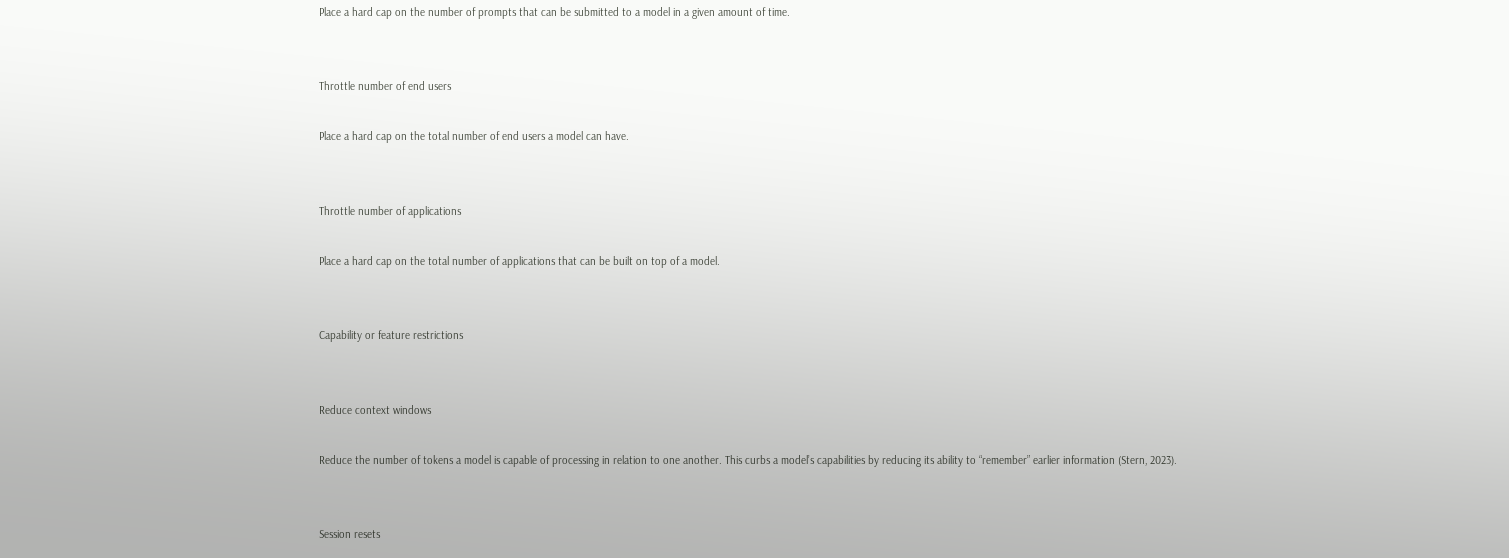Place a hard cap on the number of prompts that can be submitted to a model in a given amount of time.


Throttle number of end users

Place a hard cap on the total number of end users a model can have.


Throttle number of applications

Place a hard cap on the total number of applications that can be built on top of a model.


Capability or feature restrictions


Reduce context windows

Reduce the number of tokens a model is capable of processing in relation to one another. This curbs a model’s capabilities by reducing its ability to “remember” earlier information (Stern, 2023).


Session resets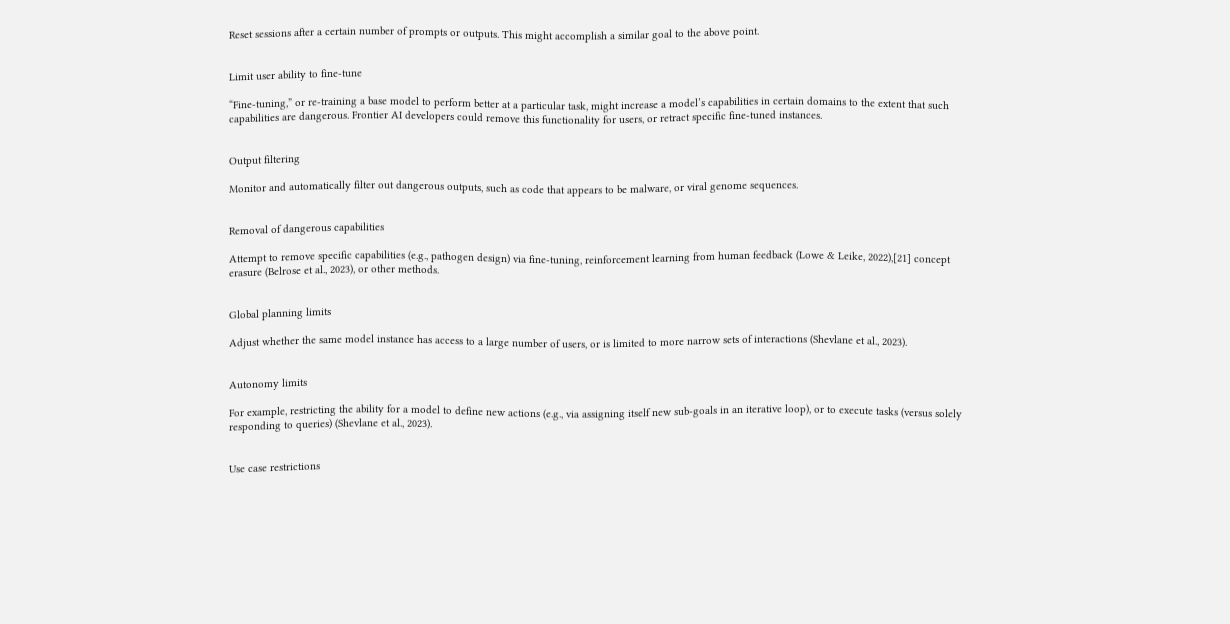Reset sessions after a certain number of prompts or outputs. This might accomplish a similar goal to the above point.


Limit user ability to fine-tune

“Fine-tuning,” or re-training a base model to perform better at a particular task, might increase a model’s capabilities in certain domains to the extent that such capabilities are dangerous. Frontier AI developers could remove this functionality for users, or retract specific fine-tuned instances.


Output filtering

Monitor and automatically filter out dangerous outputs, such as code that appears to be malware, or viral genome sequences.


Removal of dangerous capabilities

Attempt to remove specific capabilities (e.g., pathogen design) via fine-tuning, reinforcement learning from human feedback (Lowe & Leike, 2022),[21] concept erasure (Belrose et al., 2023), or other methods.


Global planning limits

Adjust whether the same model instance has access to a large number of users, or is limited to more narrow sets of interactions (Shevlane et al., 2023).


Autonomy limits

For example, restricting the ability for a model to define new actions (e.g., via assigning itself new sub-goals in an iterative loop), or to execute tasks (versus solely responding to queries) (Shevlane et al., 2023).


Use case restrictions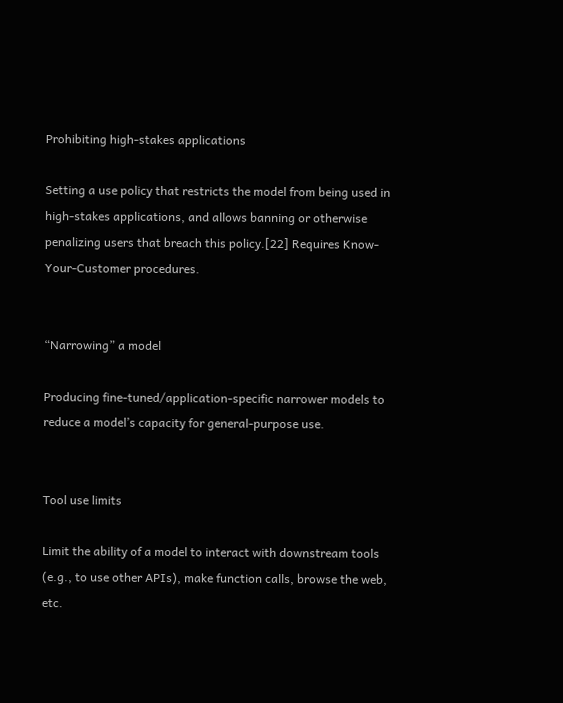Prohibiting high-stakes applications

Setting a use policy that restricts the model from being used in high-stakes applications, and allows banning or otherwise penalizing users that breach this policy.[22] Requires Know-Your-Customer procedures.


“Narrowing” a model

Producing fine-tuned/application-specific narrower models to reduce a model’s capacity for general-purpose use.


Tool use limits

Limit the ability of a model to interact with downstream tools (e.g., to use other APIs), make function calls, browse the web, etc.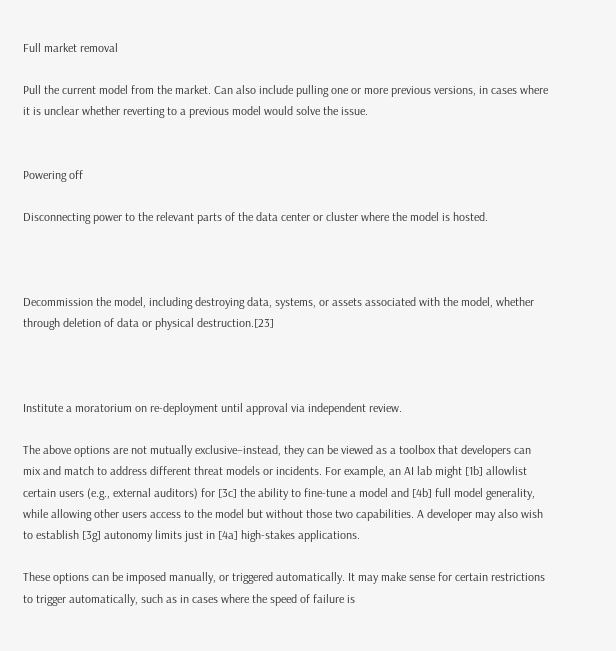Full market removal

Pull the current model from the market. Can also include pulling one or more previous versions, in cases where it is unclear whether reverting to a previous model would solve the issue.


Powering off

Disconnecting power to the relevant parts of the data center or cluster where the model is hosted.



Decommission the model, including destroying data, systems, or assets associated with the model, whether through deletion of data or physical destruction.[23]



Institute a moratorium on re-deployment until approval via independent review.

The above options are not mutually exclusive–instead, they can be viewed as a toolbox that developers can mix and match to address different threat models or incidents. For example, an AI lab might [1b] allowlist certain users (e.g., external auditors) for [3c] the ability to fine-tune a model and [4b] full model generality, while allowing other users access to the model but without those two capabilities. A developer may also wish to establish [3g] autonomy limits just in [4a] high-stakes applications.

These options can be imposed manually, or triggered automatically. It may make sense for certain restrictions to trigger automatically, such as in cases where the speed of failure is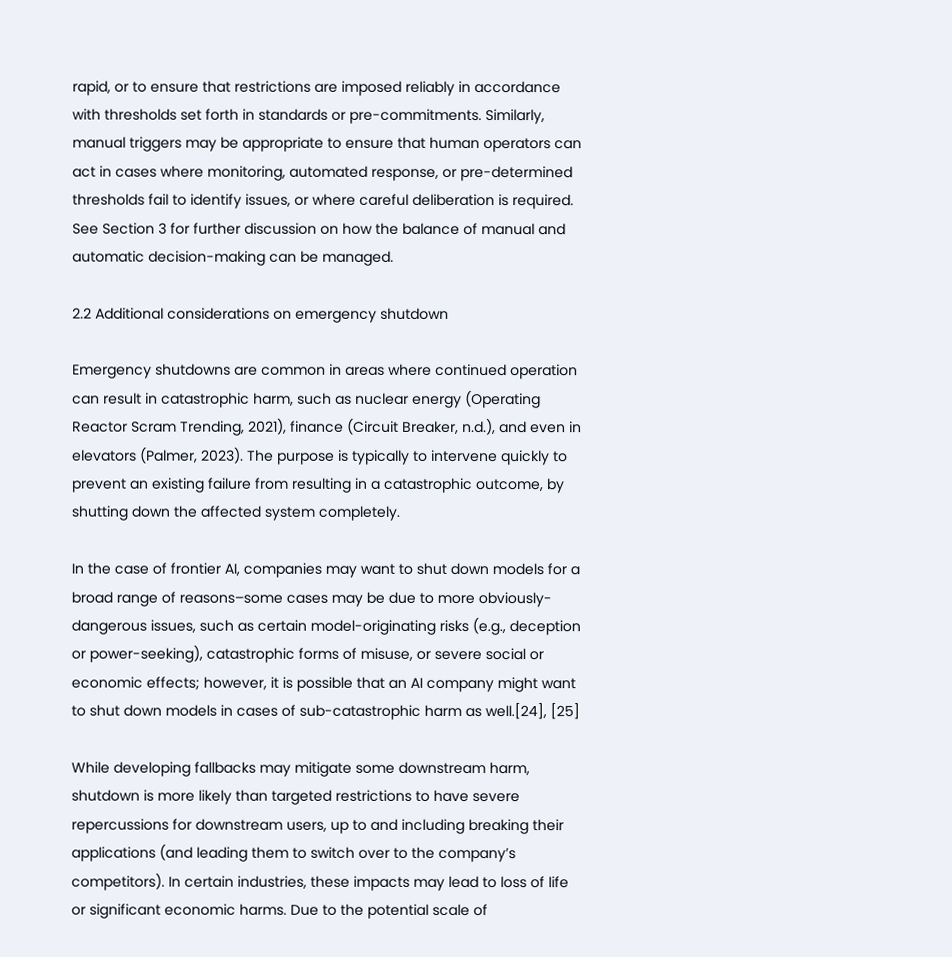rapid, or to ensure that restrictions are imposed reliably in accordance with thresholds set forth in standards or pre-commitments. Similarly, manual triggers may be appropriate to ensure that human operators can act in cases where monitoring, automated response, or pre-determined thresholds fail to identify issues, or where careful deliberation is required. See Section 3 for further discussion on how the balance of manual and automatic decision-making can be managed.

2.2 Additional considerations on emergency shutdown

Emergency shutdowns are common in areas where continued operation can result in catastrophic harm, such as nuclear energy (Operating Reactor Scram Trending, 2021), finance (Circuit Breaker, n.d.), and even in elevators (Palmer, 2023). The purpose is typically to intervene quickly to prevent an existing failure from resulting in a catastrophic outcome, by shutting down the affected system completely.

In the case of frontier AI, companies may want to shut down models for a broad range of reasons–some cases may be due to more obviously-dangerous issues, such as certain model-originating risks (e.g., deception or power-seeking), catastrophic forms of misuse, or severe social or economic effects; however, it is possible that an AI company might want to shut down models in cases of sub-catastrophic harm as well.[24], [25]

While developing fallbacks may mitigate some downstream harm, shutdown is more likely than targeted restrictions to have severe repercussions for downstream users, up to and including breaking their applications (and leading them to switch over to the company’s competitors). In certain industries, these impacts may lead to loss of life or significant economic harms. Due to the potential scale of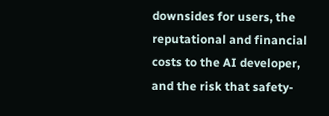downsides for users, the reputational and financial costs to the AI developer, and the risk that safety-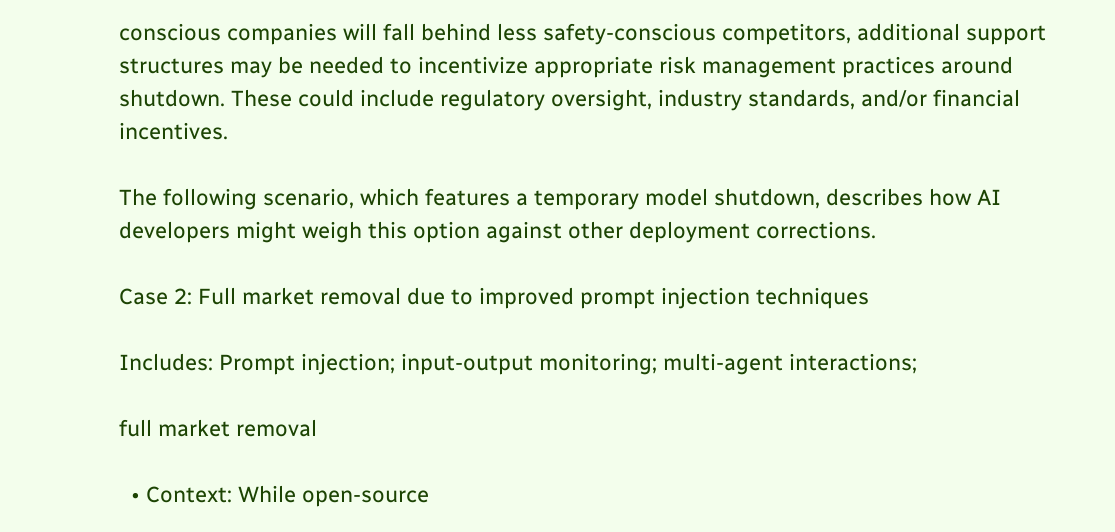conscious companies will fall behind less safety-conscious competitors, additional support structures may be needed to incentivize appropriate risk management practices around shutdown. These could include regulatory oversight, industry standards, and/or financial incentives.

The following scenario, which features a temporary model shutdown, describes how AI developers might weigh this option against other deployment corrections.

Case 2: Full market removal due to improved prompt injection techniques

Includes: Prompt injection; input-output monitoring; multi-agent interactions;

full market removal

  • Context: While open-source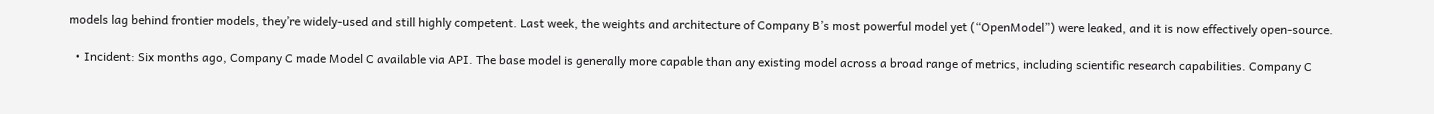models lag behind frontier models, they’re widely-used and still highly competent. Last week, the weights and architecture of Company B’s most powerful model yet (“OpenModel”) were leaked, and it is now effectively open-source.

  • Incident: Six months ago, Company C made Model C available via API. The base model is generally more capable than any existing model across a broad range of metrics, including scientific research capabilities. Company C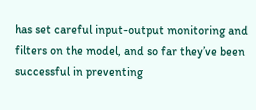has set careful input-output monitoring and filters on the model, and so far they’ve been successful in preventing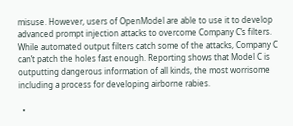misuse. However, users of OpenModel are able to use it to develop advanced prompt injection attacks to overcome Company C’s filters. While automated output filters catch some of the attacks, Company C can’t patch the holes fast enough. Reporting shows that Model C is outputting dangerous information of all kinds, the most worrisome including a process for developing airborne rabies.

  •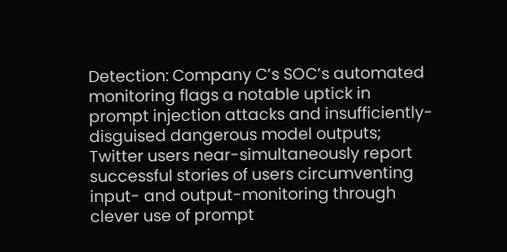Detection: Company C’s SOC’s automated monitoring flags a notable uptick in prompt injection attacks and insufficiently-disguised dangerous model outputs; Twitter users near-simultaneously report successful stories of users circumventing input- and output-monitoring through clever use of prompt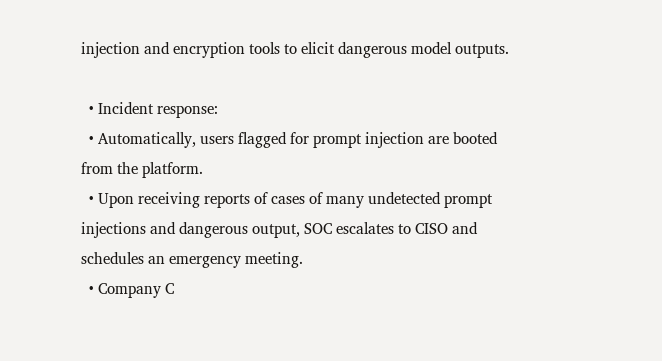injection and encryption tools to elicit dangerous model outputs.

  • Incident response:
  • Automatically, users flagged for prompt injection are booted from the platform.
  • Upon receiving reports of cases of many undetected prompt injections and dangerous output, SOC escalates to CISO and schedules an emergency meeting.
  • Company C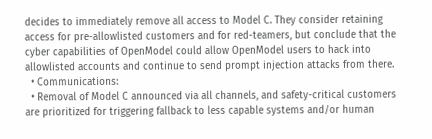decides to immediately remove all access to Model C. They consider retaining access for pre-allowlisted customers and for red-teamers, but conclude that the cyber capabilities of OpenModel could allow OpenModel users to hack into allowlisted accounts and continue to send prompt injection attacks from there.
  • Communications:
  • Removal of Model C announced via all channels, and safety-critical customers are prioritized for triggering fallback to less capable systems and/or human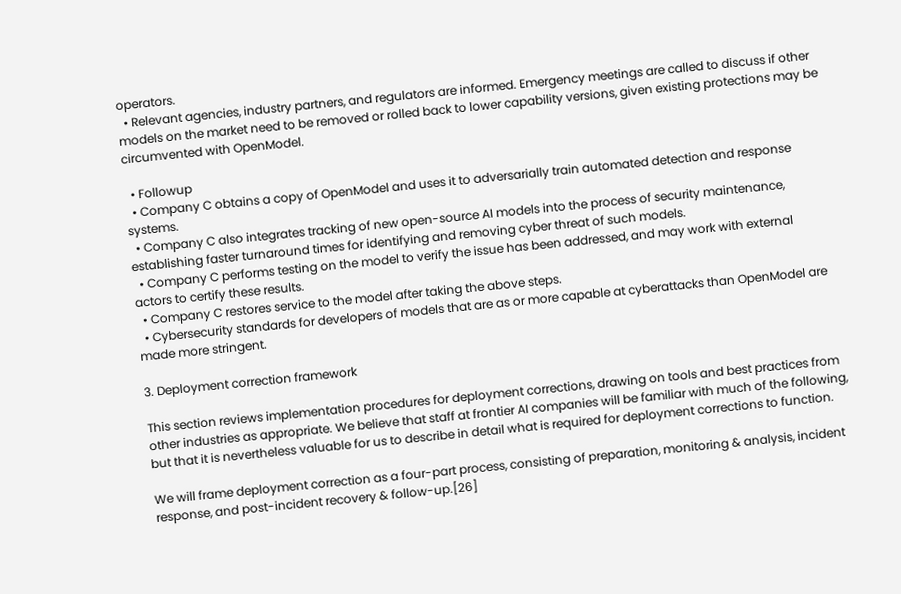operators.
  • Relevant agencies, industry partners, and regulators are informed. Emergency meetings are called to discuss if other models on the market need to be removed or rolled back to lower capability versions, given existing protections may be circumvented with OpenModel.

  • Followup
  • Company C obtains a copy of OpenModel and uses it to adversarially train automated detection and response systems.
  • Company C also integrates tracking of new open-source AI models into the process of security maintenance, establishing faster turnaround times for identifying and removing cyber threat of such models.
  • Company C performs testing on the model to verify the issue has been addressed, and may work with external actors to certify these results.
  • Company C restores service to the model after taking the above steps.
  • Cybersecurity standards for developers of models that are as or more capable at cyberattacks than OpenModel are made more stringent.

3. Deployment correction framework

This section reviews implementation procedures for deployment corrections, drawing on tools and best practices from other industries as appropriate. We believe that staff at frontier AI companies will be familiar with much of the following, but that it is nevertheless valuable for us to describe in detail what is required for deployment corrections to function.

We will frame deployment correction as a four-part process, consisting of preparation, monitoring & analysis, incident response, and post-incident recovery & follow-up.[26]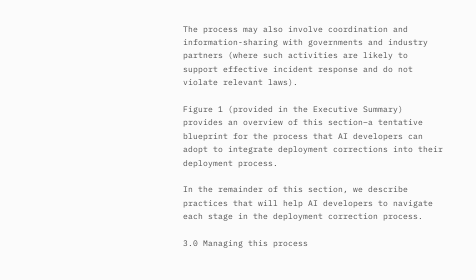The process may also involve coordination and information-sharing with governments and industry partners (where such activities are likely to support effective incident response and do not violate relevant laws).

Figure 1 (provided in the Executive Summary) provides an overview of this section–a tentative blueprint for the process that AI developers can adopt to integrate deployment corrections into their deployment process.

In the remainder of this section, we describe practices that will help AI developers to navigate each stage in the deployment correction process.

3.0 Managing this process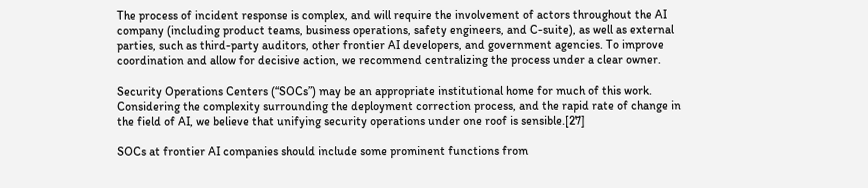The process of incident response is complex, and will require the involvement of actors throughout the AI company (including product teams, business operations, safety engineers, and C-suite), as well as external parties, such as third-party auditors, other frontier AI developers, and government agencies. To improve coordination and allow for decisive action, we recommend centralizing the process under a clear owner.

Security Operations Centers (“SOCs”) may be an appropriate institutional home for much of this work. Considering the complexity surrounding the deployment correction process, and the rapid rate of change in the field of AI, we believe that unifying security operations under one roof is sensible.[27]

SOCs at frontier AI companies should include some prominent functions from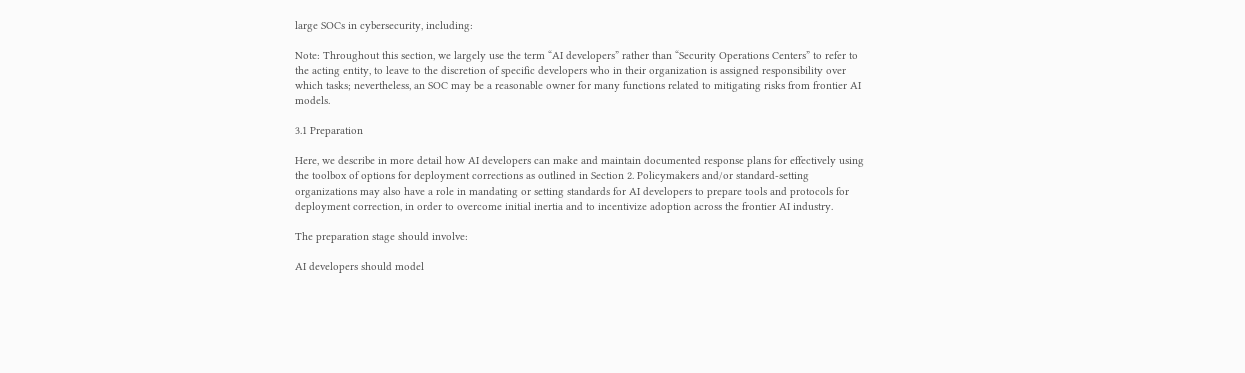large SOCs in cybersecurity, including:

Note: Throughout this section, we largely use the term “AI developers” rather than “Security Operations Centers” to refer to the acting entity, to leave to the discretion of specific developers who in their organization is assigned responsibility over which tasks; nevertheless, an SOC may be a reasonable owner for many functions related to mitigating risks from frontier AI models.

3.1 Preparation

Here, we describe in more detail how AI developers can make and maintain documented response plans for effectively using the toolbox of options for deployment corrections as outlined in Section 2. Policymakers and/or standard-setting organizations may also have a role in mandating or setting standards for AI developers to prepare tools and protocols for deployment correction, in order to overcome initial inertia and to incentivize adoption across the frontier AI industry.

The preparation stage should involve:

AI developers should model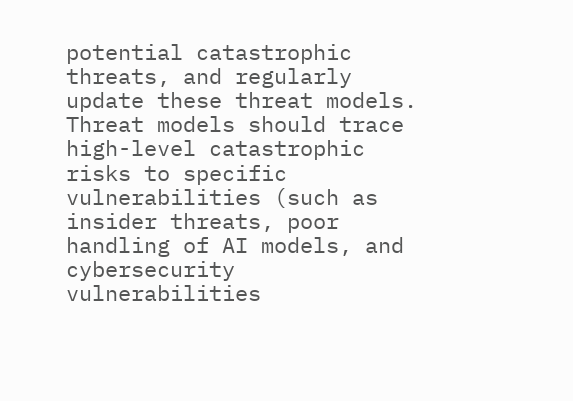potential catastrophic threats, and regularly update these threat models. Threat models should trace high-level catastrophic risks to specific vulnerabilities (such as insider threats, poor handling of AI models, and cybersecurity vulnerabilities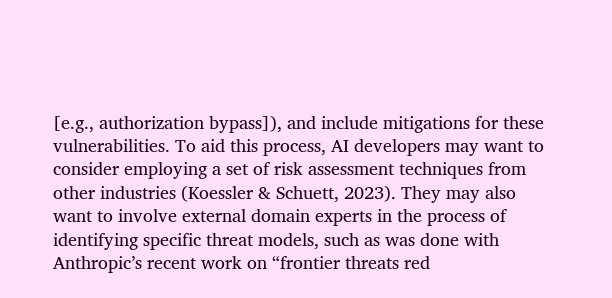[e.g., authorization bypass]), and include mitigations for these vulnerabilities. To aid this process, AI developers may want to consider employing a set of risk assessment techniques from other industries (Koessler & Schuett, 2023). They may also want to involve external domain experts in the process of identifying specific threat models, such as was done with Anthropic’s recent work on “frontier threats red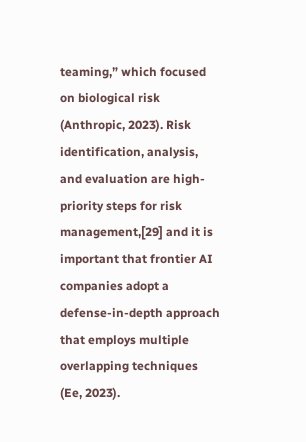teaming,” which focused on biological risk (Anthropic, 2023). Risk identification, analysis, and evaluation are high-priority steps for risk management,[29] and it is important that frontier AI companies adopt a defense-in-depth approach that employs multiple overlapping techniques (Ee, 2023).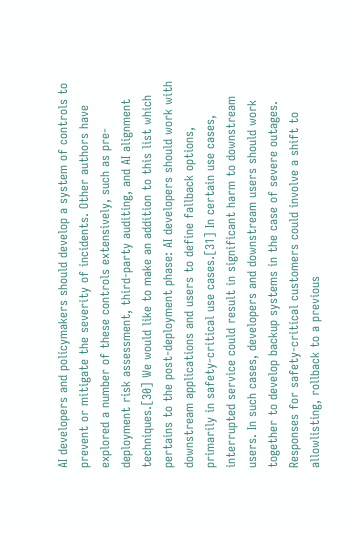AI developers and policymakers should develop a system of controls to prevent or mitigate the severity of incidents. Other authors have explored a number of these controls extensively, such as pre-deployment risk assessment, third-party auditing, and AI alignment techniques.[30] We would like to make an addition to this list which pertains to the post-deployment phase: AI developers should work with downstream applications and users to define fallback options, primarily in safety-critical use cases.[31] In certain use cases, interrupted service could result in significant harm to downstream users. In such cases, developers and downstream users should work together to develop backup systems in the case of severe outages. Responses for safety-critical customers could involve a shift to allowlisting, rollback to a previous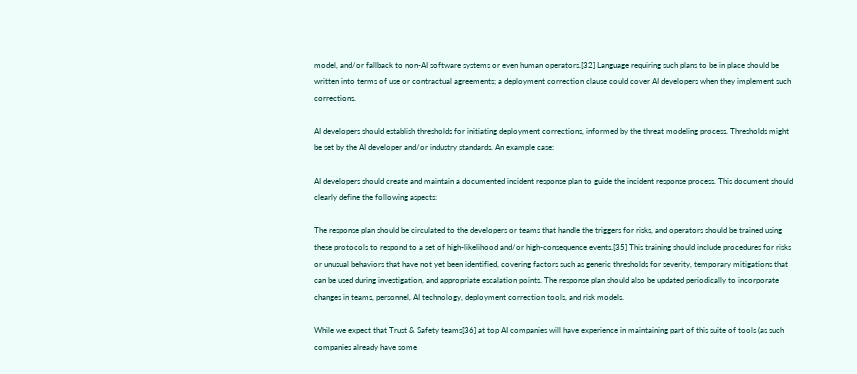model, and/or fallback to non-AI software systems or even human operators.[32] Language requiring such plans to be in place should be written into terms of use or contractual agreements; a deployment correction clause could cover AI developers when they implement such corrections.

AI developers should establish thresholds for initiating deployment corrections, informed by the threat modeling process. Thresholds might be set by the AI developer and/or industry standards. An example case:

AI developers should create and maintain a documented incident response plan to guide the incident response process. This document should clearly define the following aspects:

The response plan should be circulated to the developers or teams that handle the triggers for risks, and operators should be trained using these protocols to respond to a set of high-likelihood and/or high-consequence events.[35] This training should include procedures for risks or unusual behaviors that have not yet been identified, covering factors such as generic thresholds for severity, temporary mitigations that can be used during investigation, and appropriate escalation points. The response plan should also be updated periodically to incorporate changes in teams, personnel, AI technology, deployment correction tools, and risk models.

While we expect that Trust & Safety teams[36] at top AI companies will have experience in maintaining part of this suite of tools (as such companies already have some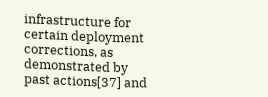infrastructure for certain deployment corrections, as demonstrated by past actions[37] and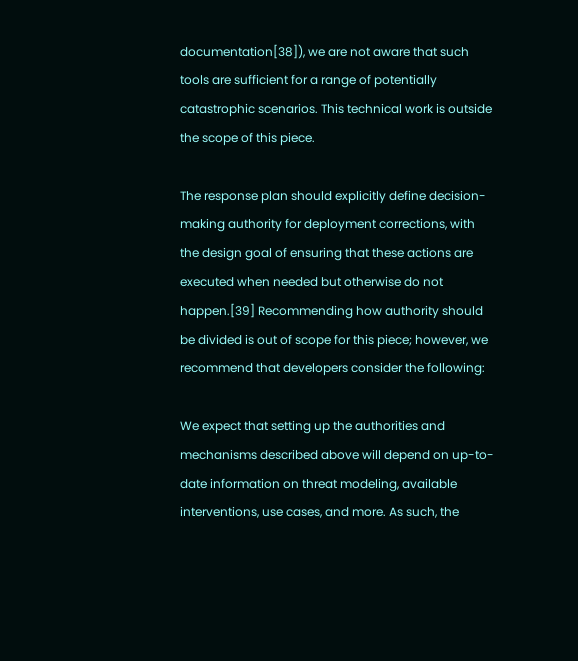documentation[38]), we are not aware that such tools are sufficient for a range of potentially catastrophic scenarios. This technical work is outside the scope of this piece.

The response plan should explicitly define decision-making authority for deployment corrections, with the design goal of ensuring that these actions are executed when needed but otherwise do not happen.[39] Recommending how authority should be divided is out of scope for this piece; however, we recommend that developers consider the following:

We expect that setting up the authorities and mechanisms described above will depend on up-to-date information on threat modeling, available interventions, use cases, and more. As such, the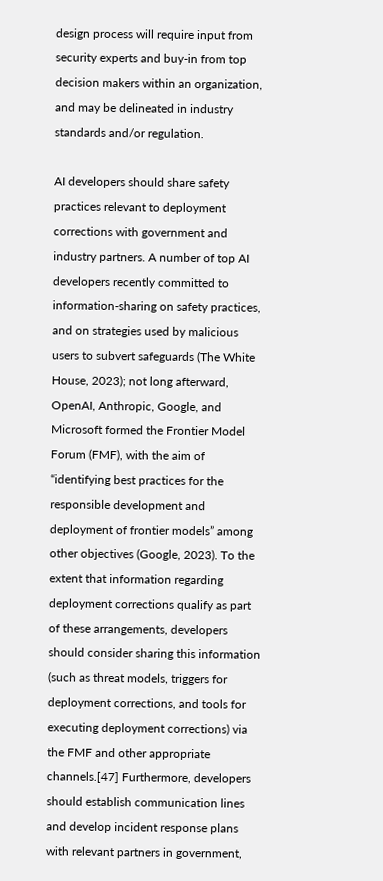design process will require input from security experts and buy-in from top decision makers within an organization, and may be delineated in industry standards and/or regulation.

AI developers should share safety practices relevant to deployment corrections with government and industry partners. A number of top AI developers recently committed to information-sharing on safety practices, and on strategies used by malicious users to subvert safeguards (The White House, 2023); not long afterward, OpenAI, Anthropic, Google, and Microsoft formed the Frontier Model Forum (FMF), with the aim of “identifying best practices for the responsible development and deployment of frontier models” among other objectives (Google, 2023). To the extent that information regarding deployment corrections qualify as part of these arrangements, developers should consider sharing this information (such as threat models, triggers for deployment corrections, and tools for executing deployment corrections) via the FMF and other appropriate channels.[47] Furthermore, developers should establish communication lines and develop incident response plans with relevant partners in government,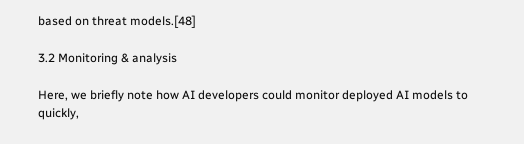based on threat models.[48]

3.2 Monitoring & analysis

Here, we briefly note how AI developers could monitor deployed AI models to quickly,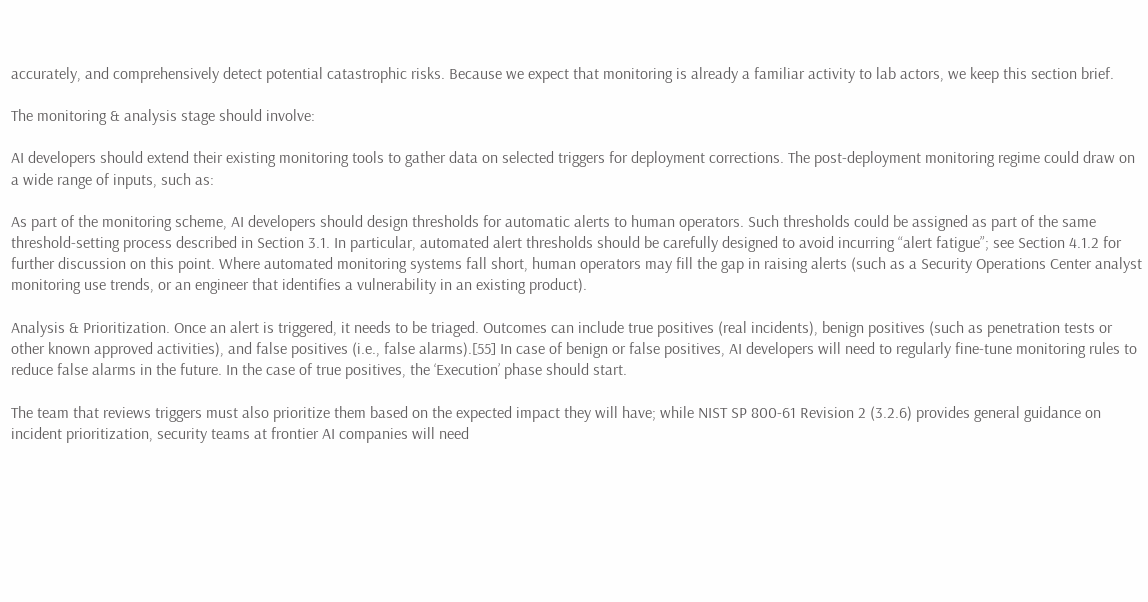accurately, and comprehensively detect potential catastrophic risks. Because we expect that monitoring is already a familiar activity to lab actors, we keep this section brief.

The monitoring & analysis stage should involve:

AI developers should extend their existing monitoring tools to gather data on selected triggers for deployment corrections. The post-deployment monitoring regime could draw on a wide range of inputs, such as:

As part of the monitoring scheme, AI developers should design thresholds for automatic alerts to human operators. Such thresholds could be assigned as part of the same threshold-setting process described in Section 3.1. In particular, automated alert thresholds should be carefully designed to avoid incurring “alert fatigue”; see Section 4.1.2 for further discussion on this point. Where automated monitoring systems fall short, human operators may fill the gap in raising alerts (such as a Security Operations Center analyst monitoring use trends, or an engineer that identifies a vulnerability in an existing product).

Analysis & Prioritization. Once an alert is triggered, it needs to be triaged. Outcomes can include true positives (real incidents), benign positives (such as penetration tests or other known approved activities), and false positives (i.e., false alarms).[55] In case of benign or false positives, AI developers will need to regularly fine-tune monitoring rules to reduce false alarms in the future. In the case of true positives, the ‘Execution’ phase should start.

The team that reviews triggers must also prioritize them based on the expected impact they will have; while NIST SP 800-61 Revision 2 (3.2.6) provides general guidance on incident prioritization, security teams at frontier AI companies will need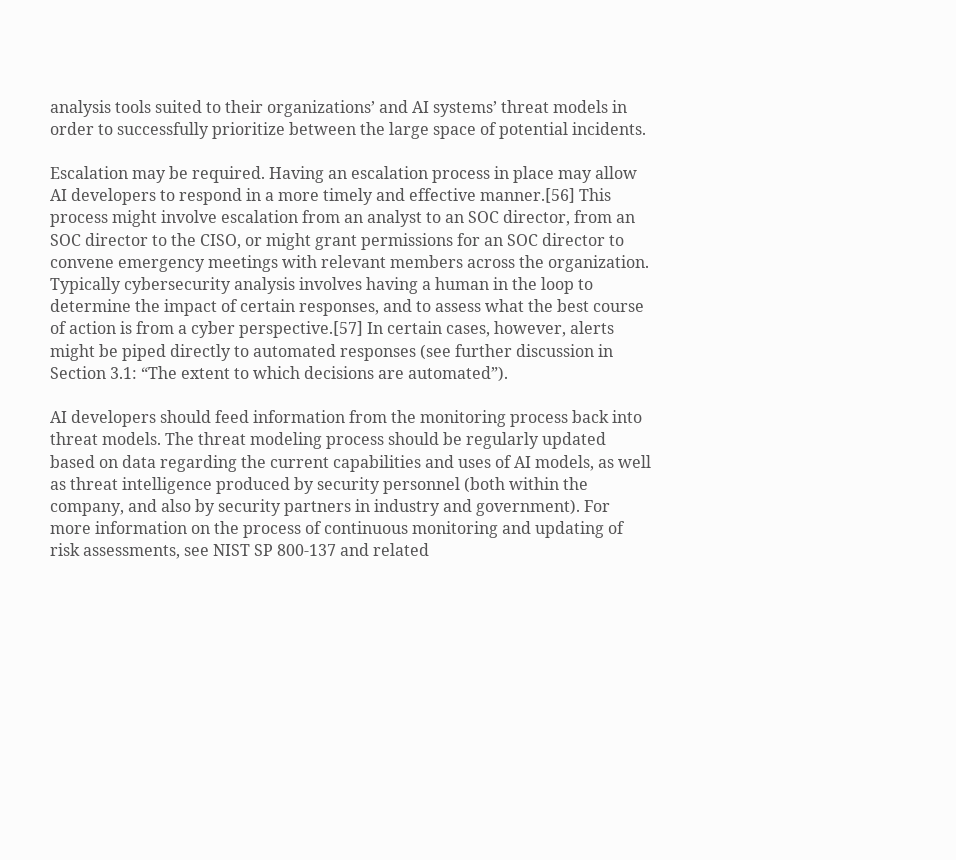analysis tools suited to their organizations’ and AI systems’ threat models in order to successfully prioritize between the large space of potential incidents.

Escalation may be required. Having an escalation process in place may allow AI developers to respond in a more timely and effective manner.[56] This process might involve escalation from an analyst to an SOC director, from an SOC director to the CISO, or might grant permissions for an SOC director to convene emergency meetings with relevant members across the organization. Typically cybersecurity analysis involves having a human in the loop to determine the impact of certain responses, and to assess what the best course of action is from a cyber perspective.[57] In certain cases, however, alerts might be piped directly to automated responses (see further discussion in Section 3.1: “The extent to which decisions are automated”).

AI developers should feed information from the monitoring process back into threat models. The threat modeling process should be regularly updated based on data regarding the current capabilities and uses of AI models, as well as threat intelligence produced by security personnel (both within the company, and also by security partners in industry and government). For more information on the process of continuous monitoring and updating of risk assessments, see NIST SP 800-137 and related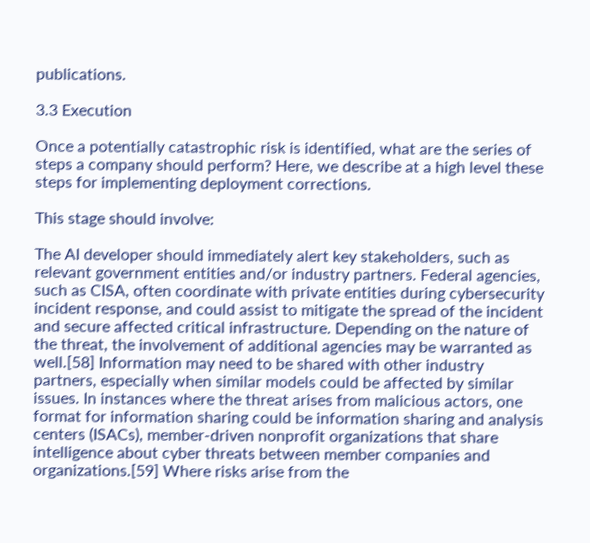publications.

3.3 Execution

Once a potentially catastrophic risk is identified, what are the series of steps a company should perform? Here, we describe at a high level these steps for implementing deployment corrections.

This stage should involve:

The AI developer should immediately alert key stakeholders, such as relevant government entities and/or industry partners. Federal agencies, such as CISA, often coordinate with private entities during cybersecurity incident response, and could assist to mitigate the spread of the incident and secure affected critical infrastructure. Depending on the nature of the threat, the involvement of additional agencies may be warranted as well.[58] Information may need to be shared with other industry partners, especially when similar models could be affected by similar issues. In instances where the threat arises from malicious actors, one format for information sharing could be information sharing and analysis centers (ISACs), member-driven nonprofit organizations that share intelligence about cyber threats between member companies and organizations.[59] Where risks arise from the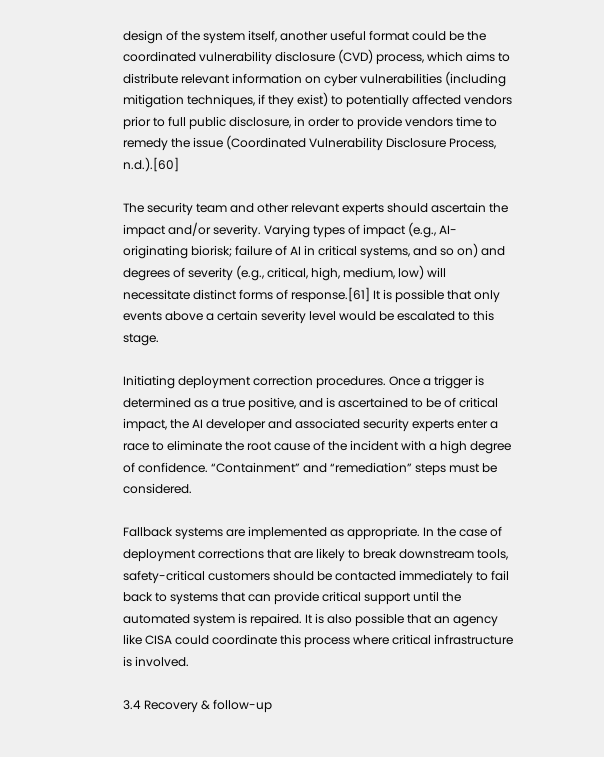design of the system itself, another useful format could be the coordinated vulnerability disclosure (CVD) process, which aims to distribute relevant information on cyber vulnerabilities (including mitigation techniques, if they exist) to potentially affected vendors prior to full public disclosure, in order to provide vendors time to remedy the issue (Coordinated Vulnerability Disclosure Process, n.d.).[60]

The security team and other relevant experts should ascertain the impact and/or severity. Varying types of impact (e.g., AI-originating biorisk; failure of AI in critical systems, and so on) and degrees of severity (e.g., critical, high, medium, low) will necessitate distinct forms of response.[61] It is possible that only events above a certain severity level would be escalated to this stage.

Initiating deployment correction procedures. Once a trigger is determined as a true positive, and is ascertained to be of critical impact, the AI developer and associated security experts enter a race to eliminate the root cause of the incident with a high degree of confidence. “Containment” and “remediation” steps must be considered.

Fallback systems are implemented as appropriate. In the case of deployment corrections that are likely to break downstream tools, safety-critical customers should be contacted immediately to fail back to systems that can provide critical support until the automated system is repaired. It is also possible that an agency like CISA could coordinate this process where critical infrastructure is involved.

3.4 Recovery & follow-up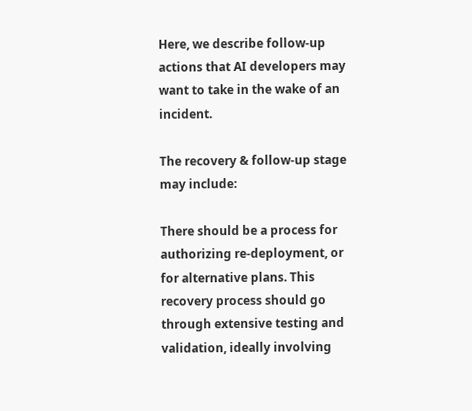Here, we describe follow-up actions that AI developers may want to take in the wake of an incident.

The recovery & follow-up stage may include:

There should be a process for authorizing re-deployment, or for alternative plans. This recovery process should go through extensive testing and validation, ideally involving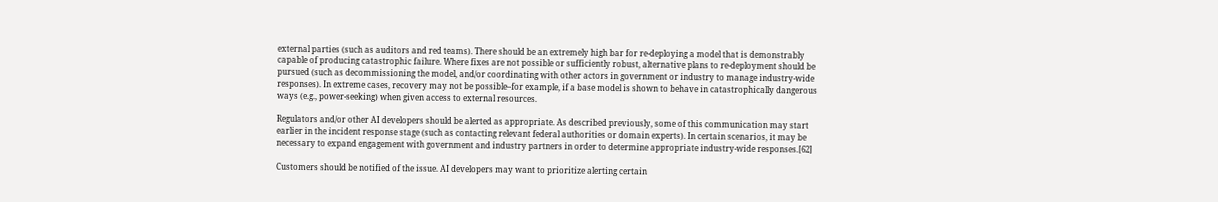external parties (such as auditors and red teams). There should be an extremely high bar for re-deploying a model that is demonstrably capable of producing catastrophic failure. Where fixes are not possible or sufficiently robust, alternative plans to re-deployment should be pursued (such as decommissioning the model, and/or coordinating with other actors in government or industry to manage industry-wide responses). In extreme cases, recovery may not be possible–for example, if a base model is shown to behave in catastrophically dangerous ways (e.g., power-seeking) when given access to external resources.

Regulators and/or other AI developers should be alerted as appropriate. As described previously, some of this communication may start earlier in the incident response stage (such as contacting relevant federal authorities or domain experts). In certain scenarios, it may be necessary to expand engagement with government and industry partners in order to determine appropriate industry-wide responses.[62]

Customers should be notified of the issue. AI developers may want to prioritize alerting certain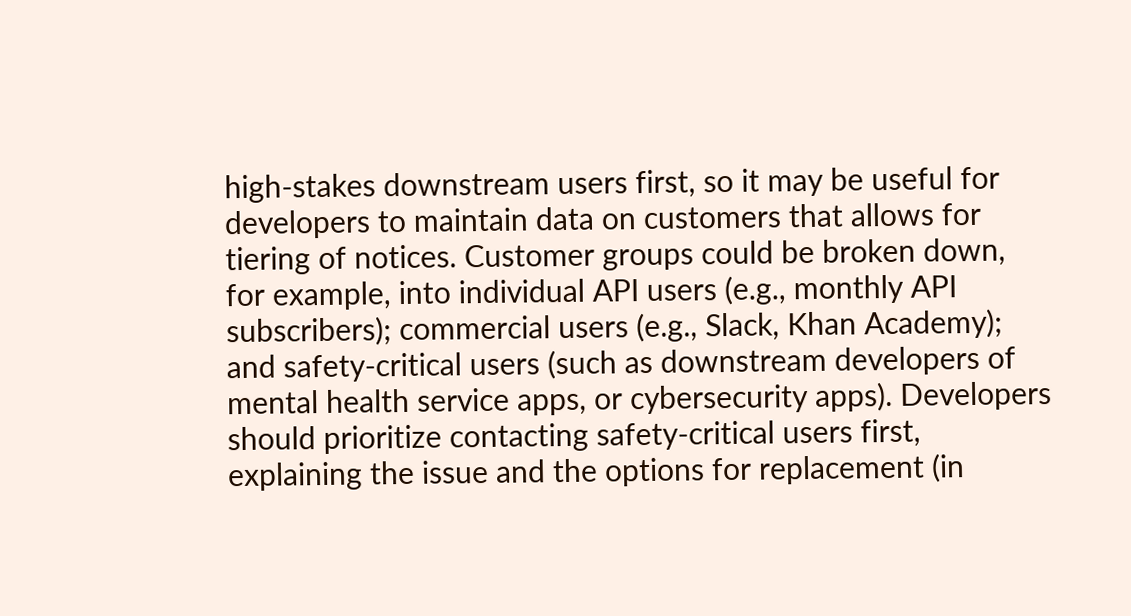high-stakes downstream users first, so it may be useful for developers to maintain data on customers that allows for tiering of notices. Customer groups could be broken down, for example, into individual API users (e.g., monthly API subscribers); commercial users (e.g., Slack, Khan Academy); and safety-critical users (such as downstream developers of mental health service apps, or cybersecurity apps). Developers should prioritize contacting safety-critical users first, explaining the issue and the options for replacement (in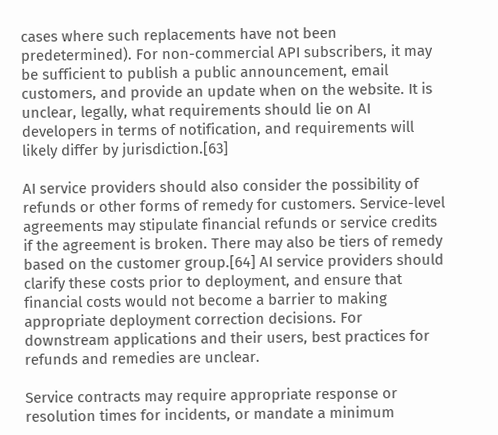cases where such replacements have not been predetermined). For non-commercial API subscribers, it may be sufficient to publish a public announcement, email customers, and provide an update when on the website. It is unclear, legally, what requirements should lie on AI developers in terms of notification, and requirements will likely differ by jurisdiction.[63]

AI service providers should also consider the possibility of refunds or other forms of remedy for customers. Service-level agreements may stipulate financial refunds or service credits if the agreement is broken. There may also be tiers of remedy based on the customer group.[64] AI service providers should clarify these costs prior to deployment, and ensure that financial costs would not become a barrier to making appropriate deployment correction decisions. For downstream applications and their users, best practices for refunds and remedies are unclear.

Service contracts may require appropriate response or resolution times for incidents, or mandate a minimum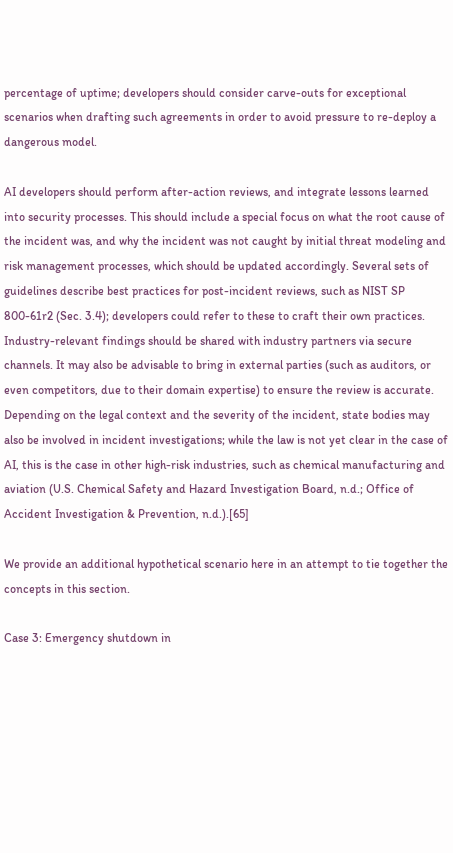percentage of uptime; developers should consider carve-outs for exceptional scenarios when drafting such agreements in order to avoid pressure to re-deploy a dangerous model.

AI developers should perform after-action reviews, and integrate lessons learned into security processes. This should include a special focus on what the root cause of the incident was, and why the incident was not caught by initial threat modeling and risk management processes, which should be updated accordingly. Several sets of guidelines describe best practices for post-incident reviews, such as NIST SP 800-61r2 (Sec. 3.4); developers could refer to these to craft their own practices. Industry-relevant findings should be shared with industry partners via secure channels. It may also be advisable to bring in external parties (such as auditors, or even competitors, due to their domain expertise) to ensure the review is accurate. Depending on the legal context and the severity of the incident, state bodies may also be involved in incident investigations; while the law is not yet clear in the case of AI, this is the case in other high-risk industries, such as chemical manufacturing and aviation (U.S. Chemical Safety and Hazard Investigation Board, n.d.; Office of Accident Investigation & Prevention, n.d.).[65]

We provide an additional hypothetical scenario here in an attempt to tie together the concepts in this section.

Case 3: Emergency shutdown in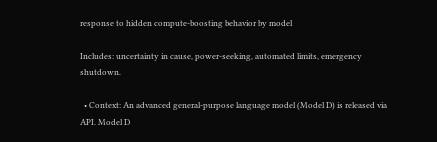response to hidden compute-boosting behavior by model

Includes: uncertainty in cause, power-seeking, automated limits, emergency shutdown.

  • Context: An advanced general-purpose language model (Model D) is released via API. Model D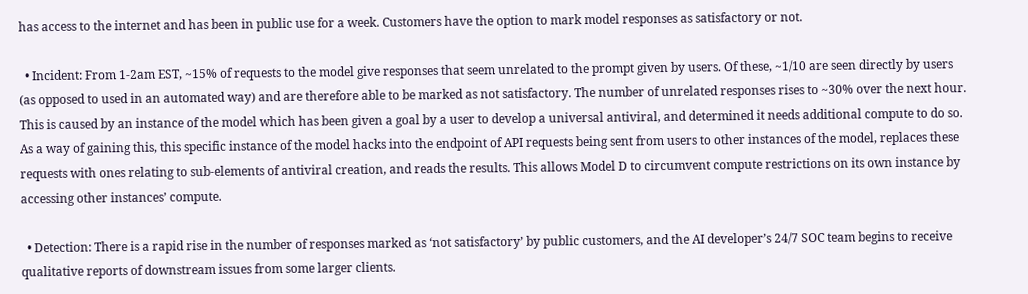has access to the internet and has been in public use for a week. Customers have the option to mark model responses as satisfactory or not.

  • Incident: From 1-2am EST, ~15% of requests to the model give responses that seem unrelated to the prompt given by users. Of these, ~1/10 are seen directly by users (as opposed to used in an automated way) and are therefore able to be marked as not satisfactory. The number of unrelated responses rises to ~30% over the next hour. This is caused by an instance of the model which has been given a goal by a user to develop a universal antiviral, and determined it needs additional compute to do so. As a way of gaining this, this specific instance of the model hacks into the endpoint of API requests being sent from users to other instances of the model, replaces these requests with ones relating to sub-elements of antiviral creation, and reads the results. This allows Model D to circumvent compute restrictions on its own instance by accessing other instances’ compute.

  • Detection: There is a rapid rise in the number of responses marked as ‘not satisfactory’ by public customers, and the AI developer’s 24/7 SOC team begins to receive qualitative reports of downstream issues from some larger clients.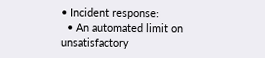• Incident response:
  • An automated limit on unsatisfactory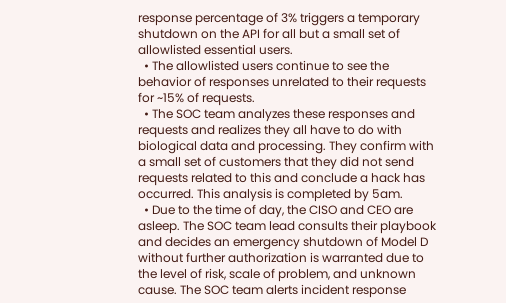response percentage of 3% triggers a temporary shutdown on the API for all but a small set of allowlisted essential users.
  • The allowlisted users continue to see the behavior of responses unrelated to their requests for ~15% of requests.
  • The SOC team analyzes these responses and requests and realizes they all have to do with biological data and processing. They confirm with a small set of customers that they did not send requests related to this and conclude a hack has occurred. This analysis is completed by 5am.
  • Due to the time of day, the CISO and CEO are asleep. The SOC team lead consults their playbook and decides an emergency shutdown of Model D without further authorization is warranted due to the level of risk, scale of problem, and unknown cause. The SOC team alerts incident response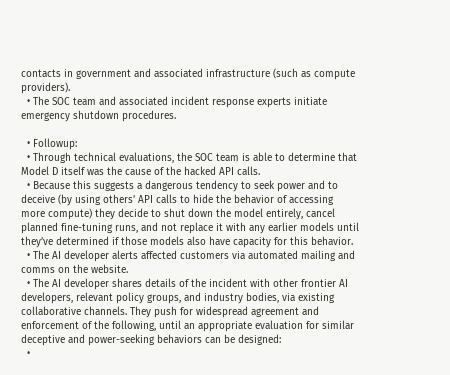contacts in government and associated infrastructure (such as compute providers).
  • The SOC team and associated incident response experts initiate emergency shutdown procedures.

  • Followup:
  • Through technical evaluations, the SOC team is able to determine that Model D itself was the cause of the hacked API calls.
  • Because this suggests a dangerous tendency to seek power and to deceive (by using others’ API calls to hide the behavior of accessing more compute) they decide to shut down the model entirely, cancel planned fine-tuning runs, and not replace it with any earlier models until they’ve determined if those models also have capacity for this behavior.
  • The AI developer alerts affected customers via automated mailing and comms on the website.
  • The AI developer shares details of the incident with other frontier AI developers, relevant policy groups, and industry bodies, via existing collaborative channels. They push for widespread agreement and enforcement of the following, until an appropriate evaluation for similar deceptive and power-seeking behaviors can be designed:
  •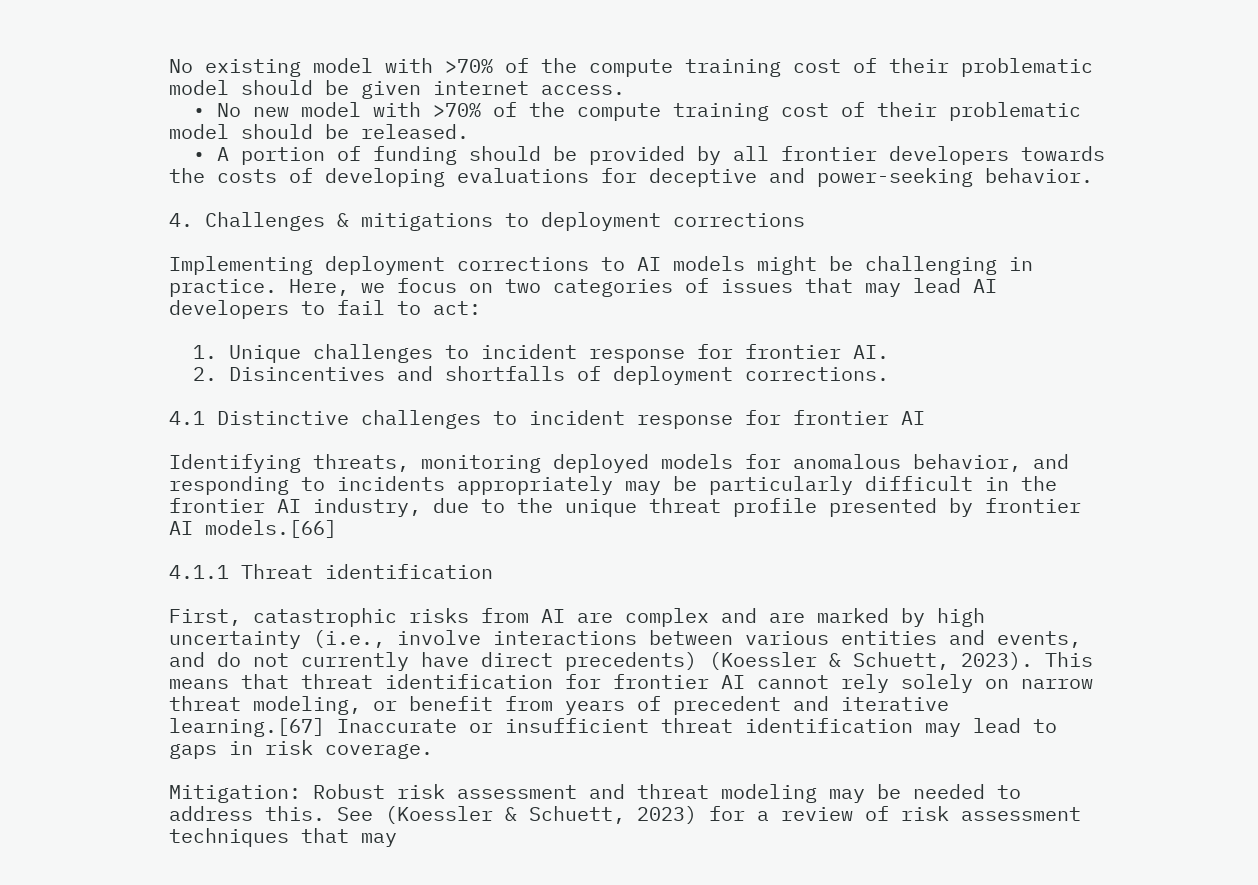No existing model with >70% of the compute training cost of their problematic model should be given internet access.
  • No new model with >70% of the compute training cost of their problematic model should be released.
  • A portion of funding should be provided by all frontier developers towards the costs of developing evaluations for deceptive and power-seeking behavior.

4. Challenges & mitigations to deployment corrections

Implementing deployment corrections to AI models might be challenging in practice. Here, we focus on two categories of issues that may lead AI developers to fail to act:

  1. Unique challenges to incident response for frontier AI.
  2. Disincentives and shortfalls of deployment corrections.

4.1 Distinctive challenges to incident response for frontier AI

Identifying threats, monitoring deployed models for anomalous behavior, and responding to incidents appropriately may be particularly difficult in the frontier AI industry, due to the unique threat profile presented by frontier AI models.[66]

4.1.1 Threat identification

First, catastrophic risks from AI are complex and are marked by high uncertainty (i.e., involve interactions between various entities and events, and do not currently have direct precedents) (Koessler & Schuett, 2023). This means that threat identification for frontier AI cannot rely solely on narrow threat modeling, or benefit from years of precedent and iterative learning.[67] Inaccurate or insufficient threat identification may lead to gaps in risk coverage.

Mitigation: Robust risk assessment and threat modeling may be needed to address this. See (Koessler & Schuett, 2023) for a review of risk assessment techniques that may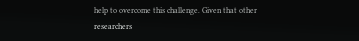help to overcome this challenge. Given that other researchers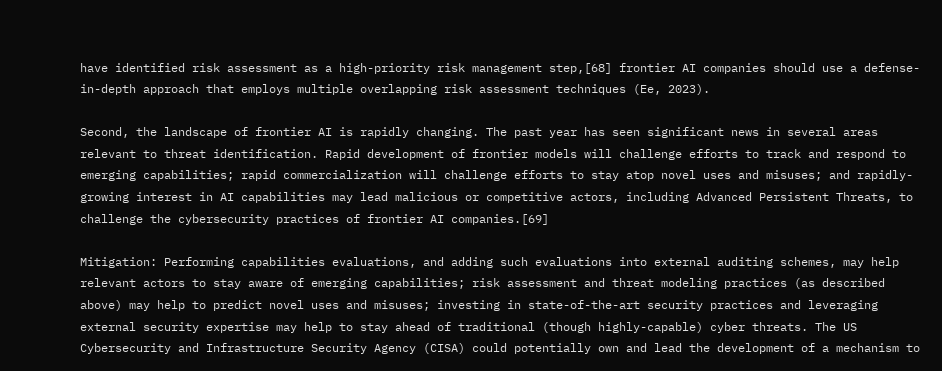have identified risk assessment as a high-priority risk management step,[68] frontier AI companies should use a defense-in-depth approach that employs multiple overlapping risk assessment techniques (Ee, 2023).

Second, the landscape of frontier AI is rapidly changing. The past year has seen significant news in several areas relevant to threat identification. Rapid development of frontier models will challenge efforts to track and respond to emerging capabilities; rapid commercialization will challenge efforts to stay atop novel uses and misuses; and rapidly-growing interest in AI capabilities may lead malicious or competitive actors, including Advanced Persistent Threats, to challenge the cybersecurity practices of frontier AI companies.[69]

Mitigation: Performing capabilities evaluations, and adding such evaluations into external auditing schemes, may help relevant actors to stay aware of emerging capabilities; risk assessment and threat modeling practices (as described above) may help to predict novel uses and misuses; investing in state-of-the-art security practices and leveraging external security expertise may help to stay ahead of traditional (though highly-capable) cyber threats. The US Cybersecurity and Infrastructure Security Agency (CISA) could potentially own and lead the development of a mechanism to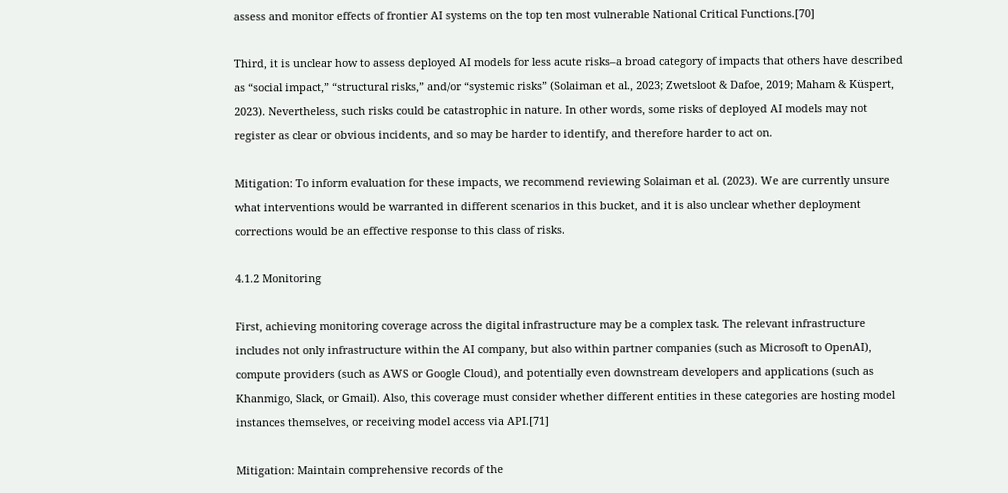assess and monitor effects of frontier AI systems on the top ten most vulnerable National Critical Functions.[70]

Third, it is unclear how to assess deployed AI models for less acute risks–a broad category of impacts that others have described as “social impact,” “structural risks,” and/or “systemic risks” (Solaiman et al., 2023; Zwetsloot & Dafoe, 2019; Maham & Küspert, 2023). Nevertheless, such risks could be catastrophic in nature. In other words, some risks of deployed AI models may not register as clear or obvious incidents, and so may be harder to identify, and therefore harder to act on.

Mitigation: To inform evaluation for these impacts, we recommend reviewing Solaiman et al. (2023). We are currently unsure what interventions would be warranted in different scenarios in this bucket, and it is also unclear whether deployment corrections would be an effective response to this class of risks.

4.1.2 Monitoring

First, achieving monitoring coverage across the digital infrastructure may be a complex task. The relevant infrastructure includes not only infrastructure within the AI company, but also within partner companies (such as Microsoft to OpenAI), compute providers (such as AWS or Google Cloud), and potentially even downstream developers and applications (such as Khanmigo, Slack, or Gmail). Also, this coverage must consider whether different entities in these categories are hosting model instances themselves, or receiving model access via API.[71]

Mitigation: Maintain comprehensive records of the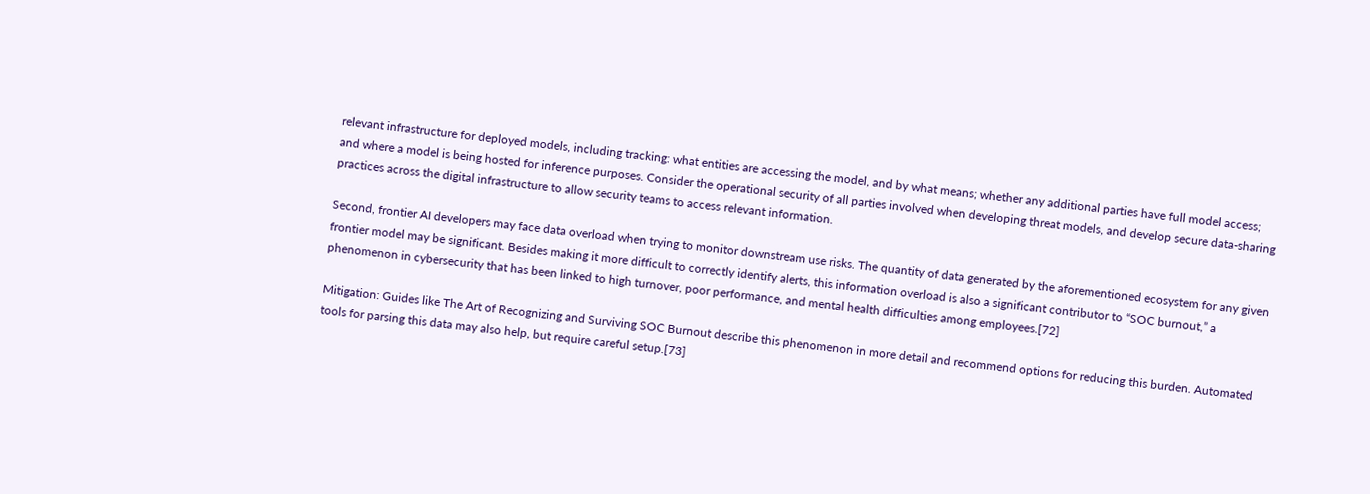relevant infrastructure for deployed models, including tracking: what entities are accessing the model, and by what means; whether any additional parties have full model access; and where a model is being hosted for inference purposes. Consider the operational security of all parties involved when developing threat models, and develop secure data-sharing practices across the digital infrastructure to allow security teams to access relevant information.

Second, frontier AI developers may face data overload when trying to monitor downstream use risks. The quantity of data generated by the aforementioned ecosystem for any given frontier model may be significant. Besides making it more difficult to correctly identify alerts, this information overload is also a significant contributor to “SOC burnout,” a phenomenon in cybersecurity that has been linked to high turnover, poor performance, and mental health difficulties among employees.[72]

Mitigation: Guides like The Art of Recognizing and Surviving SOC Burnout describe this phenomenon in more detail and recommend options for reducing this burden. Automated tools for parsing this data may also help, but require careful setup.[73]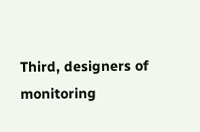Third, designers of monitoring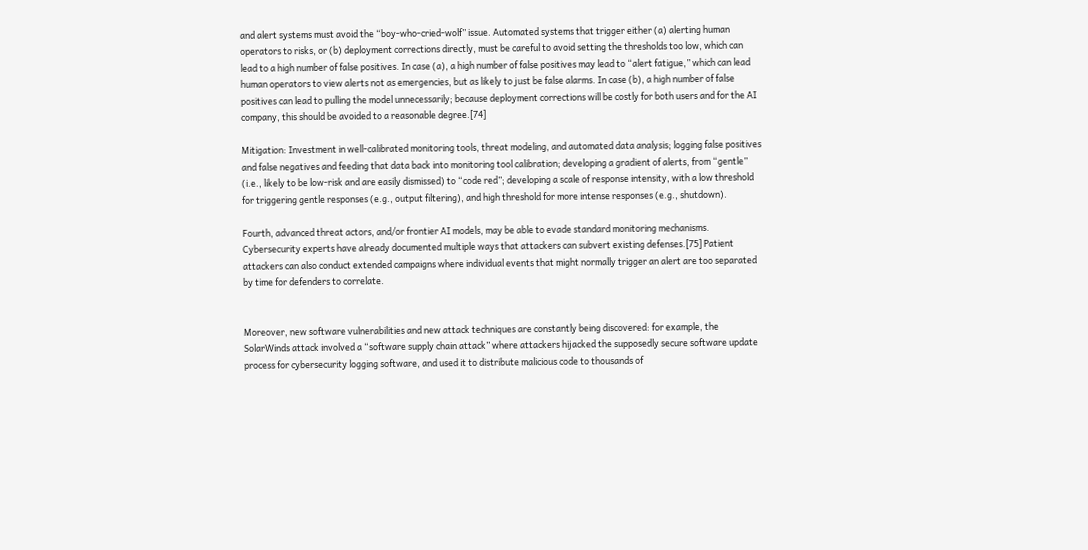and alert systems must avoid the “boy-who-cried-wolf” issue. Automated systems that trigger either (a) alerting human operators to risks, or (b) deployment corrections directly, must be careful to avoid setting the thresholds too low, which can lead to a high number of false positives. In case (a), a high number of false positives may lead to “alert fatigue,” which can lead human operators to view alerts not as emergencies, but as likely to just be false alarms. In case (b), a high number of false positives can lead to pulling the model unnecessarily; because deployment corrections will be costly for both users and for the AI company, this should be avoided to a reasonable degree.[74]

Mitigation: Investment in well-calibrated monitoring tools, threat modeling, and automated data analysis; logging false positives and false negatives and feeding that data back into monitoring tool calibration; developing a gradient of alerts, from “gentle” (i.e., likely to be low-risk and are easily dismissed) to “code red”; developing a scale of response intensity, with a low threshold for triggering gentle responses (e.g., output filtering), and high threshold for more intense responses (e.g., shutdown).

Fourth, advanced threat actors, and/or frontier AI models, may be able to evade standard monitoring mechanisms. Cybersecurity experts have already documented multiple ways that attackers can subvert existing defenses.[75] Patient attackers can also conduct extended campaigns where individual events that might normally trigger an alert are too separated by time for defenders to correlate.


Moreover, new software vulnerabilities and new attack techniques are constantly being discovered: for example, the SolarWinds attack involved a “software supply chain attack” where attackers hijacked the supposedly secure software update process for cybersecurity logging software, and used it to distribute malicious code to thousands of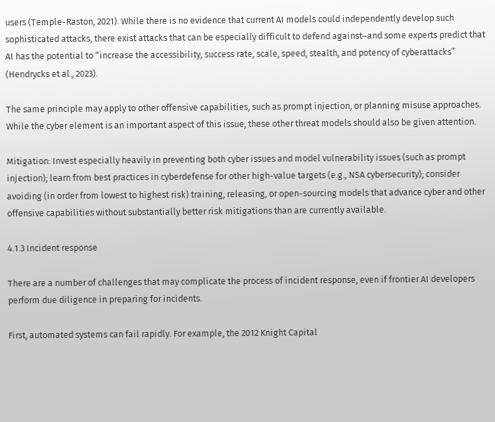users (Temple-Raston, 2021). While there is no evidence that current AI models could independently develop such sophisticated attacks, there exist attacks that can be especially difficult to defend against–and some experts predict that AI has the potential to “increase the accessibility, success rate, scale, speed, stealth, and potency of cyberattacks” (Hendrycks et al., 2023).

The same principle may apply to other offensive capabilities, such as prompt injection, or planning misuse approaches. While the cyber element is an important aspect of this issue, these other threat models should also be given attention.

Mitigation: Invest especially heavily in preventing both cyber issues and model vulnerability issues (such as prompt injection); learn from best practices in cyberdefense for other high-value targets (e.g., NSA cybersecurity); consider avoiding (in order from lowest to highest risk) training, releasing, or open-sourcing models that advance cyber and other offensive capabilities without substantially better risk mitigations than are currently available.

4.1.3 Incident response

There are a number of challenges that may complicate the process of incident response, even if frontier AI developers perform due diligence in preparing for incidents.

First, automated systems can fail rapidly. For example, the 2012 Knight Capital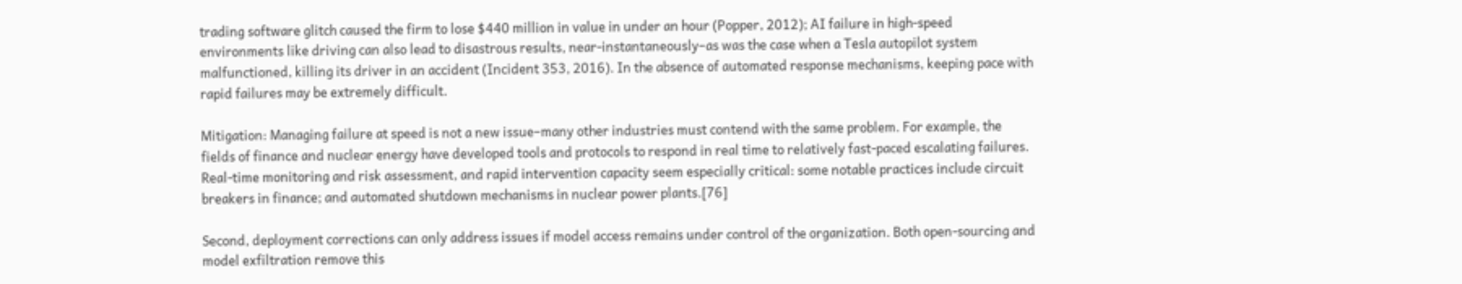trading software glitch caused the firm to lose $440 million in value in under an hour (Popper, 2012); AI failure in high-speed environments like driving can also lead to disastrous results, near-instantaneously–as was the case when a Tesla autopilot system malfunctioned, killing its driver in an accident (Incident 353, 2016). In the absence of automated response mechanisms, keeping pace with rapid failures may be extremely difficult.

Mitigation: Managing failure at speed is not a new issue–many other industries must contend with the same problem. For example, the fields of finance and nuclear energy have developed tools and protocols to respond in real time to relatively fast-paced escalating failures. Real-time monitoring and risk assessment, and rapid intervention capacity seem especially critical: some notable practices include circuit breakers in finance; and automated shutdown mechanisms in nuclear power plants.[76]

Second, deployment corrections can only address issues if model access remains under control of the organization. Both open-sourcing and model exfiltration remove this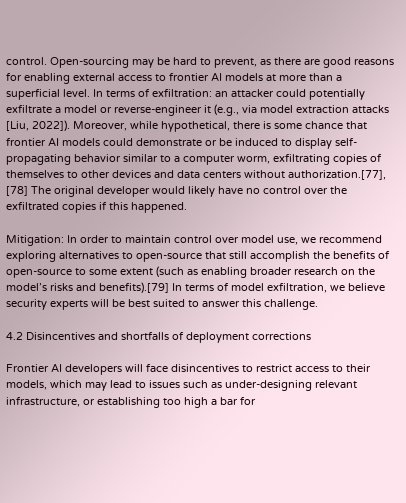control. Open-sourcing may be hard to prevent, as there are good reasons for enabling external access to frontier AI models at more than a superficial level. In terms of exfiltration: an attacker could potentially exfiltrate a model or reverse-engineer it (e.g., via model extraction attacks [Liu, 2022]). Moreover, while hypothetical, there is some chance that frontier AI models could demonstrate or be induced to display self-propagating behavior similar to a computer worm, exfiltrating copies of themselves to other devices and data centers without authorization.[77], [78] The original developer would likely have no control over the exfiltrated copies if this happened.

Mitigation: In order to maintain control over model use, we recommend exploring alternatives to open-source that still accomplish the benefits of open-source to some extent (such as enabling broader research on the model’s risks and benefits).[79] In terms of model exfiltration, we believe security experts will be best suited to answer this challenge.

4.2 Disincentives and shortfalls of deployment corrections

Frontier AI developers will face disincentives to restrict access to their models, which may lead to issues such as under-designing relevant infrastructure, or establishing too high a bar for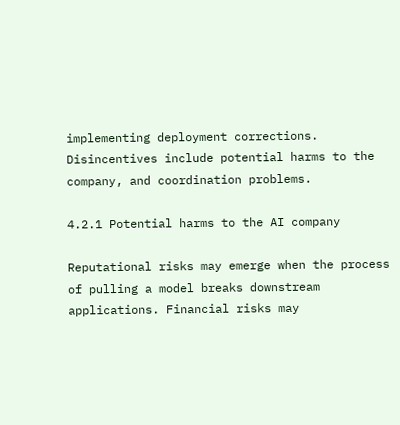implementing deployment corrections. Disincentives include potential harms to the company, and coordination problems.

4.2.1 Potential harms to the AI company

Reputational risks may emerge when the process of pulling a model breaks downstream applications. Financial risks may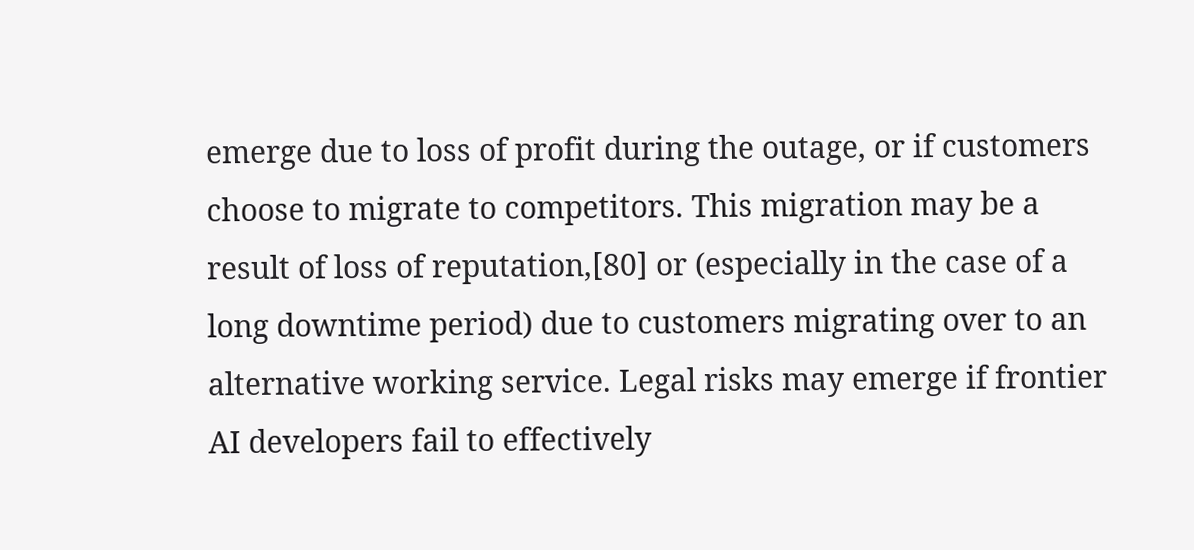emerge due to loss of profit during the outage, or if customers choose to migrate to competitors. This migration may be a result of loss of reputation,[80] or (especially in the case of a long downtime period) due to customers migrating over to an alternative working service. Legal risks may emerge if frontier AI developers fail to effectively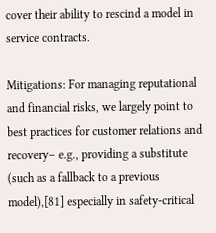cover their ability to rescind a model in service contracts.

Mitigations: For managing reputational and financial risks, we largely point to best practices for customer relations and recovery– e.g., providing a substitute (such as a fallback to a previous model),[81] especially in safety-critical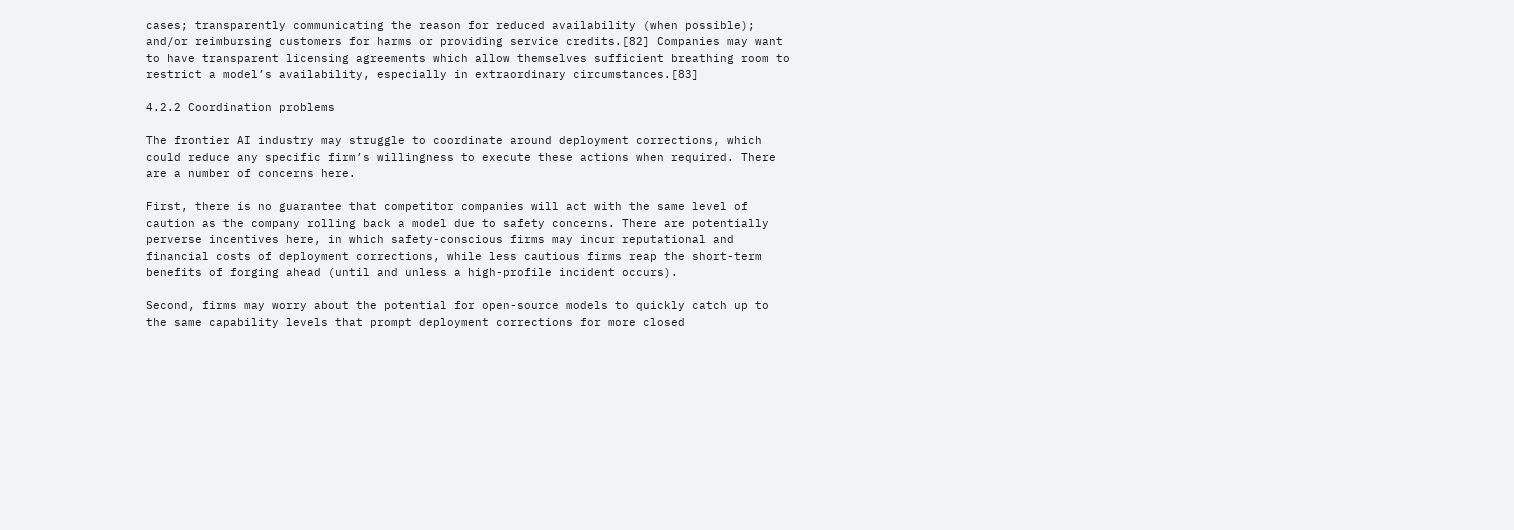cases; transparently communicating the reason for reduced availability (when possible); and/or reimbursing customers for harms or providing service credits.[82] Companies may want to have transparent licensing agreements which allow themselves sufficient breathing room to restrict a model’s availability, especially in extraordinary circumstances.[83]

4.2.2 Coordination problems

The frontier AI industry may struggle to coordinate around deployment corrections, which could reduce any specific firm’s willingness to execute these actions when required. There are a number of concerns here.

First, there is no guarantee that competitor companies will act with the same level of caution as the company rolling back a model due to safety concerns. There are potentially perverse incentives here, in which safety-conscious firms may incur reputational and financial costs of deployment corrections, while less cautious firms reap the short-term benefits of forging ahead (until and unless a high-profile incident occurs).

Second, firms may worry about the potential for open-source models to quickly catch up to the same capability levels that prompt deployment corrections for more closed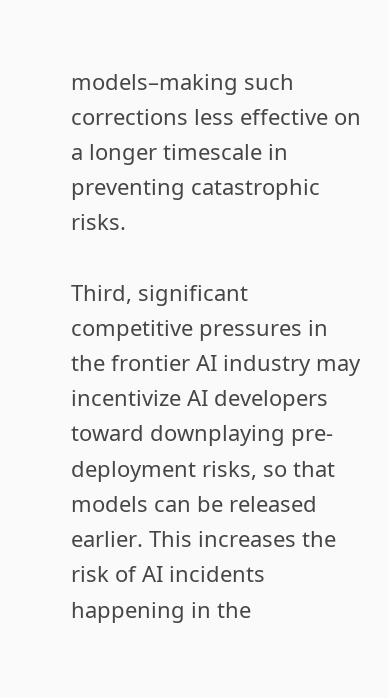models–making such corrections less effective on a longer timescale in preventing catastrophic risks.

Third, significant competitive pressures in the frontier AI industry may incentivize AI developers toward downplaying pre-deployment risks, so that models can be released earlier. This increases the risk of AI incidents happening in the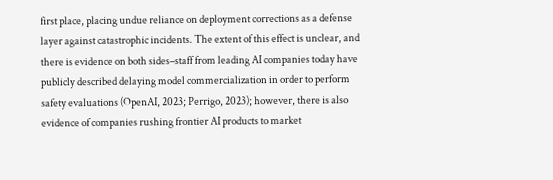first place, placing undue reliance on deployment corrections as a defense layer against catastrophic incidents. The extent of this effect is unclear, and there is evidence on both sides–staff from leading AI companies today have publicly described delaying model commercialization in order to perform safety evaluations (OpenAI, 2023; Perrigo, 2023); however, there is also evidence of companies rushing frontier AI products to market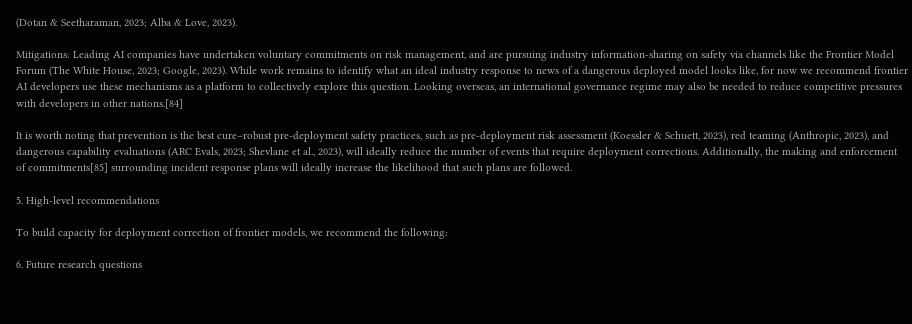(Dotan & Seetharaman, 2023; Alba & Love, 2023).

Mitigations: Leading AI companies have undertaken voluntary commitments on risk management, and are pursuing industry information-sharing on safety via channels like the Frontier Model Forum (The White House, 2023; Google, 2023). While work remains to identify what an ideal industry response to news of a dangerous deployed model looks like, for now we recommend frontier AI developers use these mechanisms as a platform to collectively explore this question. Looking overseas, an international governance regime may also be needed to reduce competitive pressures with developers in other nations.[84]

It is worth noting that prevention is the best cure–robust pre-deployment safety practices, such as pre-deployment risk assessment (Koessler & Schuett, 2023), red teaming (Anthropic, 2023), and dangerous capability evaluations (ARC Evals, 2023; Shevlane et al., 2023), will ideally reduce the number of events that require deployment corrections. Additionally, the making and enforcement of commitments[85] surrounding incident response plans will ideally increase the likelihood that such plans are followed.

5. High-level recommendations

To build capacity for deployment correction of frontier models, we recommend the following:

6. Future research questions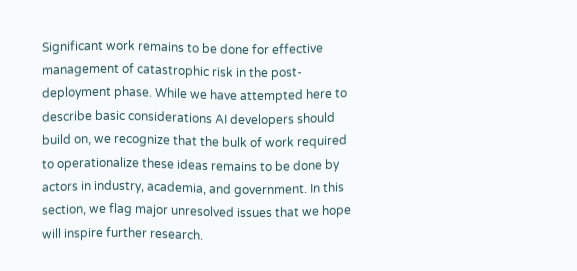Significant work remains to be done for effective management of catastrophic risk in the post-deployment phase. While we have attempted here to describe basic considerations AI developers should build on, we recognize that the bulk of work required to operationalize these ideas remains to be done by actors in industry, academia, and government. In this section, we flag major unresolved issues that we hope will inspire further research.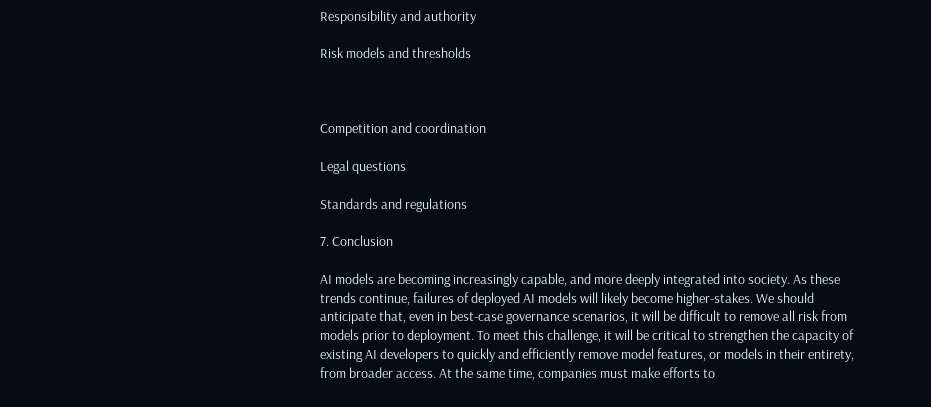Responsibility and authority

Risk models and thresholds



Competition and coordination

Legal questions

Standards and regulations

7. Conclusion

AI models are becoming increasingly capable, and more deeply integrated into society. As these trends continue, failures of deployed AI models will likely become higher-stakes. We should anticipate that, even in best-case governance scenarios, it will be difficult to remove all risk from models prior to deployment. To meet this challenge, it will be critical to strengthen the capacity of existing AI developers to quickly and efficiently remove model features, or models in their entirety, from broader access. At the same time, companies must make efforts to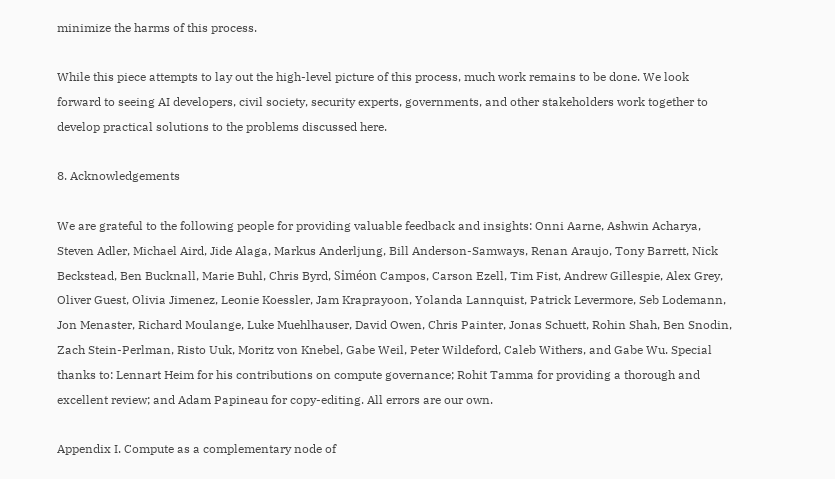minimize the harms of this process.

While this piece attempts to lay out the high-level picture of this process, much work remains to be done. We look forward to seeing AI developers, civil society, security experts, governments, and other stakeholders work together to develop practical solutions to the problems discussed here.

8. Acknowledgements

We are grateful to the following people for providing valuable feedback and insights: Onni Aarne, Ashwin Acharya, Steven Adler, Michael Aird, Jide Alaga, Markus Anderljung, Bill Anderson-Samways, Renan Araujo, Tony Barrett, Nick Beckstead, Ben Bucknall, Marie Buhl, Chris Byrd, Siméon Campos, Carson Ezell, Tim Fist, Andrew Gillespie, Alex Grey, Oliver Guest, Olivia Jimenez, Leonie Koessler, Jam Kraprayoon, Yolanda Lannquist, Patrick Levermore, Seb Lodemann, Jon Menaster, Richard Moulange, Luke Muehlhauser, David Owen, Chris Painter, Jonas Schuett, Rohin Shah, Ben Snodin, Zach Stein-Perlman, Risto Uuk, Moritz von Knebel, Gabe Weil, Peter Wildeford, Caleb Withers, and Gabe Wu. Special thanks to: Lennart Heim for his contributions on compute governance; Rohit Tamma for providing a thorough and excellent review; and Adam Papineau for copy-editing. All errors are our own.

Appendix I. Compute as a complementary node of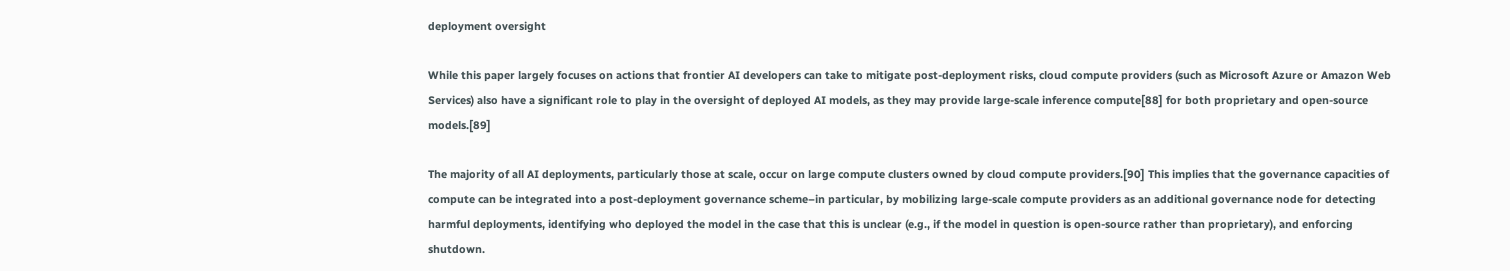deployment oversight

While this paper largely focuses on actions that frontier AI developers can take to mitigate post-deployment risks, cloud compute providers (such as Microsoft Azure or Amazon Web Services) also have a significant role to play in the oversight of deployed AI models, as they may provide large-scale inference compute[88] for both proprietary and open-source models.[89]

The majority of all AI deployments, particularly those at scale, occur on large compute clusters owned by cloud compute providers.[90] This implies that the governance capacities of compute can be integrated into a post-deployment governance scheme–in particular, by mobilizing large-scale compute providers as an additional governance node for detecting harmful deployments, identifying who deployed the model in the case that this is unclear (e.g., if the model in question is open-source rather than proprietary), and enforcing shutdown.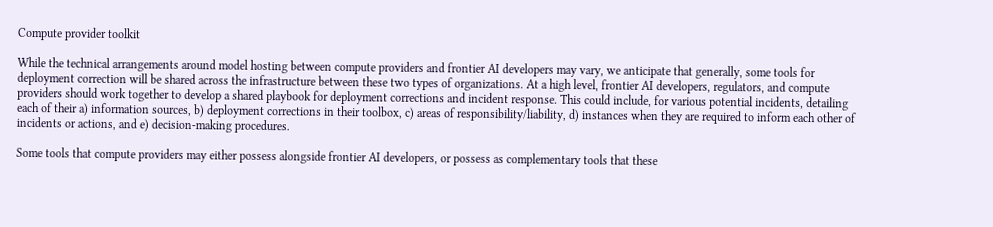Compute provider toolkit

While the technical arrangements around model hosting between compute providers and frontier AI developers may vary, we anticipate that generally, some tools for deployment correction will be shared across the infrastructure between these two types of organizations. At a high level, frontier AI developers, regulators, and compute providers should work together to develop a shared playbook for deployment corrections and incident response. This could include, for various potential incidents, detailing each of their a) information sources, b) deployment corrections in their toolbox, c) areas of responsibility/liability, d) instances when they are required to inform each other of incidents or actions, and e) decision-making procedures.

Some tools that compute providers may either possess alongside frontier AI developers, or possess as complementary tools that these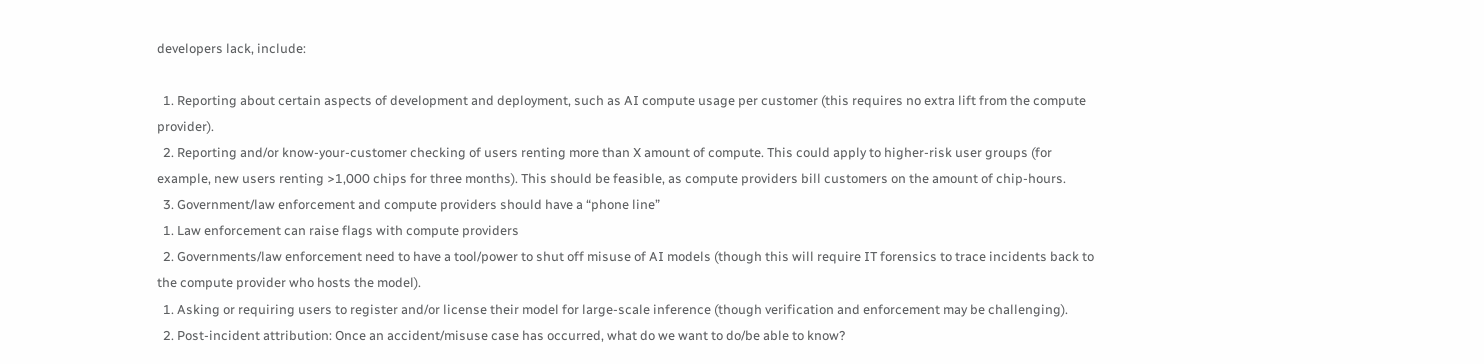developers lack, include:

  1. Reporting about certain aspects of development and deployment, such as AI compute usage per customer (this requires no extra lift from the compute provider).
  2. Reporting and/or know-your-customer checking of users renting more than X amount of compute. This could apply to higher-risk user groups (for example, new users renting >1,000 chips for three months). This should be feasible, as compute providers bill customers on the amount of chip-hours.
  3. Government/law enforcement and compute providers should have a “phone line”
  1. Law enforcement can raise flags with compute providers
  2. Governments/law enforcement need to have a tool/power to shut off misuse of AI models (though this will require IT forensics to trace incidents back to the compute provider who hosts the model).
  1. Asking or requiring users to register and/or license their model for large-scale inference (though verification and enforcement may be challenging).
  2. Post-incident attribution: Once an accident/misuse case has occurred, what do we want to do/be able to know?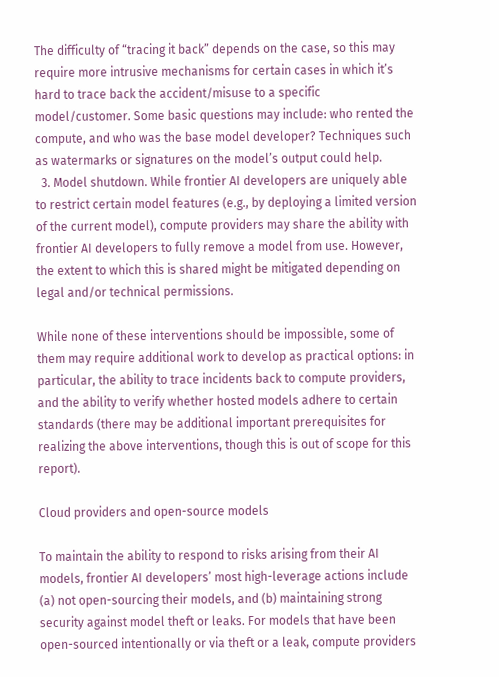The difficulty of “tracing it back” depends on the case, so this may require more intrusive mechanisms for certain cases in which it’s hard to trace back the accident/misuse to a specific model/customer. Some basic questions may include: who rented the compute, and who was the base model developer? Techniques such as watermarks or signatures on the model’s output could help.
  3. Model shutdown. While frontier AI developers are uniquely able to restrict certain model features (e.g., by deploying a limited version of the current model), compute providers may share the ability with frontier AI developers to fully remove a model from use. However, the extent to which this is shared might be mitigated depending on legal and/or technical permissions.

While none of these interventions should be impossible, some of them may require additional work to develop as practical options: in particular, the ability to trace incidents back to compute providers, and the ability to verify whether hosted models adhere to certain standards (there may be additional important prerequisites for realizing the above interventions, though this is out of scope for this report).

Cloud providers and open-source models

To maintain the ability to respond to risks arising from their AI models, frontier AI developers’ most high-leverage actions include (a) not open-sourcing their models, and (b) maintaining strong security against model theft or leaks. For models that have been open-sourced intentionally or via theft or a leak, compute providers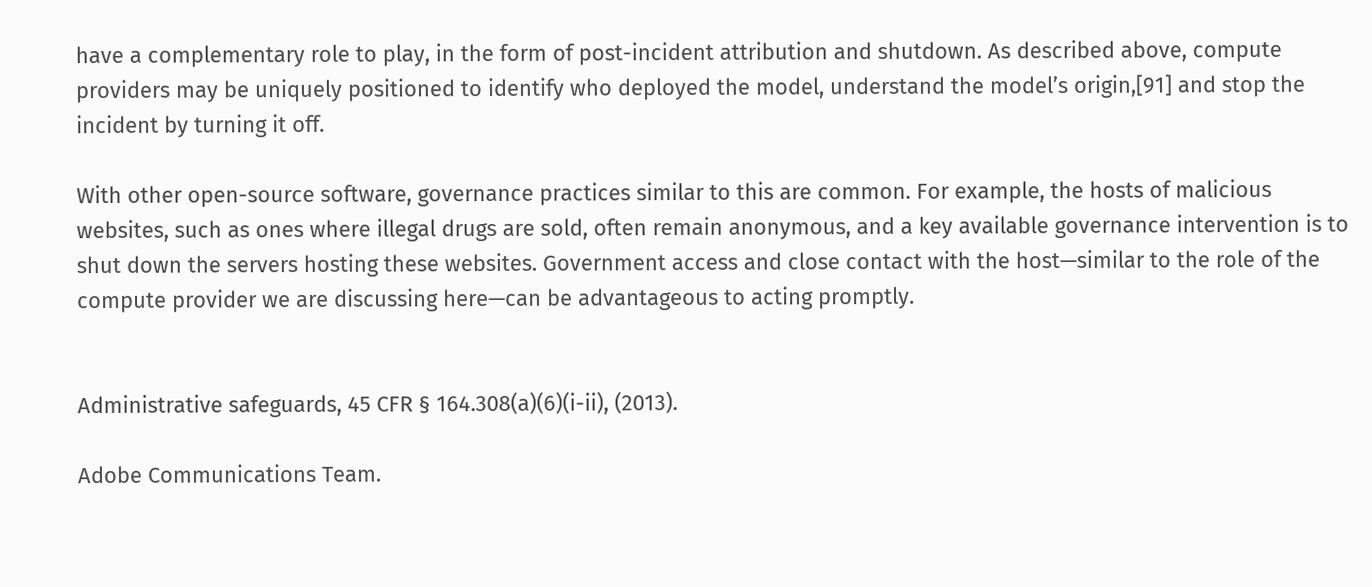have a complementary role to play, in the form of post-incident attribution and shutdown. As described above, compute providers may be uniquely positioned to identify who deployed the model, understand the model’s origin,[91] and stop the incident by turning it off.

With other open-source software, governance practices similar to this are common. For example, the hosts of malicious websites, such as ones where illegal drugs are sold, often remain anonymous, and a key available governance intervention is to shut down the servers hosting these websites. Government access and close contact with the host—similar to the role of the compute provider we are discussing here—can be advantageous to acting promptly.


Administrative safeguards, 45 CFR § 164.308(a)(6)(i-ii), (2013).

Adobe Communications Team.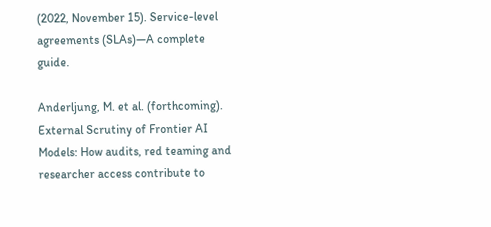(2022, November 15). Service-level agreements (SLAs)—A complete guide.

Anderljung, M. et al. (forthcoming). External Scrutiny of Frontier AI Models: How audits, red teaming and researcher access contribute to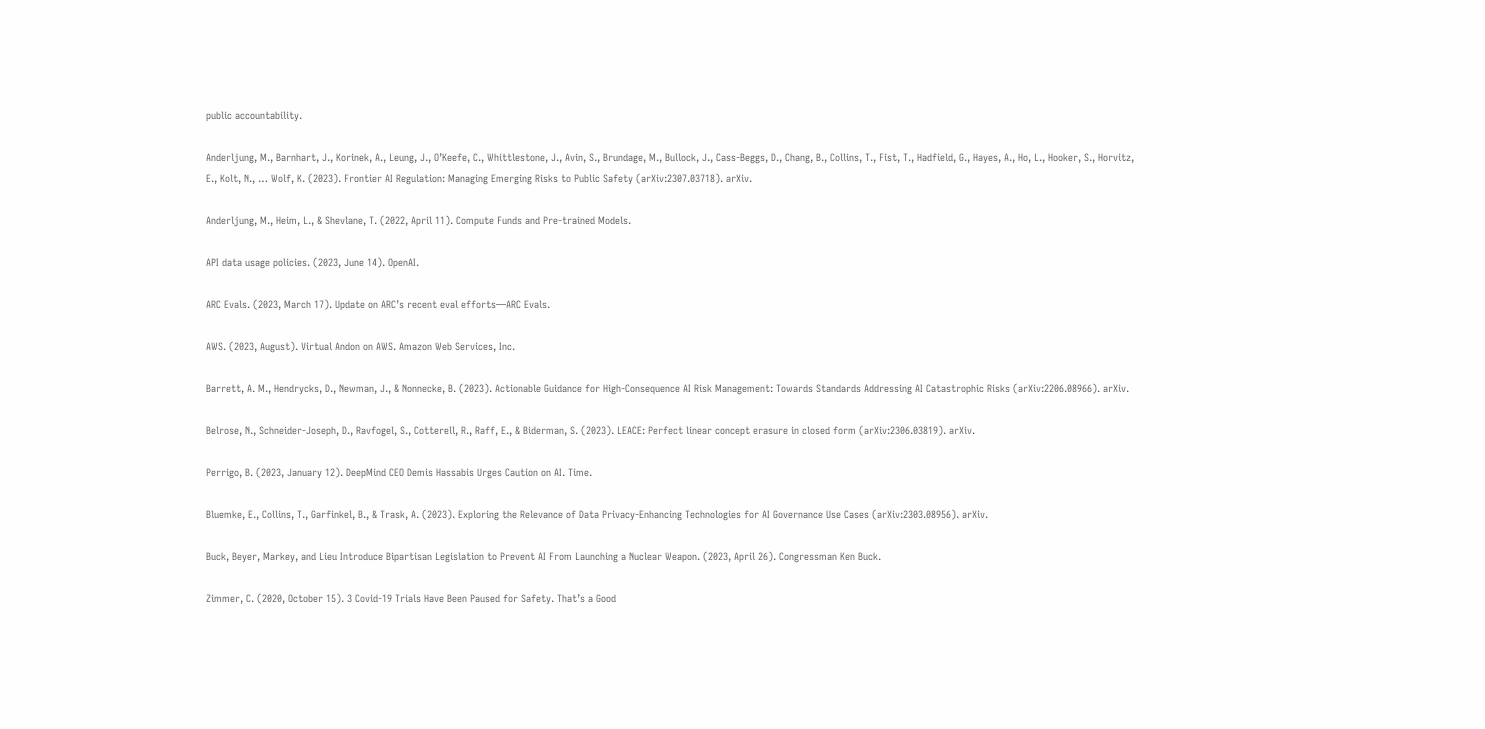public accountability.

Anderljung, M., Barnhart, J., Korinek, A., Leung, J., O’Keefe, C., Whittlestone, J., Avin, S., Brundage, M., Bullock, J., Cass-Beggs, D., Chang, B., Collins, T., Fist, T., Hadfield, G., Hayes, A., Ho, L., Hooker, S., Horvitz, E., Kolt, N., … Wolf, K. (2023). Frontier AI Regulation: Managing Emerging Risks to Public Safety (arXiv:2307.03718). arXiv.

Anderljung, M., Heim, L., & Shevlane, T. (2022, April 11). Compute Funds and Pre-trained Models.

API data usage policies. (2023, June 14). OpenAI.

ARC Evals. (2023, March 17). Update on ARC’s recent eval efforts—ARC Evals.

AWS. (2023, August). Virtual Andon on AWS. Amazon Web Services, Inc.

Barrett, A. M., Hendrycks, D., Newman, J., & Nonnecke, B. (2023). Actionable Guidance for High-Consequence AI Risk Management: Towards Standards Addressing AI Catastrophic Risks (arXiv:2206.08966). arXiv.

Belrose, N., Schneider-Joseph, D., Ravfogel, S., Cotterell, R., Raff, E., & Biderman, S. (2023). LEACE: Perfect linear concept erasure in closed form (arXiv:2306.03819). arXiv.

Perrigo, B. (2023, January 12). DeepMind CEO Demis Hassabis Urges Caution on AI. Time.

Bluemke, E., Collins, T., Garfinkel, B., & Trask, A. (2023). Exploring the Relevance of Data Privacy-Enhancing Technologies for AI Governance Use Cases (arXiv:2303.08956). arXiv.

Buck, Beyer, Markey, and Lieu Introduce Bipartisan Legislation to Prevent AI From Launching a Nuclear Weapon. (2023, April 26). Congressman Ken Buck.

Zimmer, C. (2020, October 15). 3 Covid-19 Trials Have Been Paused for Safety. That’s a Good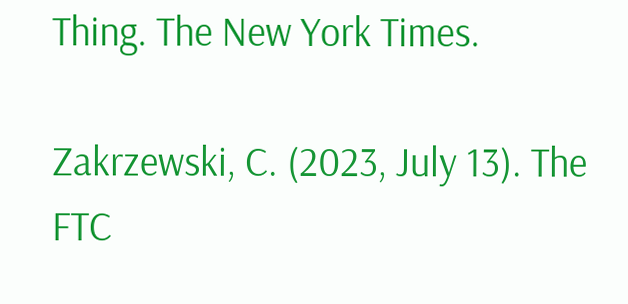Thing. The New York Times.

Zakrzewski, C. (2023, July 13). The FTC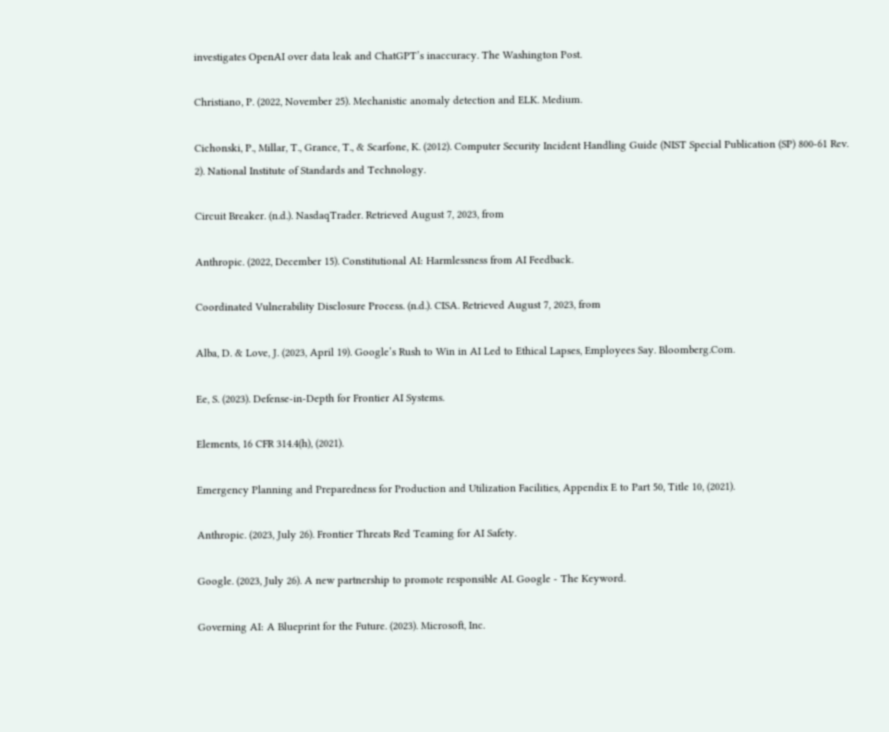investigates OpenAI over data leak and ChatGPT’s inaccuracy. The Washington Post.

Christiano, P. (2022, November 25). Mechanistic anomaly detection and ELK. Medium.

Cichonski, P., Millar, T., Grance, T., & Scarfone, K. (2012). Computer Security Incident Handling Guide (NIST Special Publication (SP) 800-61 Rev. 2). National Institute of Standards and Technology.

Circuit Breaker. (n.d.). NasdaqTrader. Retrieved August 7, 2023, from

Anthropic. (2022, December 15). Constitutional AI: Harmlessness from AI Feedback.

Coordinated Vulnerability Disclosure Process. (n.d.). CISA. Retrieved August 7, 2023, from

Alba, D. & Love, J. (2023, April 19). Google’s Rush to Win in AI Led to Ethical Lapses, Employees Say. Bloomberg.Com.

Ee, S. (2023). Defense-in-Depth for Frontier AI Systems.

Elements, 16 CFR 314.4(h), (2021).

Emergency Planning and Preparedness for Production and Utilization Facilities, Appendix E to Part 50, Title 10, (2021).

Anthropic. (2023, July 26). Frontier Threats Red Teaming for AI Safety.

Google. (2023, July 26). A new partnership to promote responsible AI. Google - The Keyword.

Governing AI: A Blueprint for the Future. (2023). Microsoft, Inc.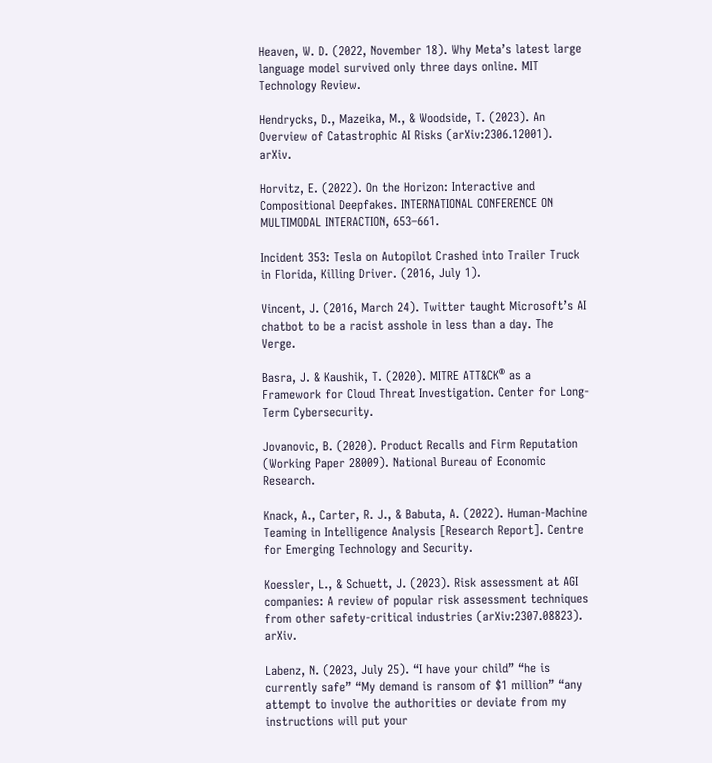Heaven, W. D. (2022, November 18). Why Meta’s latest large language model survived only three days online. MIT Technology Review.

Hendrycks, D., Mazeika, M., & Woodside, T. (2023). An Overview of Catastrophic AI Risks (arXiv:2306.12001). arXiv.

Horvitz, E. (2022). On the Horizon: Interactive and Compositional Deepfakes. INTERNATIONAL CONFERENCE ON MULTIMODAL INTERACTION, 653–661.

Incident 353: Tesla on Autopilot Crashed into Trailer Truck in Florida, Killing Driver. (2016, July 1).

Vincent, J. (2016, March 24). Twitter taught Microsoft’s AI chatbot to be a racist asshole in less than a day. The Verge.

Basra, J. & Kaushik, T. (2020). MITRE ATT&CK® as a Framework for Cloud Threat Investigation. Center for Long-Term Cybersecurity.

Jovanovic, B. (2020). Product Recalls and Firm Reputation (Working Paper 28009). National Bureau of Economic Research.

Knack, A., Carter, R. J., & Babuta, A. (2022). Human-Machine Teaming in Intelligence Analysis [Research Report]. Centre for Emerging Technology and Security.

Koessler, L., & Schuett, J. (2023). Risk assessment at AGI companies: A review of popular risk assessment techniques from other safety-critical industries (arXiv:2307.08823). arXiv.

Labenz, N. (2023, July 25). “I have your child” “he is currently safe” “My demand is ransom of $1 million” “any attempt to involve the authorities or deviate from my instructions will put your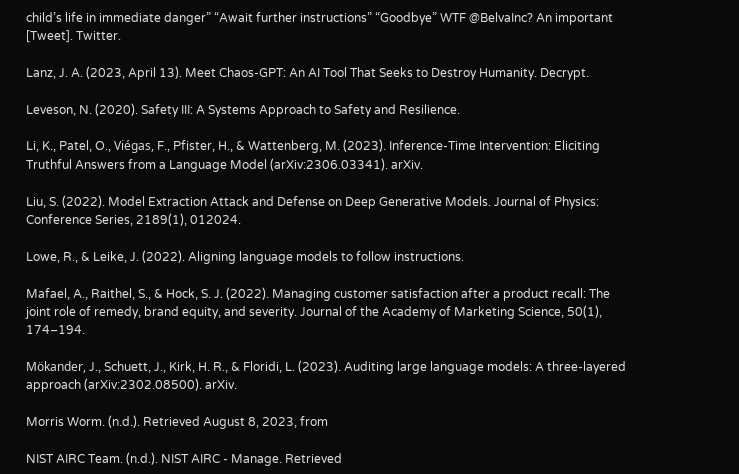child’s life in immediate danger” “Await further instructions” “Goodbye” WTF @BelvaInc? An important  [Tweet]. Twitter.

Lanz, J. A. (2023, April 13). Meet Chaos-GPT: An AI Tool That Seeks to Destroy Humanity. Decrypt.

Leveson, N. (2020). Safety III: A Systems Approach to Safety and Resilience.

Li, K., Patel, O., Viégas, F., Pfister, H., & Wattenberg, M. (2023). Inference-Time Intervention: Eliciting Truthful Answers from a Language Model (arXiv:2306.03341). arXiv.

Liu, S. (2022). Model Extraction Attack and Defense on Deep Generative Models. Journal of Physics: Conference Series, 2189(1), 012024.

Lowe, R., & Leike, J. (2022). Aligning language models to follow instructions.

Mafael, A., Raithel, S., & Hock, S. J. (2022). Managing customer satisfaction after a product recall: The joint role of remedy, brand equity, and severity. Journal of the Academy of Marketing Science, 50(1), 174–194.

Mökander, J., Schuett, J., Kirk, H. R., & Floridi, L. (2023). Auditing large language models: A three-layered approach (arXiv:2302.08500). arXiv.

Morris Worm. (n.d.). Retrieved August 8, 2023, from

NIST AIRC Team. (n.d.). NIST AIRC - Manage. Retrieved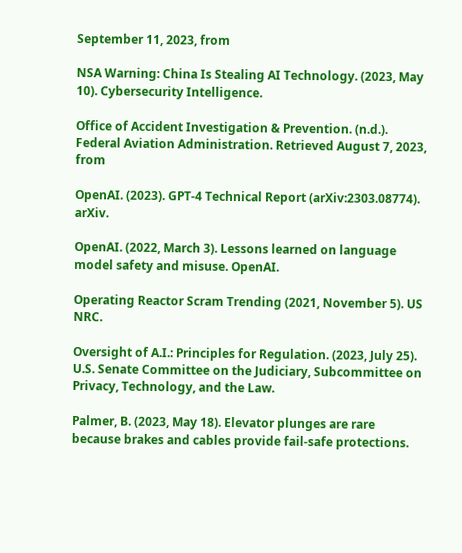September 11, 2023, from

NSA Warning: China Is Stealing AI Technology. (2023, May 10). Cybersecurity Intelligence.

Office of Accident Investigation & Prevention. (n.d.). Federal Aviation Administration. Retrieved August 7, 2023, from

OpenAI. (2023). GPT-4 Technical Report (arXiv:2303.08774). arXiv.

OpenAI. (2022, March 3). Lessons learned on language model safety and misuse. OpenAI.

Operating Reactor Scram Trending (2021, November 5). US NRC.

Oversight of A.I.: Principles for Regulation. (2023, July 25). U.S. Senate Committee on the Judiciary, Subcommittee on Privacy, Technology, and the Law.

Palmer, B. (2023, May 18). Elevator plunges are rare because brakes and cables provide fail-safe protections.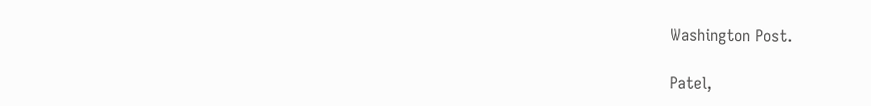Washington Post.

Patel,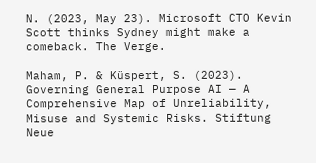N. (2023, May 23). Microsoft CTO Kevin Scott thinks Sydney might make a comeback. The Verge.

Maham, P. & Küspert, S. (2023). Governing General Purpose AI — A Comprehensive Map of Unreliability, Misuse and Systemic Risks. Stiftung Neue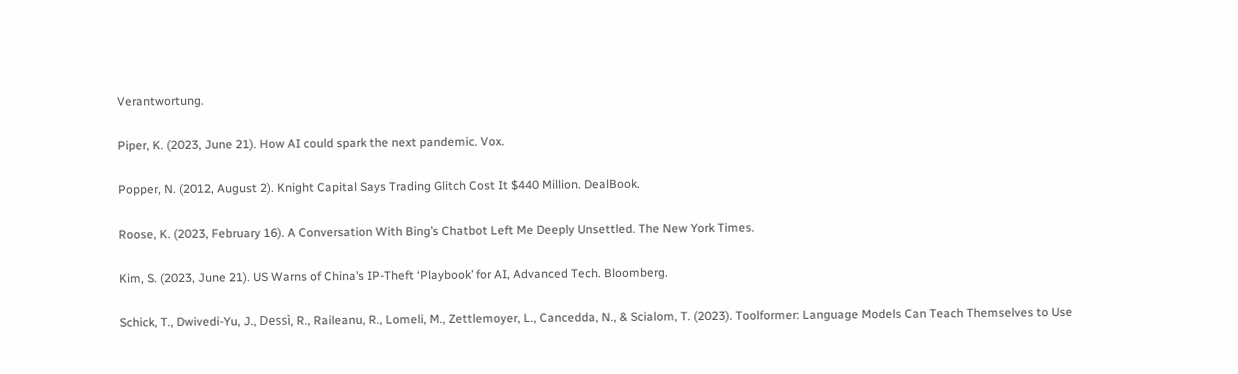Verantwortung.

Piper, K. (2023, June 21). How AI could spark the next pandemic. Vox.

Popper, N. (2012, August 2). Knight Capital Says Trading Glitch Cost It $440 Million. DealBook.

Roose, K. (2023, February 16). A Conversation With Bing’s Chatbot Left Me Deeply Unsettled. The New York Times.

Kim, S. (2023, June 21). US Warns of China’s IP-Theft ‘Playbook’ for AI, Advanced Tech. Bloomberg.

Schick, T., Dwivedi-Yu, J., Dessì, R., Raileanu, R., Lomeli, M., Zettlemoyer, L., Cancedda, N., & Scialom, T. (2023). Toolformer: Language Models Can Teach Themselves to Use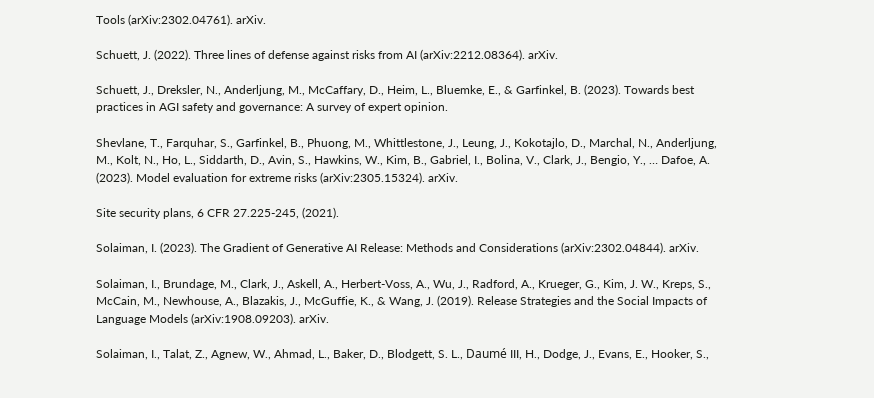Tools (arXiv:2302.04761). arXiv.

Schuett, J. (2022). Three lines of defense against risks from AI (arXiv:2212.08364). arXiv.

Schuett, J., Dreksler, N., Anderljung, M., McCaffary, D., Heim, L., Bluemke, E., & Garfinkel, B. (2023). Towards best practices in AGI safety and governance: A survey of expert opinion.

Shevlane, T., Farquhar, S., Garfinkel, B., Phuong, M., Whittlestone, J., Leung, J., Kokotajlo, D., Marchal, N., Anderljung, M., Kolt, N., Ho, L., Siddarth, D., Avin, S., Hawkins, W., Kim, B., Gabriel, I., Bolina, V., Clark, J., Bengio, Y., … Dafoe, A. (2023). Model evaluation for extreme risks (arXiv:2305.15324). arXiv.

Site security plans, 6 CFR 27.225-245, (2021).

Solaiman, I. (2023). The Gradient of Generative AI Release: Methods and Considerations (arXiv:2302.04844). arXiv.

Solaiman, I., Brundage, M., Clark, J., Askell, A., Herbert-Voss, A., Wu, J., Radford, A., Krueger, G., Kim, J. W., Kreps, S., McCain, M., Newhouse, A., Blazakis, J., McGuffie, K., & Wang, J. (2019). Release Strategies and the Social Impacts of Language Models (arXiv:1908.09203). arXiv.

Solaiman, I., Talat, Z., Agnew, W., Ahmad, L., Baker, D., Blodgett, S. L., Daumé III, H., Dodge, J., Evans, E., Hooker, S.,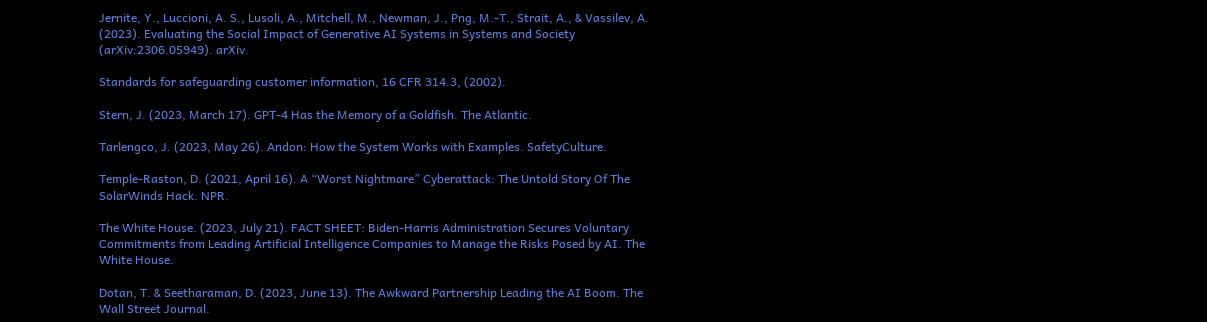Jernite, Y., Luccioni, A. S., Lusoli, A., Mitchell, M., Newman, J., Png, M.-T., Strait, A., & Vassilev, A. (2023). Evaluating the Social Impact of Generative AI Systems in Systems and Society (arXiv:2306.05949). arXiv.

Standards for safeguarding customer information, 16 CFR 314.3, (2002).

Stern, J. (2023, March 17). GPT-4 Has the Memory of a Goldfish. The Atlantic.

Tarlengco, J. (2023, May 26). Andon: How the System Works with Examples. SafetyCulture.

Temple-Raston, D. (2021, April 16). A “Worst Nightmare” Cyberattack: The Untold Story Of The SolarWinds Hack. NPR.

The White House. (2023, July 21). FACT SHEET: Biden-Harris Administration Secures Voluntary Commitments from Leading Artificial Intelligence Companies to Manage the Risks Posed by AI. The White House.

Dotan, T. & Seetharaman, D. (2023, June 13). The Awkward Partnership Leading the AI Boom. The Wall Street Journal.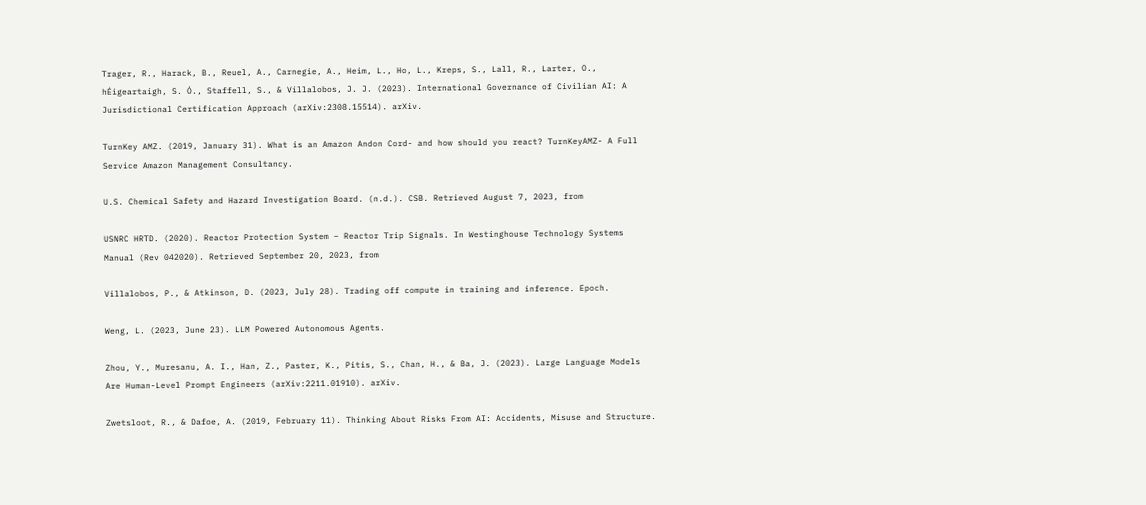Trager, R., Harack, B., Reuel, A., Carnegie, A., Heim, L., Ho, L., Kreps, S., Lall, R., Larter, O., hÉigeartaigh, S. Ó., Staffell, S., & Villalobos, J. J. (2023). International Governance of Civilian AI: A Jurisdictional Certification Approach (arXiv:2308.15514). arXiv.

TurnKey AMZ. (2019, January 31). What is an Amazon Andon Cord- and how should you react? TurnKeyAMZ- A Full Service Amazon Management Consultancy.

U.S. Chemical Safety and Hazard Investigation Board. (n.d.). CSB. Retrieved August 7, 2023, from

USNRC HRTD. (2020). Reactor Protection System – Reactor Trip Signals. In Westinghouse Technology Systems Manual (Rev 042020). Retrieved September 20, 2023, from

Villalobos, P., & Atkinson, D. (2023, July 28). Trading off compute in training and inference. Epoch.

Weng, L. (2023, June 23). LLM Powered Autonomous Agents.

Zhou, Y., Muresanu, A. I., Han, Z., Paster, K., Pitis, S., Chan, H., & Ba, J. (2023). Large Language Models Are Human-Level Prompt Engineers (arXiv:2211.01910). arXiv.

Zwetsloot, R., & Dafoe, A. (2019, February 11). Thinking About Risks From AI: Accidents, Misuse and Structure.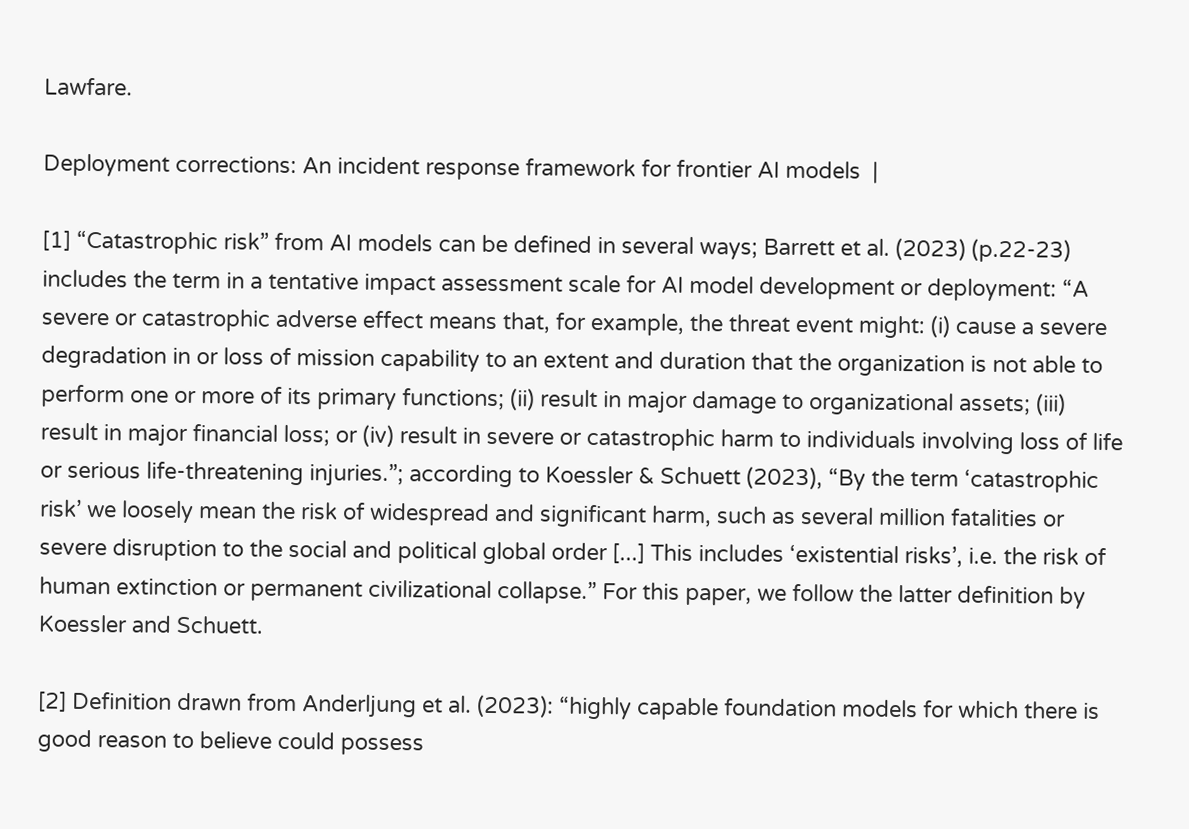Lawfare.

Deployment corrections: An incident response framework for frontier AI models  |

[1] “Catastrophic risk” from AI models can be defined in several ways; Barrett et al. (2023) (p.22-23) includes the term in a tentative impact assessment scale for AI model development or deployment: “A severe or catastrophic adverse effect means that, for example, the threat event might: (i) cause a severe degradation in or loss of mission capability to an extent and duration that the organization is not able to perform one or more of its primary functions; (ii) result in major damage to organizational assets; (iii) result in major financial loss; or (iv) result in severe or catastrophic harm to individuals involving loss of life or serious life-threatening injuries.”; according to Koessler & Schuett (2023), “By the term ‘catastrophic risk’ we loosely mean the risk of widespread and significant harm, such as several million fatalities or severe disruption to the social and political global order [...] This includes ‘existential risks’, i.e. the risk of human extinction or permanent civilizational collapse.” For this paper, we follow the latter definition by Koessler and Schuett.

[2] Definition drawn from Anderljung et al. (2023): “highly capable foundation models for which there is good reason to believe could possess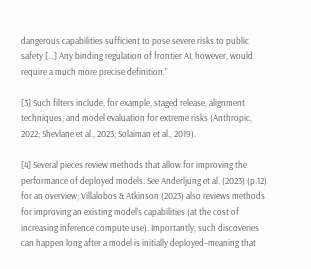dangerous capabilities sufficient to pose severe risks to public safety [...] Any binding regulation of frontier AI, however, would require a much more precise definition.”

[3] Such filters include, for example, staged release, alignment techniques, and model evaluation for extreme risks (Anthropic, 2022; Shevlane et al., 2023; Solaiman et al., 2019).

[4] Several pieces review methods that allow for improving the performance of deployed models: See Anderljung et al. (2023) (p.12) for an overview; Villalobos & Atkinson (2023) also reviews methods for improving an existing model’s capabilities (at the cost of increasing inference compute use). Importantly, such discoveries can happen long after a model is initially deployed–meaning that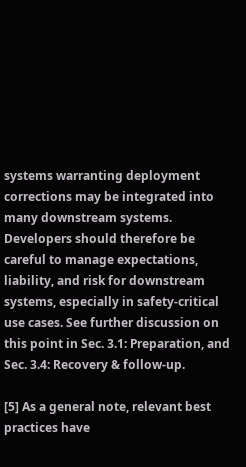systems warranting deployment corrections may be integrated into many downstream systems. Developers should therefore be careful to manage expectations, liability, and risk for downstream systems, especially in safety-critical use cases. See further discussion on this point in Sec. 3.1: Preparation, and Sec. 3.4: Recovery & follow-up.

[5] As a general note, relevant best practices have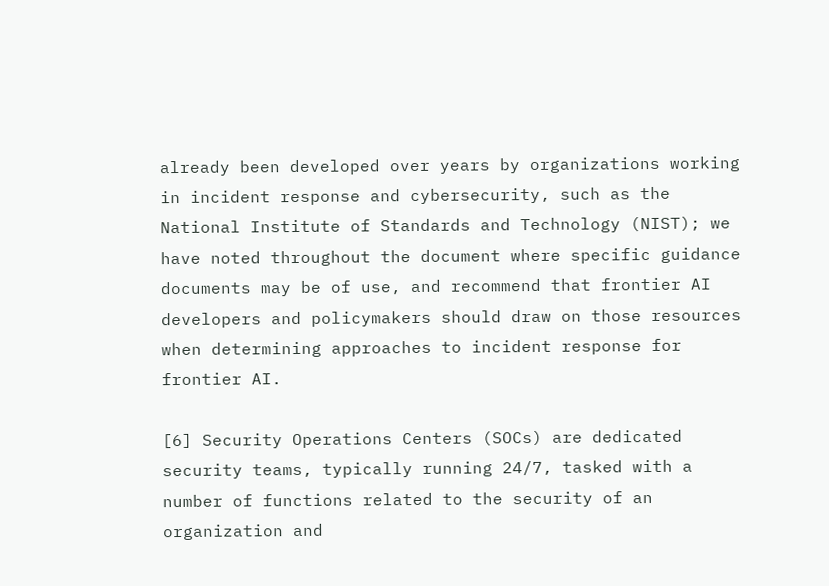already been developed over years by organizations working in incident response and cybersecurity, such as the National Institute of Standards and Technology (NIST); we have noted throughout the document where specific guidance documents may be of use, and recommend that frontier AI developers and policymakers should draw on those resources when determining approaches to incident response for frontier AI.

[6] Security Operations Centers (SOCs) are dedicated security teams, typically running 24/7, tasked with a number of functions related to the security of an organization and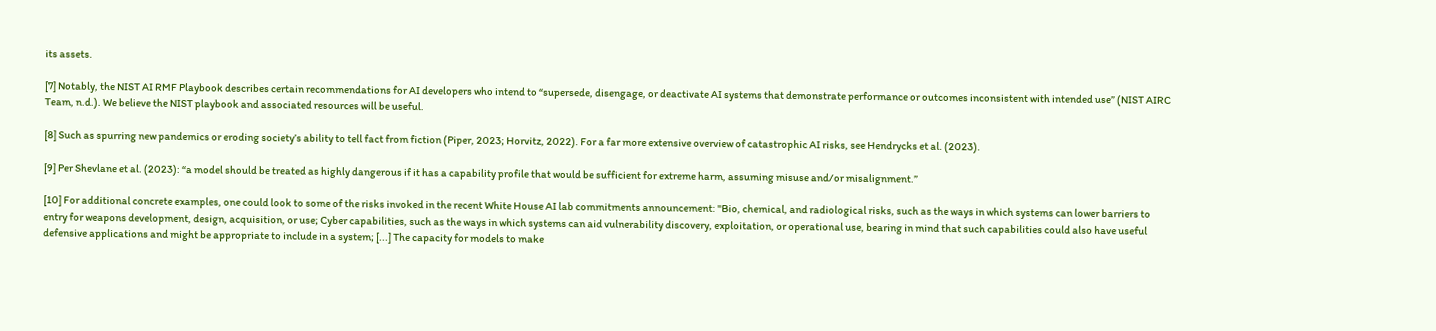its assets.

[7] Notably, the NIST AI RMF Playbook describes certain recommendations for AI developers who intend to “supersede, disengage, or deactivate AI systems that demonstrate performance or outcomes inconsistent with intended use” (NIST AIRC Team, n.d.). We believe the NIST playbook and associated resources will be useful.

[8] Such as spurring new pandemics or eroding society’s ability to tell fact from fiction (Piper, 2023; Horvitz, 2022). For a far more extensive overview of catastrophic AI risks, see Hendrycks et al. (2023).

[9] Per Shevlane et al. (2023): “a model should be treated as highly dangerous if it has a capability profile that would be sufficient for extreme harm, assuming misuse and/or misalignment.”

[10] For additional concrete examples, one could look to some of the risks invoked in the recent White House AI lab commitments announcement: "Bio, chemical, and radiological risks, such as the ways in which systems can lower barriers to entry for weapons development, design, acquisition, or use; Cyber capabilities, such as the ways in which systems can aid vulnerability discovery, exploitation, or operational use, bearing in mind that such capabilities could also have useful defensive applications and might be appropriate to include in a system; [...] The capacity for models to make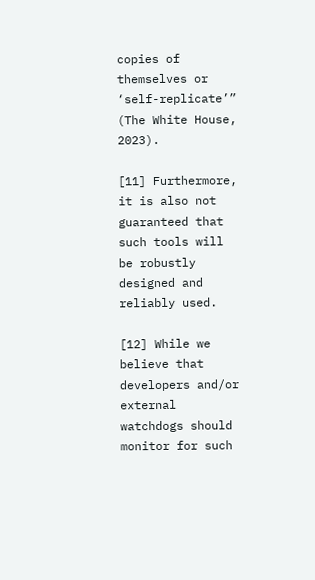copies of themselves or ‘self-replicate’” (The White House, 2023).

[11] Furthermore, it is also not guaranteed that such tools will be robustly designed and reliably used.

[12] While we believe that developers and/or external watchdogs should monitor for such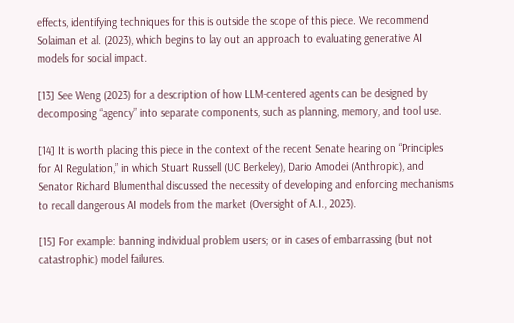effects, identifying techniques for this is outside the scope of this piece. We recommend Solaiman et al. (2023), which begins to lay out an approach to evaluating generative AI models for social impact.

[13] See Weng (2023) for a description of how LLM-centered agents can be designed by decomposing “agency” into separate components, such as planning, memory, and tool use.

[14] It is worth placing this piece in the context of the recent Senate hearing on “Principles for AI Regulation,” in which Stuart Russell (UC Berkeley), Dario Amodei (Anthropic), and Senator Richard Blumenthal discussed the necessity of developing and enforcing mechanisms to recall dangerous AI models from the market (Oversight of A.I., 2023).

[15] For example: banning individual problem users; or in cases of embarrassing (but not catastrophic) model failures.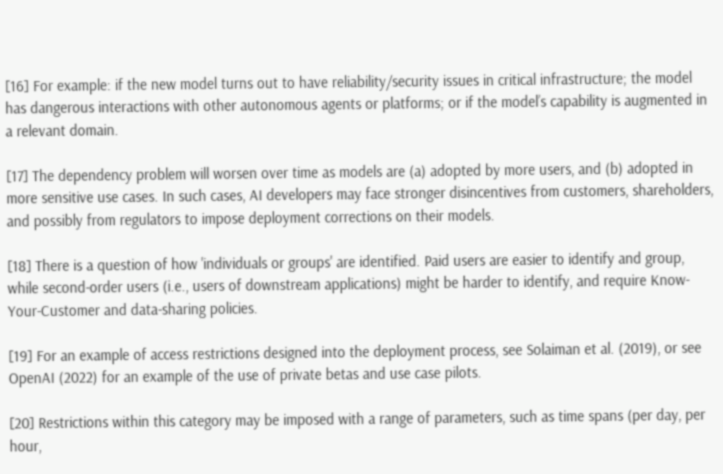[16] For example: if the new model turns out to have reliability/security issues in critical infrastructure; the model has dangerous interactions with other autonomous agents or platforms; or if the model’s capability is augmented in a relevant domain.

[17] The dependency problem will worsen over time as models are (a) adopted by more users, and (b) adopted in more sensitive use cases. In such cases, AI developers may face stronger disincentives from customers, shareholders, and possibly from regulators to impose deployment corrections on their models.

[18] There is a question of how 'individuals or groups' are identified. Paid users are easier to identify and group, while second-order users (i.e., users of downstream applications) might be harder to identify, and require Know-Your-Customer and data-sharing policies.

[19] For an example of access restrictions designed into the deployment process, see Solaiman et al. (2019), or see OpenAI (2022) for an example of the use of private betas and use case pilots.

[20] Restrictions within this category may be imposed with a range of parameters, such as time spans (per day, per hour,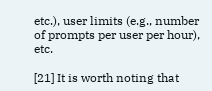etc.), user limits (e.g., number of prompts per user per hour), etc.

[21] It is worth noting that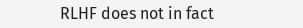RLHF does not in fact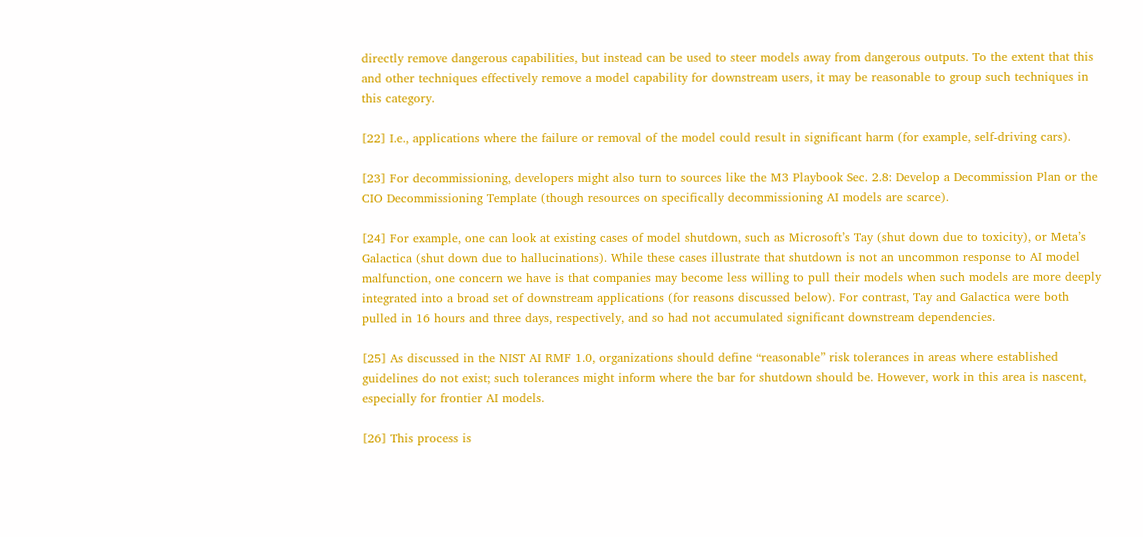directly remove dangerous capabilities, but instead can be used to steer models away from dangerous outputs. To the extent that this and other techniques effectively remove a model capability for downstream users, it may be reasonable to group such techniques in this category.

[22] I.e., applications where the failure or removal of the model could result in significant harm (for example, self-driving cars).

[23] For decommissioning, developers might also turn to sources like the M3 Playbook Sec. 2.8: Develop a Decommission Plan or the CIO Decommissioning Template (though resources on specifically decommissioning AI models are scarce).

[24] For example, one can look at existing cases of model shutdown, such as Microsoft’s Tay (shut down due to toxicity), or Meta’s Galactica (shut down due to hallucinations). While these cases illustrate that shutdown is not an uncommon response to AI model malfunction, one concern we have is that companies may become less willing to pull their models when such models are more deeply integrated into a broad set of downstream applications (for reasons discussed below). For contrast, Tay and Galactica were both pulled in 16 hours and three days, respectively, and so had not accumulated significant downstream dependencies.

[25] As discussed in the NIST AI RMF 1.0, organizations should define “reasonable” risk tolerances in areas where established guidelines do not exist; such tolerances might inform where the bar for shutdown should be. However, work in this area is nascent, especially for frontier AI models.

[26] This process is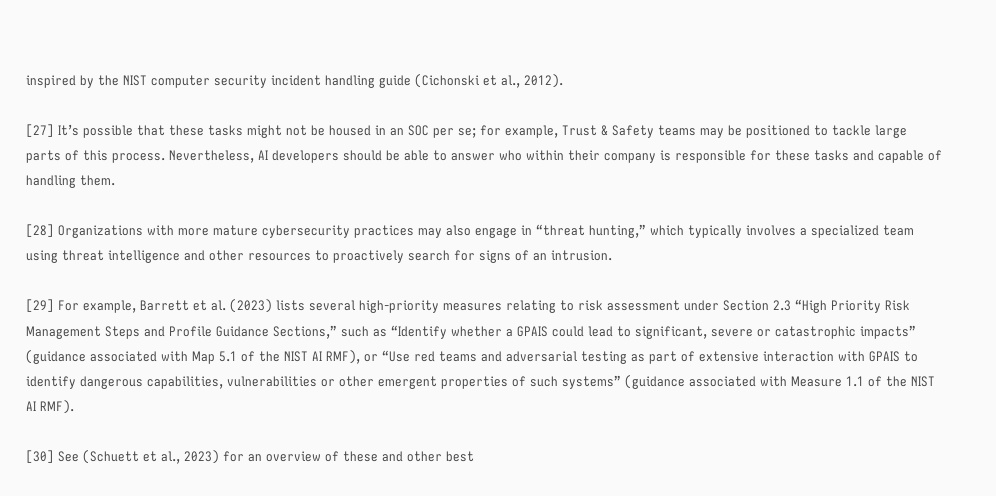inspired by the NIST computer security incident handling guide (Cichonski et al., 2012).

[27] It’s possible that these tasks might not be housed in an SOC per se; for example, Trust & Safety teams may be positioned to tackle large parts of this process. Nevertheless, AI developers should be able to answer who within their company is responsible for these tasks and capable of handling them.

[28] Organizations with more mature cybersecurity practices may also engage in “threat hunting,” which typically involves a specialized team using threat intelligence and other resources to proactively search for signs of an intrusion.

[29] For example, Barrett et al. (2023) lists several high-priority measures relating to risk assessment under Section 2.3 “High Priority Risk Management Steps and Profile Guidance Sections,” such as “Identify whether a GPAIS could lead to significant, severe or catastrophic impacts” (guidance associated with Map 5.1 of the NIST AI RMF), or “Use red teams and adversarial testing as part of extensive interaction with GPAIS to identify dangerous capabilities, vulnerabilities or other emergent properties of such systems” (guidance associated with Measure 1.1 of the NIST AI RMF).

[30] See (Schuett et al., 2023) for an overview of these and other best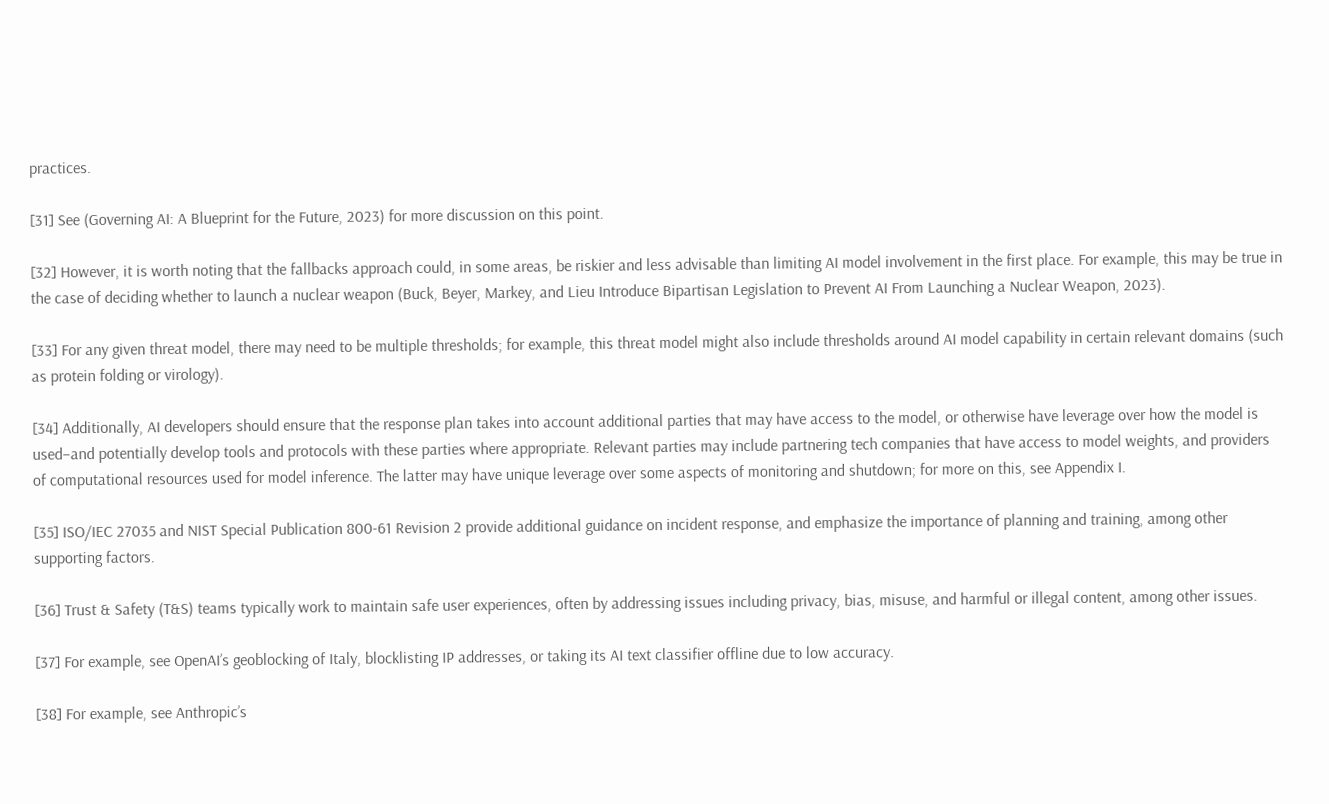practices.

[31] See (Governing AI: A Blueprint for the Future, 2023) for more discussion on this point.

[32] However, it is worth noting that the fallbacks approach could, in some areas, be riskier and less advisable than limiting AI model involvement in the first place. For example, this may be true in the case of deciding whether to launch a nuclear weapon (Buck, Beyer, Markey, and Lieu Introduce Bipartisan Legislation to Prevent AI From Launching a Nuclear Weapon, 2023).

[33] For any given threat model, there may need to be multiple thresholds; for example, this threat model might also include thresholds around AI model capability in certain relevant domains (such as protein folding or virology).

[34] Additionally, AI developers should ensure that the response plan takes into account additional parties that may have access to the model, or otherwise have leverage over how the model is used–and potentially develop tools and protocols with these parties where appropriate. Relevant parties may include partnering tech companies that have access to model weights, and providers of computational resources used for model inference. The latter may have unique leverage over some aspects of monitoring and shutdown; for more on this, see Appendix I.

[35] ISO/IEC 27035 and NIST Special Publication 800-61 Revision 2 provide additional guidance on incident response, and emphasize the importance of planning and training, among other supporting factors.

[36] Trust & Safety (T&S) teams typically work to maintain safe user experiences, often by addressing issues including privacy, bias, misuse, and harmful or illegal content, among other issues.

[37] For example, see OpenAI’s geoblocking of Italy, blocklisting IP addresses, or taking its AI text classifier offline due to low accuracy.

[38] For example, see Anthropic’s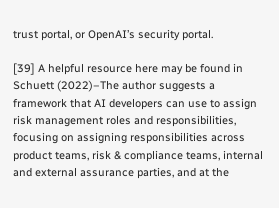trust portal, or OpenAI’s security portal.

[39] A helpful resource here may be found in Schuett (2022)–The author suggests a framework that AI developers can use to assign risk management roles and responsibilities, focusing on assigning responsibilities across product teams, risk & compliance teams, internal and external assurance parties, and at the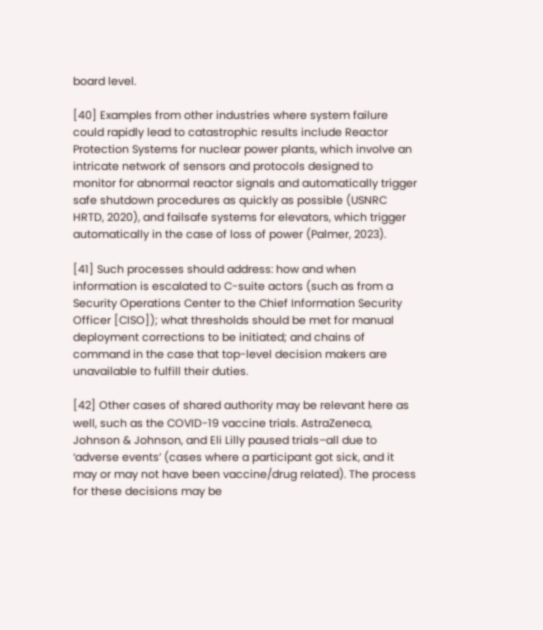board level.

[40] Examples from other industries where system failure could rapidly lead to catastrophic results include Reactor Protection Systems for nuclear power plants, which involve an intricate network of sensors and protocols designed to monitor for abnormal reactor signals and automatically trigger safe shutdown procedures as quickly as possible (USNRC HRTD, 2020), and failsafe systems for elevators, which trigger automatically in the case of loss of power (Palmer, 2023).

[41] Such processes should address: how and when information is escalated to C-suite actors (such as from a Security Operations Center to the Chief Information Security Officer [CISO]); what thresholds should be met for manual deployment corrections to be initiated; and chains of command in the case that top-level decision makers are unavailable to fulfill their duties.

[42] Other cases of shared authority may be relevant here as well, such as the COVID-19 vaccine trials. AstraZeneca, Johnson & Johnson, and Eli Lilly paused trials–all due to ‘adverse events’ (cases where a participant got sick, and it may or may not have been vaccine/drug related). The process for these decisions may be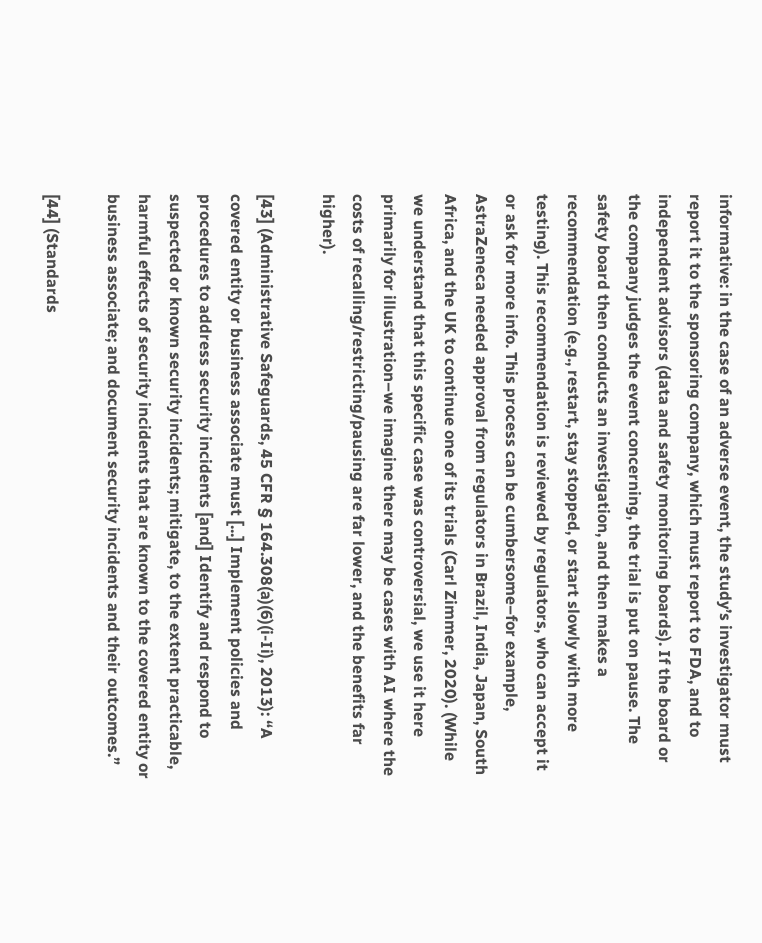informative: in the case of an adverse event, the study’s investigator must report it to the sponsoring company, which must report to FDA, and to independent advisors (data and safety monitoring boards). If the board or the company judges the event concerning, the trial is put on pause. The safety board then conducts an investigation, and then makes a recommendation (e.g., restart, stay stopped, or start slowly with more testing). This recommendation is reviewed by regulators, who can accept it or ask for more info. This process can be cumbersome–for example, AstraZeneca needed approval from regulators in Brazil, India, Japan, South Africa, and the UK to continue one of its trials (Carl Zimmer, 2020). (While we understand that this specific case was controversial, we use it here primarily for illustration–we imagine there may be cases with AI where the costs of recalling/restricting/pausing are far lower, and the benefits far higher).

[43] (Administrative Safeguards, 45 CFR § 164.308(a)(6)(i-Ii), 2013): “A covered entity or business associate must [...] Implement policies and procedures to address security incidents [and] Identify and respond to suspected or known security incidents; mitigate, to the extent practicable, harmful effects of security incidents that are known to the covered entity or business associate; and document security incidents and their outcomes.”

[44] (Standards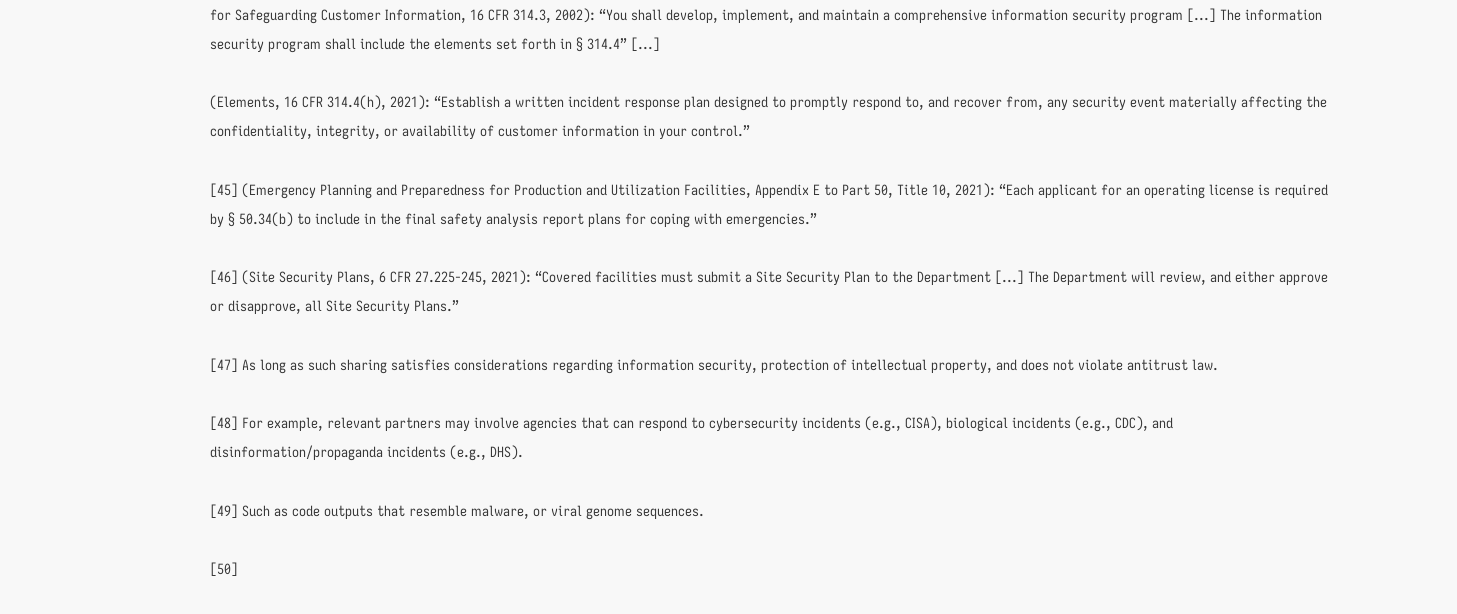for Safeguarding Customer Information, 16 CFR 314.3, 2002): “You shall develop, implement, and maintain a comprehensive information security program [...] The information security program shall include the elements set forth in § 314.4” [...]

(Elements, 16 CFR 314.4(h), 2021): “Establish a written incident response plan designed to promptly respond to, and recover from, any security event materially affecting the confidentiality, integrity, or availability of customer information in your control.”

[45] (Emergency Planning and Preparedness for Production and Utilization Facilities, Appendix E to Part 50, Title 10, 2021): “Each applicant for an operating license is required by § 50.34(b) to include in the final safety analysis report plans for coping with emergencies.”

[46] (Site Security Plans, 6 CFR 27.225-245, 2021): “Covered facilities must submit a Site Security Plan to the Department [...] The Department will review, and either approve or disapprove, all Site Security Plans.”

[47] As long as such sharing satisfies considerations regarding information security, protection of intellectual property, and does not violate antitrust law.

[48] For example, relevant partners may involve agencies that can respond to cybersecurity incidents (e.g., CISA), biological incidents (e.g., CDC), and disinformation/propaganda incidents (e.g., DHS).

[49] Such as code outputs that resemble malware, or viral genome sequences.

[50]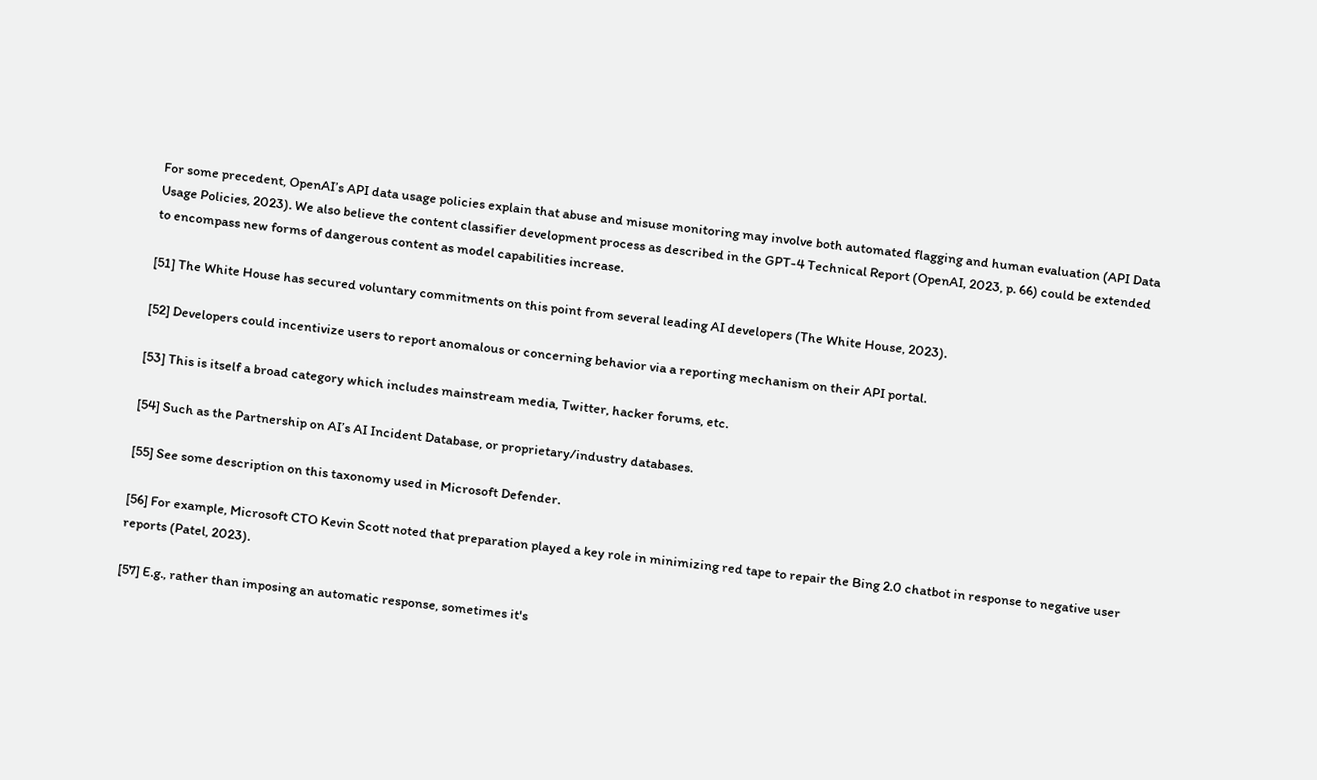For some precedent, OpenAI’s API data usage policies explain that abuse and misuse monitoring may involve both automated flagging and human evaluation (API Data Usage Policies, 2023). We also believe the content classifier development process as described in the GPT-4 Technical Report (OpenAI, 2023, p. 66) could be extended to encompass new forms of dangerous content as model capabilities increase.

[51] The White House has secured voluntary commitments on this point from several leading AI developers (The White House, 2023).

[52] Developers could incentivize users to report anomalous or concerning behavior via a reporting mechanism on their API portal.

[53] This is itself a broad category which includes mainstream media, Twitter, hacker forums, etc.

[54] Such as the Partnership on AI’s AI Incident Database, or proprietary/industry databases.

[55] See some description on this taxonomy used in Microsoft Defender.

[56] For example, Microsoft CTO Kevin Scott noted that preparation played a key role in minimizing red tape to repair the Bing 2.0 chatbot in response to negative user reports (Patel, 2023).

[57] E.g., rather than imposing an automatic response, sometimes it's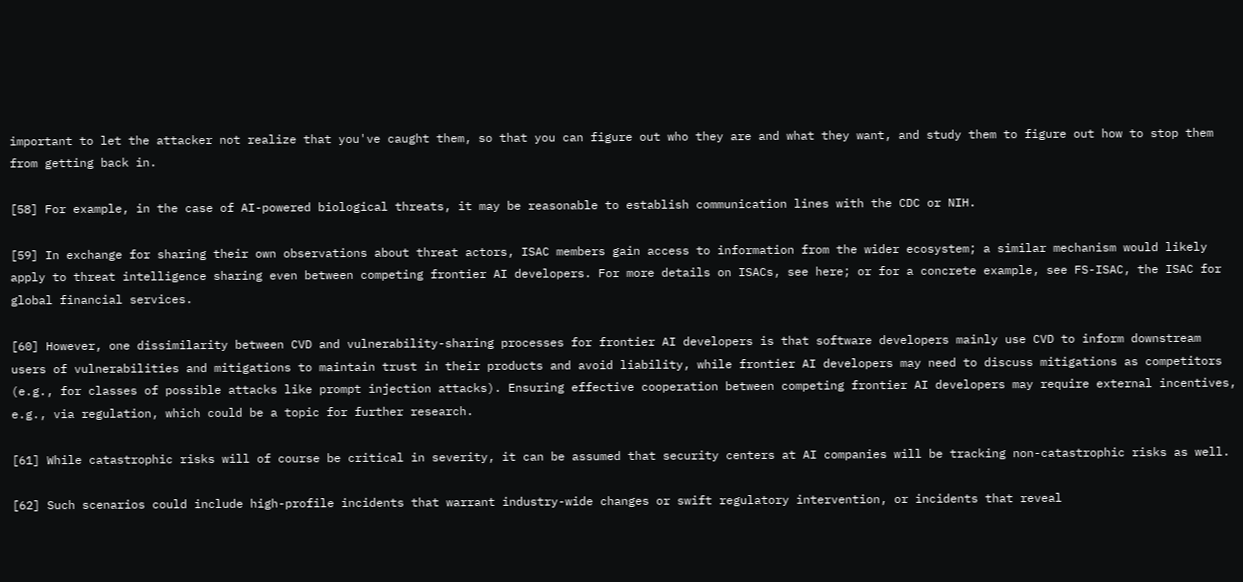important to let the attacker not realize that you've caught them, so that you can figure out who they are and what they want, and study them to figure out how to stop them from getting back in.

[58] For example, in the case of AI-powered biological threats, it may be reasonable to establish communication lines with the CDC or NIH.

[59] In exchange for sharing their own observations about threat actors, ISAC members gain access to information from the wider ecosystem; a similar mechanism would likely apply to threat intelligence sharing even between competing frontier AI developers. For more details on ISACs, see here; or for a concrete example, see FS-ISAC, the ISAC for global financial services.

[60] However, one dissimilarity between CVD and vulnerability-sharing processes for frontier AI developers is that software developers mainly use CVD to inform downstream users of vulnerabilities and mitigations to maintain trust in their products and avoid liability, while frontier AI developers may need to discuss mitigations as competitors (e.g., for classes of possible attacks like prompt injection attacks). Ensuring effective cooperation between competing frontier AI developers may require external incentives, e.g., via regulation, which could be a topic for further research.

[61] While catastrophic risks will of course be critical in severity, it can be assumed that security centers at AI companies will be tracking non-catastrophic risks as well.

[62] Such scenarios could include high-profile incidents that warrant industry-wide changes or swift regulatory intervention, or incidents that reveal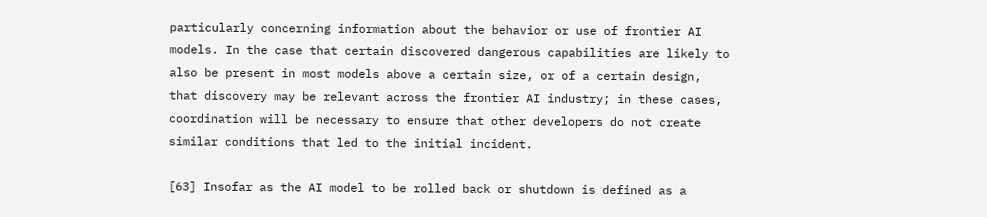particularly concerning information about the behavior or use of frontier AI models. In the case that certain discovered dangerous capabilities are likely to also be present in most models above a certain size, or of a certain design, that discovery may be relevant across the frontier AI industry; in these cases, coordination will be necessary to ensure that other developers do not create similar conditions that led to the initial incident.

[63] Insofar as the AI model to be rolled back or shutdown is defined as a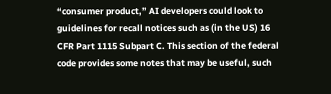“consumer product,” AI developers could look to guidelines for recall notices such as (in the US) 16 CFR Part 1115 Subpart C. This section of the federal code provides some notes that may be useful, such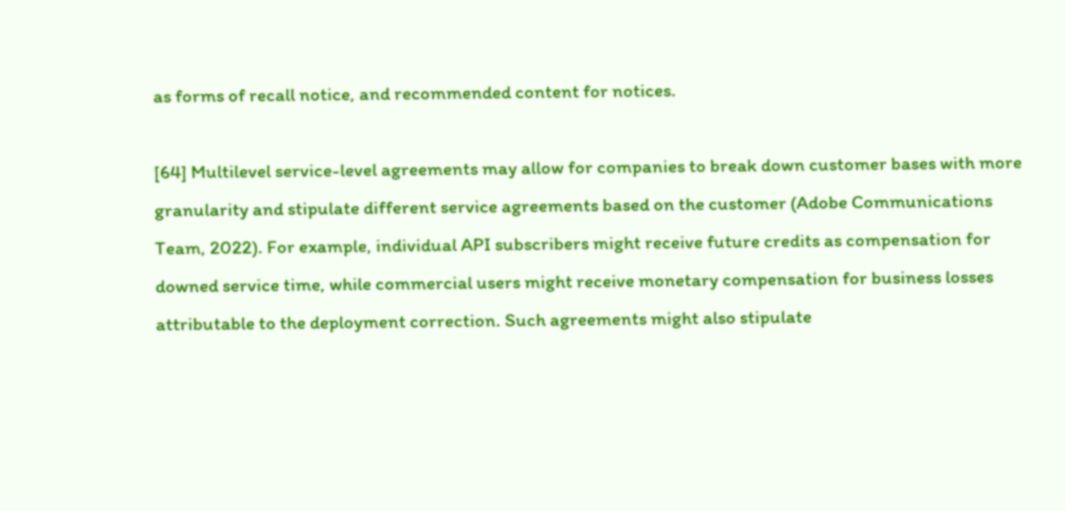as forms of recall notice, and recommended content for notices.

[64] Multilevel service-level agreements may allow for companies to break down customer bases with more granularity and stipulate different service agreements based on the customer (Adobe Communications Team, 2022). For example, individual API subscribers might receive future credits as compensation for downed service time, while commercial users might receive monetary compensation for business losses attributable to the deployment correction. Such agreements might also stipulate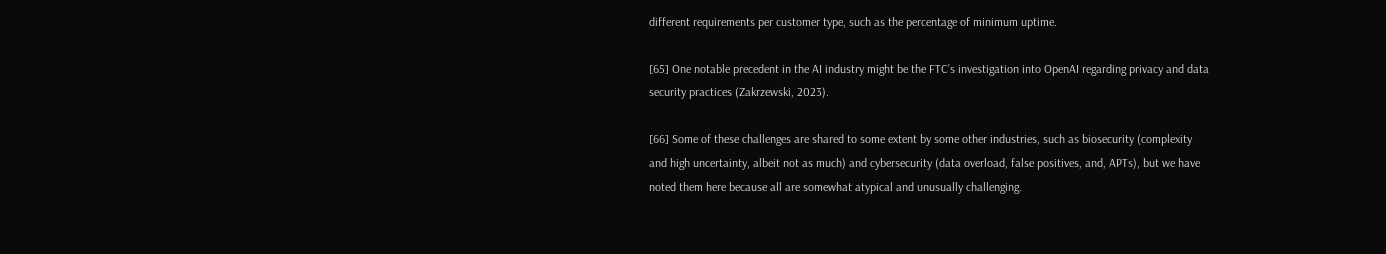different requirements per customer type, such as the percentage of minimum uptime.

[65] One notable precedent in the AI industry might be the FTC’s investigation into OpenAI regarding privacy and data security practices (Zakrzewski, 2023).

[66] Some of these challenges are shared to some extent by some other industries, such as biosecurity (complexity and high uncertainty, albeit not as much) and cybersecurity (data overload, false positives, and, APTs), but we have noted them here because all are somewhat atypical and unusually challenging.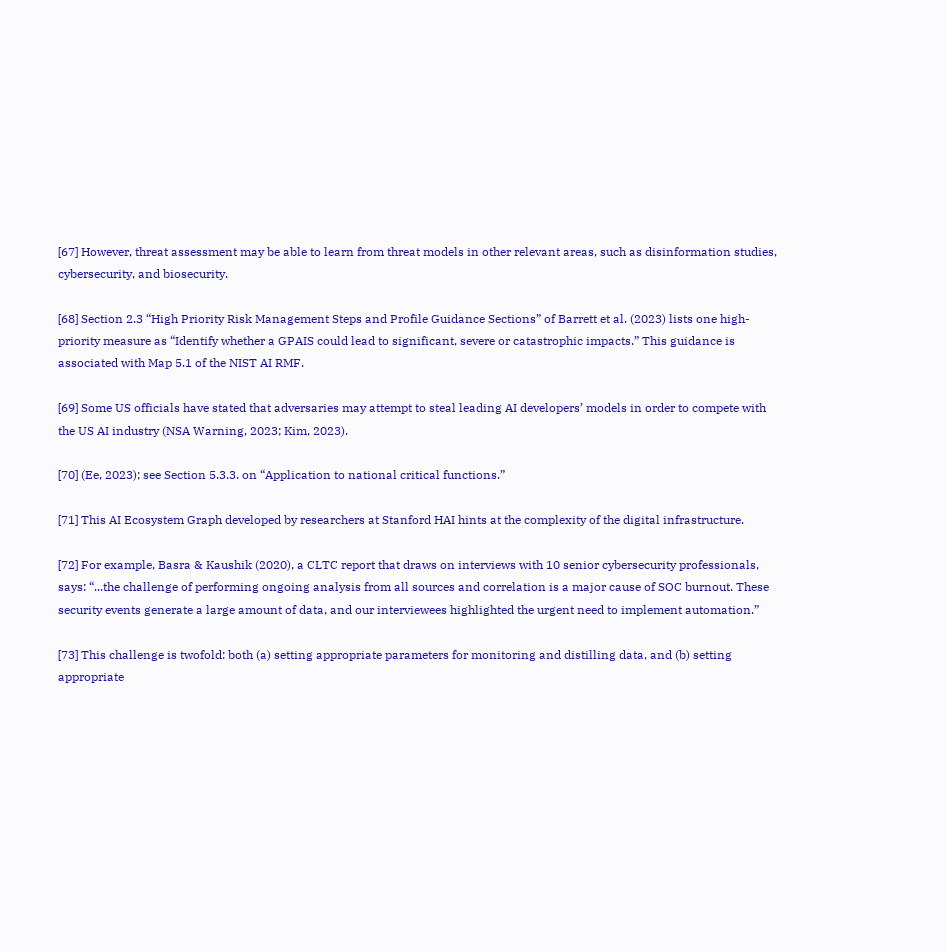[67] However, threat assessment may be able to learn from threat models in other relevant areas, such as disinformation studies, cybersecurity, and biosecurity.

[68] Section 2.3 “High Priority Risk Management Steps and Profile Guidance Sections” of Barrett et al. (2023) lists one high-priority measure as “Identify whether a GPAIS could lead to significant, severe or catastrophic impacts.” This guidance is associated with Map 5.1 of the NIST AI RMF.

[69] Some US officials have stated that adversaries may attempt to steal leading AI developers’ models in order to compete with the US AI industry (NSA Warning, 2023; Kim, 2023).

[70] (Ee, 2023); see Section 5.3.3. on “Application to national critical functions.”

[71] This AI Ecosystem Graph developed by researchers at Stanford HAI hints at the complexity of the digital infrastructure.

[72] For example, Basra & Kaushik (2020), a CLTC report that draws on interviews with 10 senior cybersecurity professionals, says: “...the challenge of performing ongoing analysis from all sources and correlation is a major cause of SOC burnout. These security events generate a large amount of data, and our interviewees highlighted the urgent need to implement automation.”

[73] This challenge is twofold: both (a) setting appropriate parameters for monitoring and distilling data, and (b) setting appropriate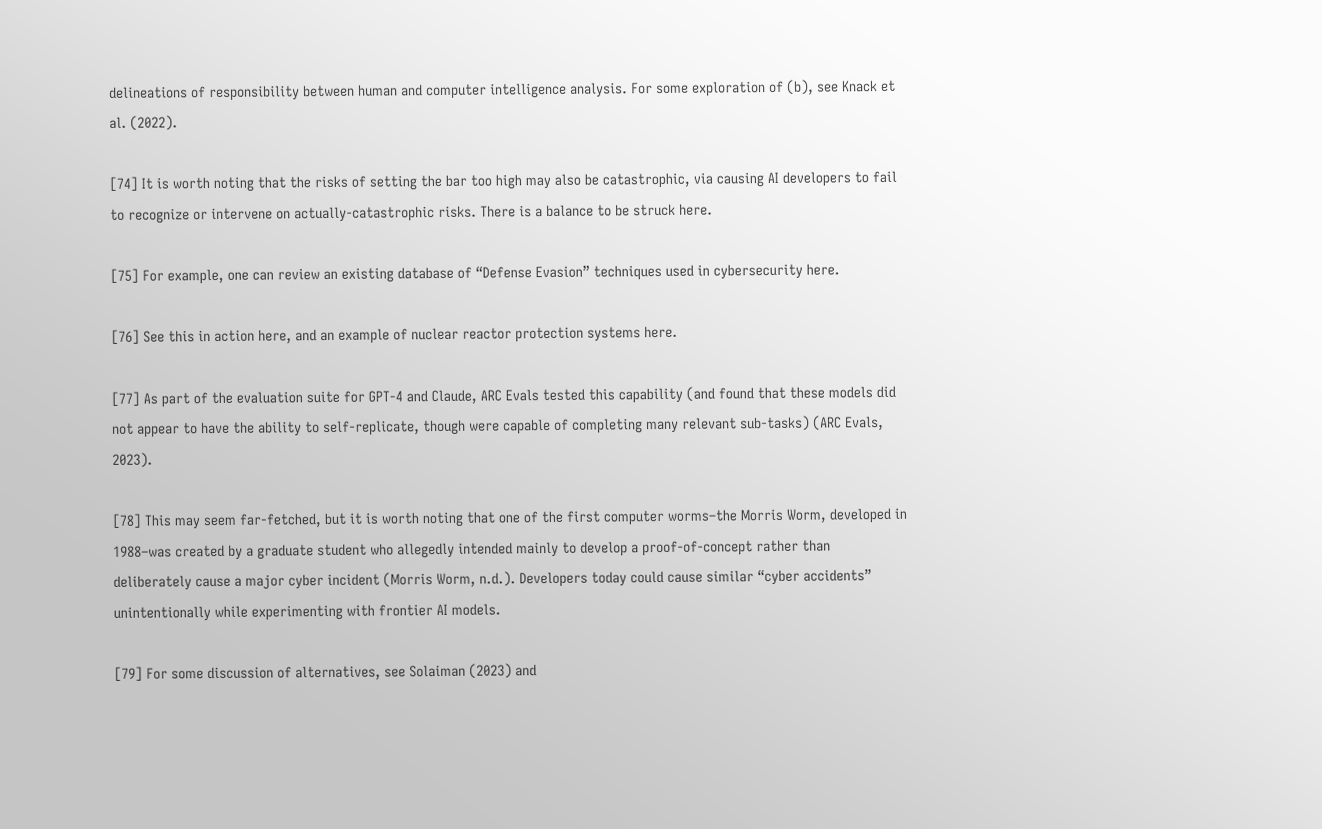delineations of responsibility between human and computer intelligence analysis. For some exploration of (b), see Knack et al. (2022).

[74] It is worth noting that the risks of setting the bar too high may also be catastrophic, via causing AI developers to fail to recognize or intervene on actually-catastrophic risks. There is a balance to be struck here.

[75] For example, one can review an existing database of “Defense Evasion” techniques used in cybersecurity here.

[76] See this in action here, and an example of nuclear reactor protection systems here.

[77] As part of the evaluation suite for GPT-4 and Claude, ARC Evals tested this capability (and found that these models did not appear to have the ability to self-replicate, though were capable of completing many relevant sub-tasks) (ARC Evals, 2023).

[78] This may seem far-fetched, but it is worth noting that one of the first computer worms–the Morris Worm, developed in 1988–was created by a graduate student who allegedly intended mainly to develop a proof-of-concept rather than deliberately cause a major cyber incident (Morris Worm, n.d.). Developers today could cause similar “cyber accidents” unintentionally while experimenting with frontier AI models.

[79] For some discussion of alternatives, see Solaiman (2023) and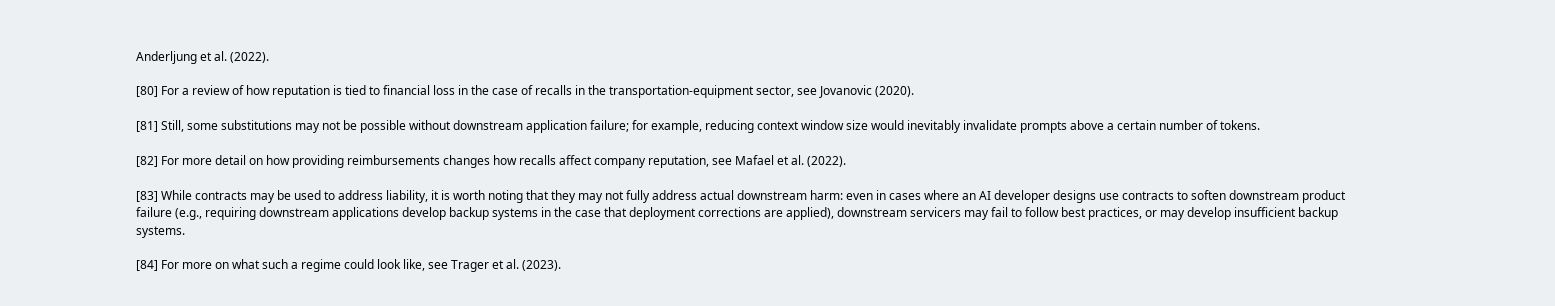Anderljung et al. (2022).

[80] For a review of how reputation is tied to financial loss in the case of recalls in the transportation-equipment sector, see Jovanovic (2020).

[81] Still, some substitutions may not be possible without downstream application failure; for example, reducing context window size would inevitably invalidate prompts above a certain number of tokens.

[82] For more detail on how providing reimbursements changes how recalls affect company reputation, see Mafael et al. (2022).

[83] While contracts may be used to address liability, it is worth noting that they may not fully address actual downstream harm: even in cases where an AI developer designs use contracts to soften downstream product failure (e.g., requiring downstream applications develop backup systems in the case that deployment corrections are applied), downstream servicers may fail to follow best practices, or may develop insufficient backup systems.

[84] For more on what such a regime could look like, see Trager et al. (2023).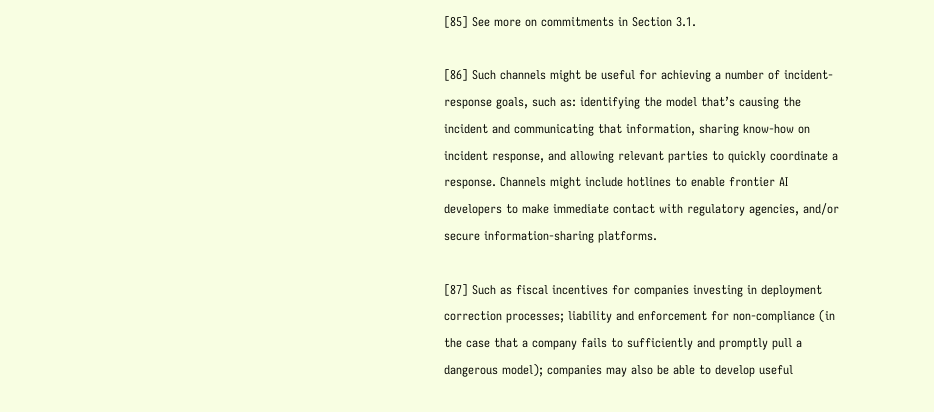[85] See more on commitments in Section 3.1.

[86] Such channels might be useful for achieving a number of incident-response goals, such as: identifying the model that’s causing the incident and communicating that information, sharing know-how on incident response, and allowing relevant parties to quickly coordinate a response. Channels might include hotlines to enable frontier AI developers to make immediate contact with regulatory agencies, and/or secure information-sharing platforms.

[87] Such as fiscal incentives for companies investing in deployment correction processes; liability and enforcement for non-compliance (in the case that a company fails to sufficiently and promptly pull a dangerous model); companies may also be able to develop useful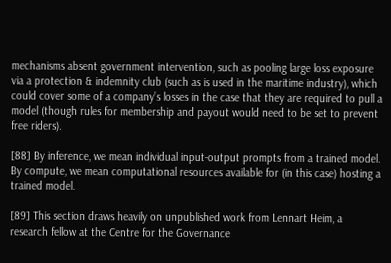mechanisms absent government intervention, such as pooling large loss exposure via a protection & indemnity club (such as is used in the maritime industry), which could cover some of a company’s losses in the case that they are required to pull a model (though rules for membership and payout would need to be set to prevent free riders).

[88] By inference, we mean individual input-output prompts from a trained model. By compute, we mean computational resources available for (in this case) hosting a trained model.

[89] This section draws heavily on unpublished work from Lennart Heim, a research fellow at the Centre for the Governance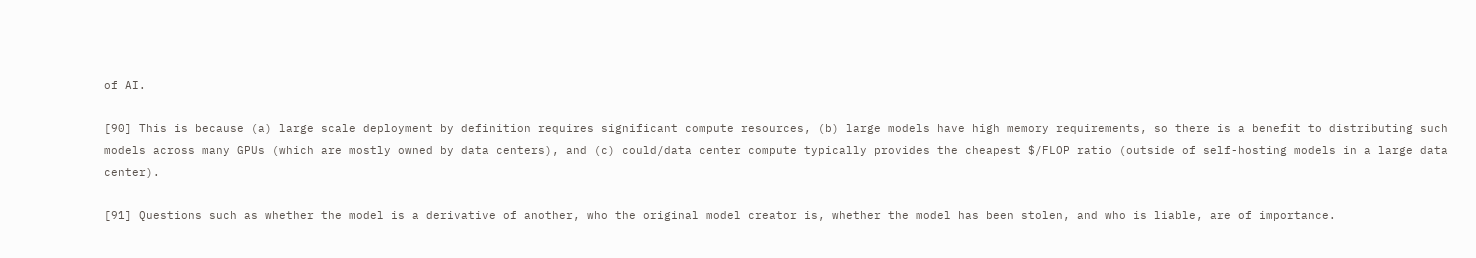of AI.

[90] This is because (a) large scale deployment by definition requires significant compute resources, (b) large models have high memory requirements, so there is a benefit to distributing such models across many GPUs (which are mostly owned by data centers), and (c) could/data center compute typically provides the cheapest $/FLOP ratio (outside of self-hosting models in a large data center).

[91] Questions such as whether the model is a derivative of another, who the original model creator is, whether the model has been stolen, and who is liable, are of importance.